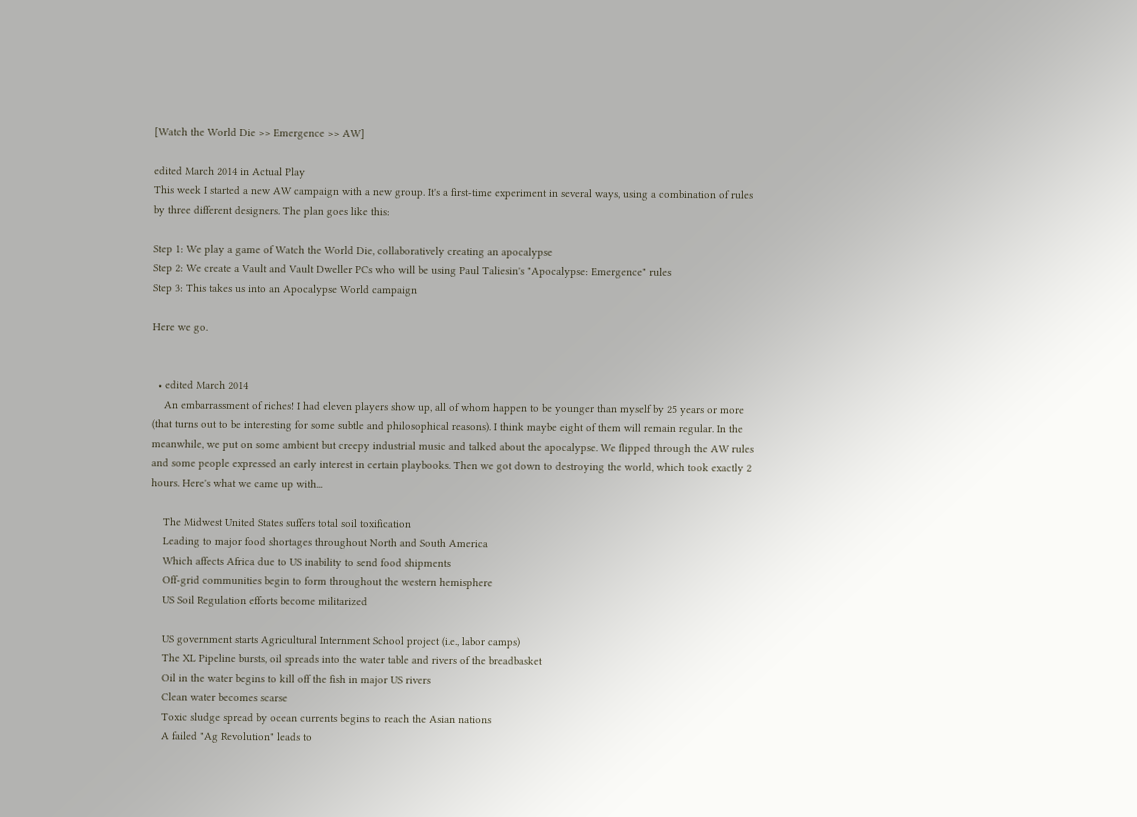[Watch the World Die >> Emergence >> AW]

edited March 2014 in Actual Play
This week I started a new AW campaign with a new group. It's a first-time experiment in several ways, using a combination of rules by three different designers. The plan goes like this:

Step 1: We play a game of Watch the World Die, collaboratively creating an apocalypse
Step 2: We create a Vault and Vault Dweller PCs who will be using Paul Taliesin's "Apocalypse: Emergence" rules
Step 3: This takes us into an Apocalypse World campaign

Here we go.


  • edited March 2014
    An embarrassment of riches! I had eleven players show up, all of whom happen to be younger than myself by 25 years or more (that turns out to be interesting for some subtle and philosophical reasons). I think maybe eight of them will remain regular. In the meanwhile, we put on some ambient but creepy industrial music and talked about the apocalypse. We flipped through the AW rules and some people expressed an early interest in certain playbooks. Then we got down to destroying the world, which took exactly 2 hours. Here's what we came up with...

    The Midwest United States suffers total soil toxification
    Leading to major food shortages throughout North and South America
    Which affects Africa due to US inability to send food shipments
    Off-grid communities begin to form throughout the western hemisphere
    US Soil Regulation efforts become militarized

    US government starts Agricultural Internment School project (i.e., labor camps)
    The XL Pipeline bursts, oil spreads into the water table and rivers of the breadbasket
    Oil in the water begins to kill off the fish in major US rivers
    Clean water becomes scarse
    Toxic sludge spread by ocean currents begins to reach the Asian nations
    A failed "Ag Revolution" leads to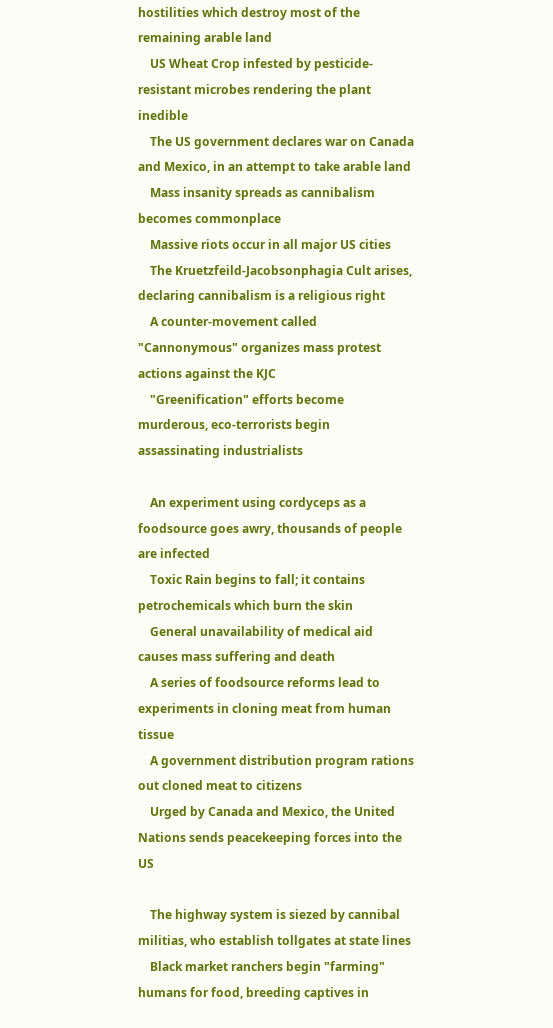hostilities which destroy most of the remaining arable land
    US Wheat Crop infested by pesticide-resistant microbes rendering the plant inedible
    The US government declares war on Canada and Mexico, in an attempt to take arable land
    Mass insanity spreads as cannibalism becomes commonplace
    Massive riots occur in all major US cities
    The Kruetzfeild-Jacobsonphagia Cult arises, declaring cannibalism is a religious right
    A counter-movement called "Cannonymous" organizes mass protest actions against the KJC
    "Greenification" efforts become murderous, eco-terrorists begin assassinating industrialists

    An experiment using cordyceps as a foodsource goes awry, thousands of people are infected
    Toxic Rain begins to fall; it contains petrochemicals which burn the skin
    General unavailability of medical aid causes mass suffering and death
    A series of foodsource reforms lead to experiments in cloning meat from human tissue
    A government distribution program rations out cloned meat to citizens
    Urged by Canada and Mexico, the United Nations sends peacekeeping forces into the US

    The highway system is siezed by cannibal militias, who establish tollgates at state lines
    Black market ranchers begin "farming" humans for food, breeding captives in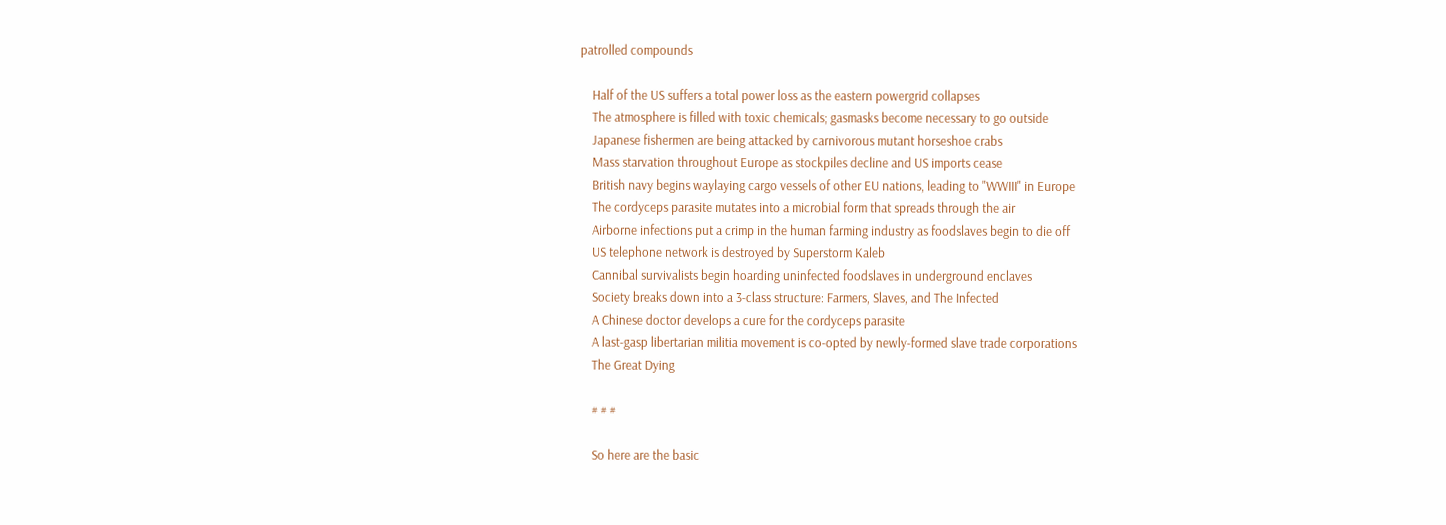patrolled compounds

    Half of the US suffers a total power loss as the eastern powergrid collapses
    The atmosphere is filled with toxic chemicals; gasmasks become necessary to go outside
    Japanese fishermen are being attacked by carnivorous mutant horseshoe crabs
    Mass starvation throughout Europe as stockpiles decline and US imports cease
    British navy begins waylaying cargo vessels of other EU nations, leading to "WWIII" in Europe
    The cordyceps parasite mutates into a microbial form that spreads through the air
    Airborne infections put a crimp in the human farming industry as foodslaves begin to die off
    US telephone network is destroyed by Superstorm Kaleb
    Cannibal survivalists begin hoarding uninfected foodslaves in underground enclaves
    Society breaks down into a 3-class structure: Farmers, Slaves, and The Infected
    A Chinese doctor develops a cure for the cordyceps parasite
    A last-gasp libertarian militia movement is co-opted by newly-formed slave trade corporations
    The Great Dying

    # # #

    So here are the basic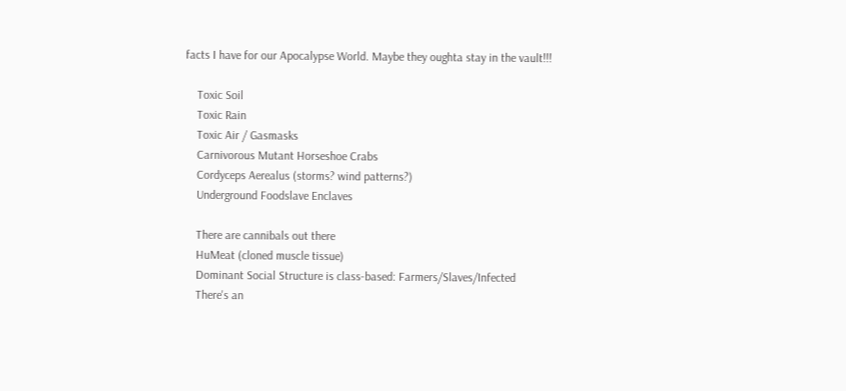facts I have for our Apocalypse World. Maybe they oughta stay in the vault!!!

    Toxic Soil
    Toxic Rain
    Toxic Air / Gasmasks
    Carnivorous Mutant Horseshoe Crabs
    Cordyceps Aerealus (storms? wind patterns?)
    Underground Foodslave Enclaves

    There are cannibals out there
    HuMeat (cloned muscle tissue)
    Dominant Social Structure is class-based: Farmers/Slaves/Infected
    There's an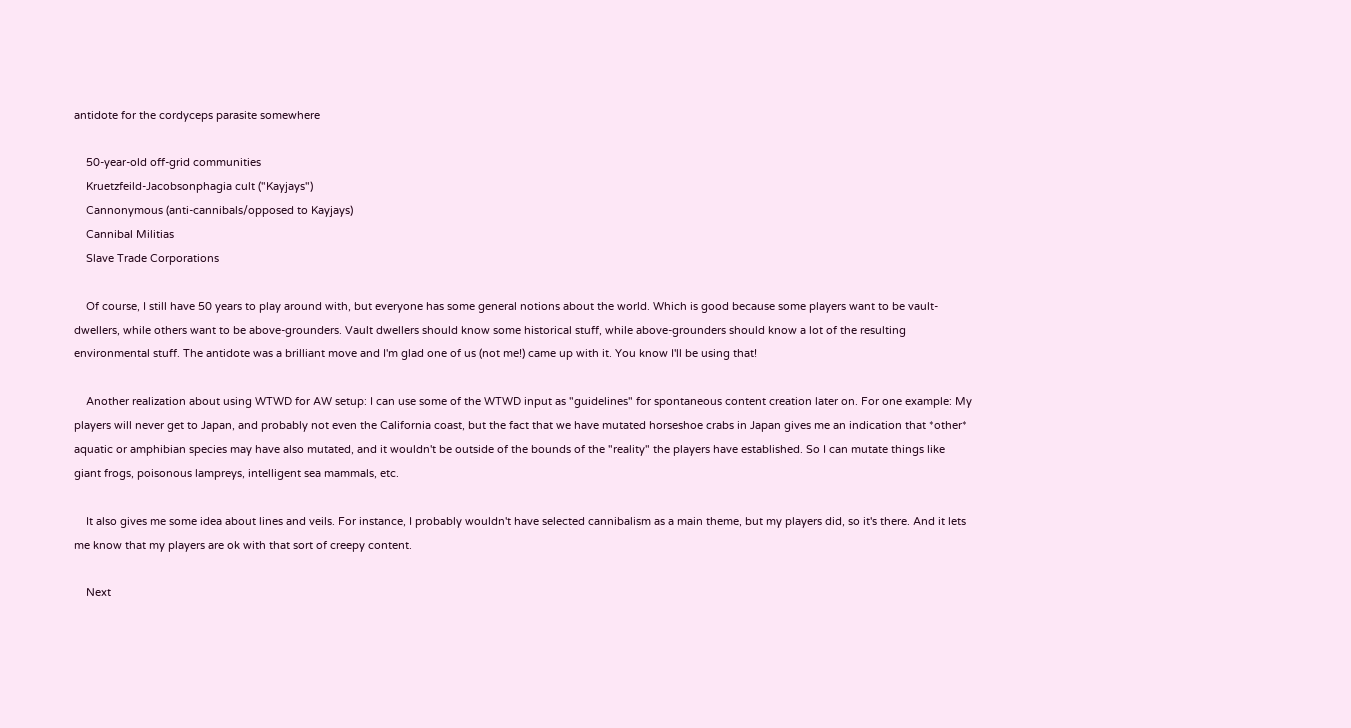antidote for the cordyceps parasite somewhere

    50-year-old off-grid communities
    Kruetzfeild-Jacobsonphagia cult ("Kayjays")
    Cannonymous (anti-cannibals/opposed to Kayjays)
    Cannibal Militias
    Slave Trade Corporations

    Of course, I still have 50 years to play around with, but everyone has some general notions about the world. Which is good because some players want to be vault-dwellers, while others want to be above-grounders. Vault dwellers should know some historical stuff, while above-grounders should know a lot of the resulting environmental stuff. The antidote was a brilliant move and I'm glad one of us (not me!) came up with it. You know I'll be using that!

    Another realization about using WTWD for AW setup: I can use some of the WTWD input as "guidelines" for spontaneous content creation later on. For one example: My players will never get to Japan, and probably not even the California coast, but the fact that we have mutated horseshoe crabs in Japan gives me an indication that *other* aquatic or amphibian species may have also mutated, and it wouldn't be outside of the bounds of the "reality" the players have established. So I can mutate things like giant frogs, poisonous lampreys, intelligent sea mammals, etc.

    It also gives me some idea about lines and veils. For instance, I probably wouldn't have selected cannibalism as a main theme, but my players did, so it's there. And it lets me know that my players are ok with that sort of creepy content.

    Next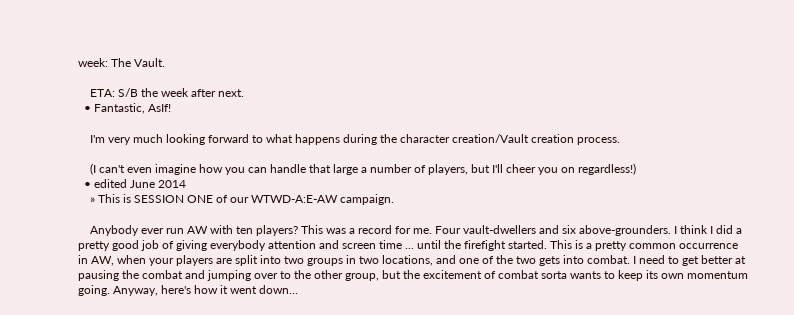week: The Vault.

    ETA: S/B the week after next.
  • Fantastic, AsIf!

    I'm very much looking forward to what happens during the character creation/Vault creation process.

    (I can't even imagine how you can handle that large a number of players, but I'll cheer you on regardless!)
  • edited June 2014
    » This is SESSION ONE of our WTWD-A:E-AW campaign.

    Anybody ever run AW with ten players? This was a record for me. Four vault-dwellers and six above-grounders. I think I did a pretty good job of giving everybody attention and screen time ... until the firefight started. This is a pretty common occurrence in AW, when your players are split into two groups in two locations, and one of the two gets into combat. I need to get better at pausing the combat and jumping over to the other group, but the excitement of combat sorta wants to keep its own momentum going. Anyway, here's how it went down...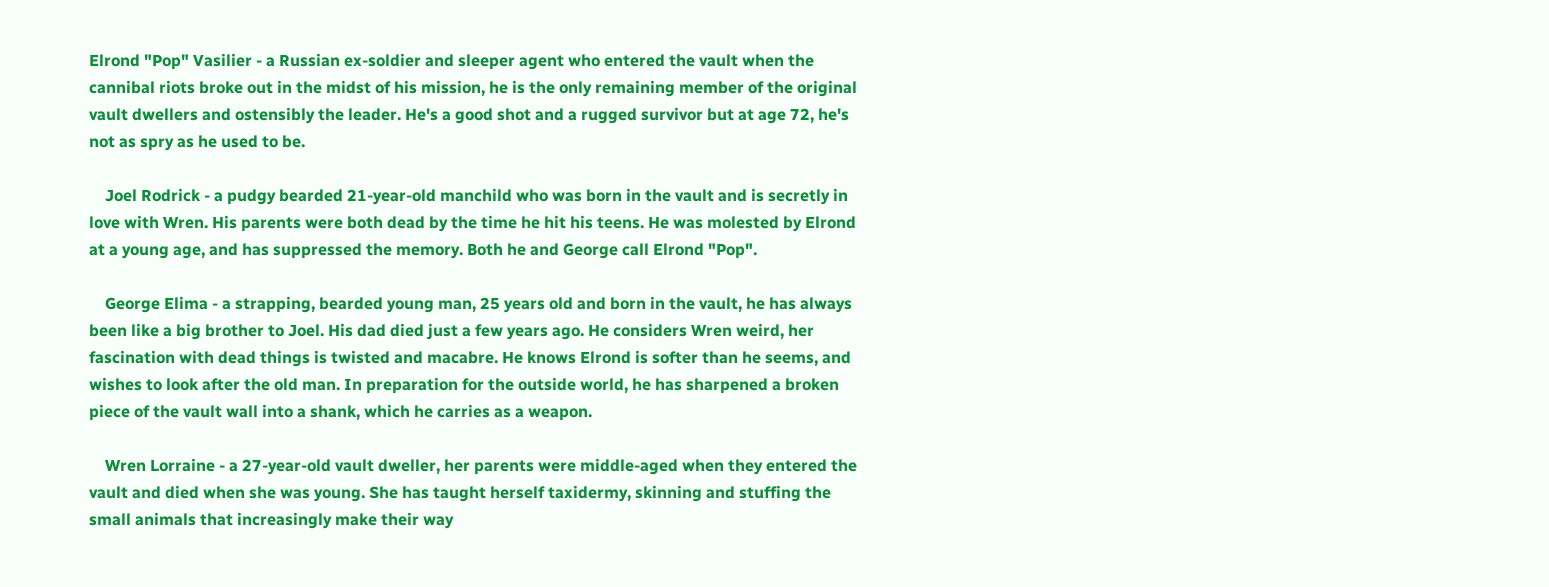Elrond "Pop" Vasilier - a Russian ex-soldier and sleeper agent who entered the vault when the cannibal riots broke out in the midst of his mission, he is the only remaining member of the original vault dwellers and ostensibly the leader. He's a good shot and a rugged survivor but at age 72, he's not as spry as he used to be.

    Joel Rodrick - a pudgy bearded 21-year-old manchild who was born in the vault and is secretly in love with Wren. His parents were both dead by the time he hit his teens. He was molested by Elrond at a young age, and has suppressed the memory. Both he and George call Elrond "Pop".

    George Elima - a strapping, bearded young man, 25 years old and born in the vault, he has always been like a big brother to Joel. His dad died just a few years ago. He considers Wren weird, her fascination with dead things is twisted and macabre. He knows Elrond is softer than he seems, and wishes to look after the old man. In preparation for the outside world, he has sharpened a broken piece of the vault wall into a shank, which he carries as a weapon.

    Wren Lorraine - a 27-year-old vault dweller, her parents were middle-aged when they entered the vault and died when she was young. She has taught herself taxidermy, skinning and stuffing the small animals that increasingly make their way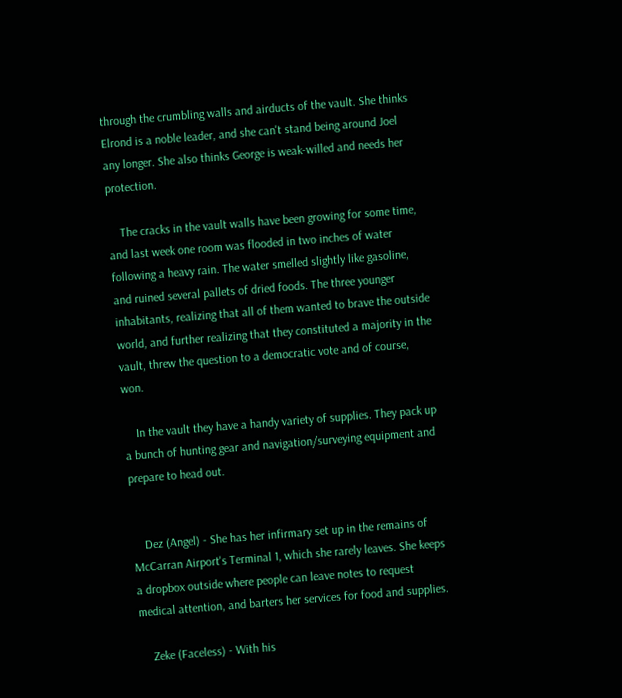through the crumbling walls and airducts of the vault. She thinks Elrond is a noble leader, and she can't stand being around Joel any longer. She also thinks George is weak-willed and needs her protection.

    The cracks in the vault walls have been growing for some time, and last week one room was flooded in two inches of water following a heavy rain. The water smelled slightly like gasoline, and ruined several pallets of dried foods. The three younger inhabitants, realizing that all of them wanted to brave the outside world, and further realizing that they constituted a majority in the vault, threw the question to a democratic vote and of course, won.

    In the vault they have a handy variety of supplies. They pack up a bunch of hunting gear and navigation/surveying equipment and prepare to head out.


    Dez (Angel) - She has her infirmary set up in the remains of McCarran Airport's Terminal 1, which she rarely leaves. She keeps a dropbox outside where people can leave notes to request medical attention, and barters her services for food and supplies.

    Zeke (Faceless) - With his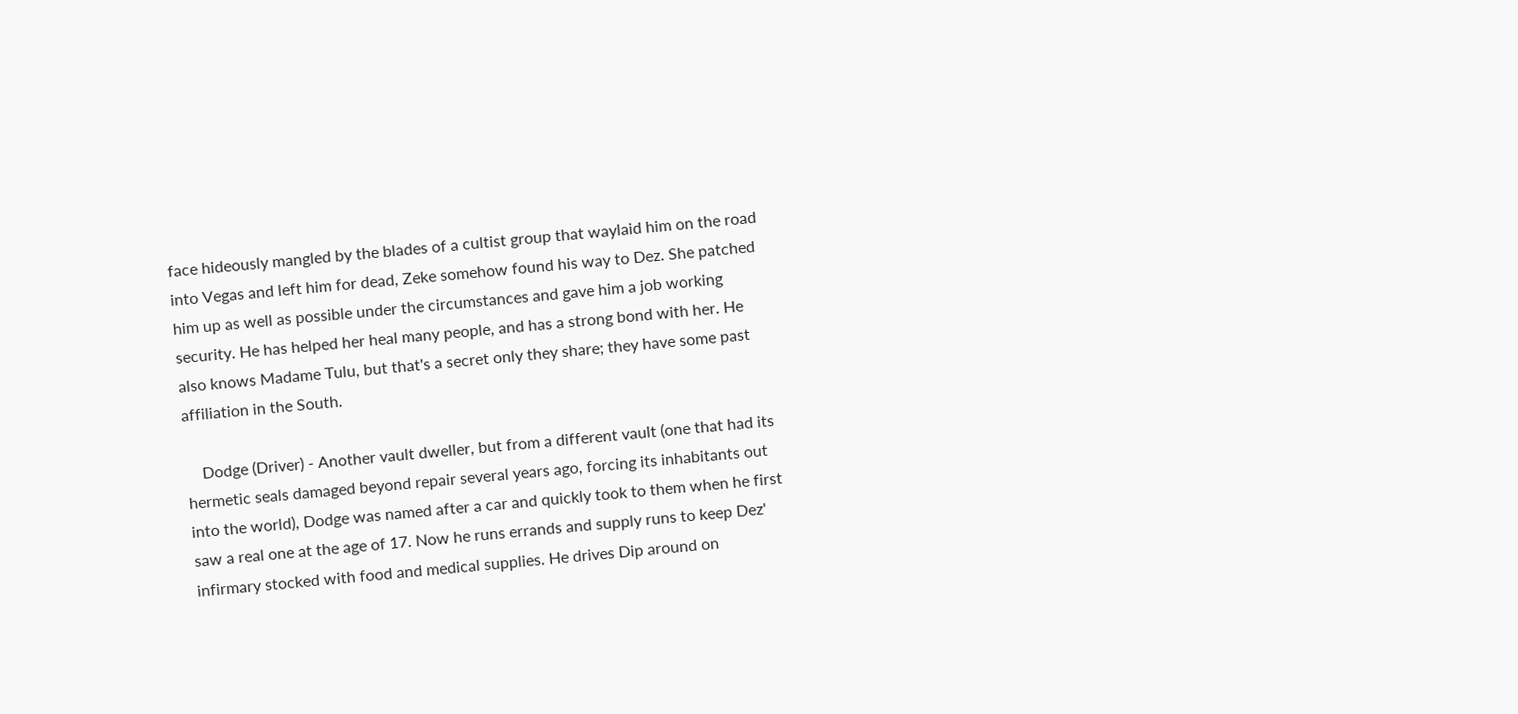face hideously mangled by the blades of a cultist group that waylaid him on the road into Vegas and left him for dead, Zeke somehow found his way to Dez. She patched him up as well as possible under the circumstances and gave him a job working security. He has helped her heal many people, and has a strong bond with her. He also knows Madame Tulu, but that's a secret only they share; they have some past affiliation in the South.

    Dodge (Driver) - Another vault dweller, but from a different vault (one that had its hermetic seals damaged beyond repair several years ago, forcing its inhabitants out into the world), Dodge was named after a car and quickly took to them when he first saw a real one at the age of 17. Now he runs errands and supply runs to keep Dez' infirmary stocked with food and medical supplies. He drives Dip around on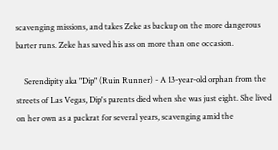scavenging missions, and takes Zeke as backup on the more dangerous barter runs. Zeke has saved his ass on more than one occasion.

    Serendipity aka "Dip" (Ruin Runner) - A 13-year-old orphan from the streets of Las Vegas, Dip's parents died when she was just eight. She lived on her own as a packrat for several years, scavenging amid the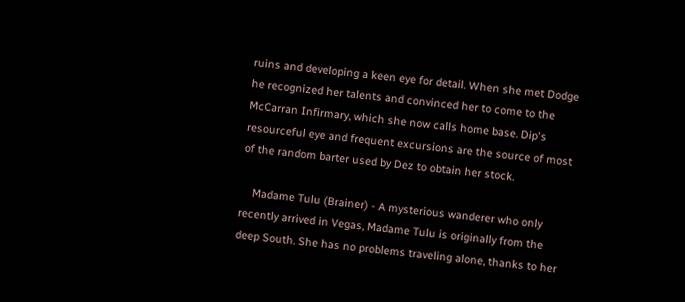ruins and developing a keen eye for detail. When she met Dodge he recognized her talents and convinced her to come to the McCarran Infirmary, which she now calls home base. Dip's resourceful eye and frequent excursions are the source of most of the random barter used by Dez to obtain her stock.

    Madame Tulu (Brainer) - A mysterious wanderer who only recently arrived in Vegas, Madame Tulu is originally from the deep South. She has no problems traveling alone, thanks to her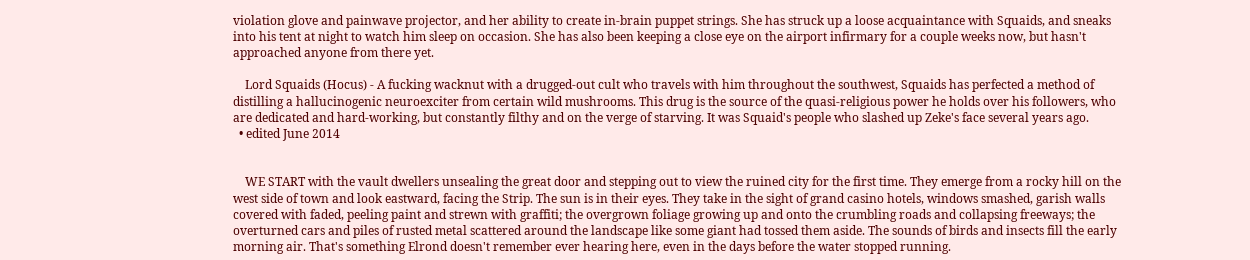violation glove and painwave projector, and her ability to create in-brain puppet strings. She has struck up a loose acquaintance with Squaids, and sneaks into his tent at night to watch him sleep on occasion. She has also been keeping a close eye on the airport infirmary for a couple weeks now, but hasn't approached anyone from there yet.

    Lord Squaids (Hocus) - A fucking wacknut with a drugged-out cult who travels with him throughout the southwest, Squaids has perfected a method of distilling a hallucinogenic neuroexciter from certain wild mushrooms. This drug is the source of the quasi-religious power he holds over his followers, who are dedicated and hard-working, but constantly filthy and on the verge of starving. It was Squaid's people who slashed up Zeke's face several years ago.
  • edited June 2014


    WE START with the vault dwellers unsealing the great door and stepping out to view the ruined city for the first time. They emerge from a rocky hill on the west side of town and look eastward, facing the Strip. The sun is in their eyes. They take in the sight of grand casino hotels, windows smashed, garish walls covered with faded, peeling paint and strewn with graffiti; the overgrown foliage growing up and onto the crumbling roads and collapsing freeways; the overturned cars and piles of rusted metal scattered around the landscape like some giant had tossed them aside. The sounds of birds and insects fill the early morning air. That's something Elrond doesn't remember ever hearing here, even in the days before the water stopped running.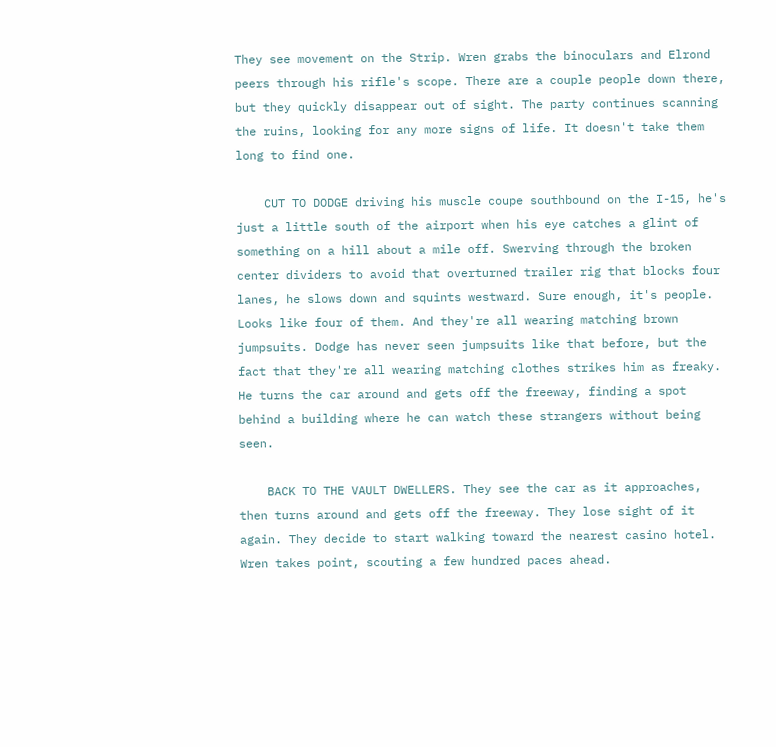They see movement on the Strip. Wren grabs the binoculars and Elrond peers through his rifle's scope. There are a couple people down there, but they quickly disappear out of sight. The party continues scanning the ruins, looking for any more signs of life. It doesn't take them long to find one.

    CUT TO DODGE driving his muscle coupe southbound on the I-15, he's just a little south of the airport when his eye catches a glint of something on a hill about a mile off. Swerving through the broken center dividers to avoid that overturned trailer rig that blocks four lanes, he slows down and squints westward. Sure enough, it's people. Looks like four of them. And they're all wearing matching brown jumpsuits. Dodge has never seen jumpsuits like that before, but the fact that they're all wearing matching clothes strikes him as freaky. He turns the car around and gets off the freeway, finding a spot behind a building where he can watch these strangers without being seen.

    BACK TO THE VAULT DWELLERS. They see the car as it approaches, then turns around and gets off the freeway. They lose sight of it again. They decide to start walking toward the nearest casino hotel. Wren takes point, scouting a few hundred paces ahead.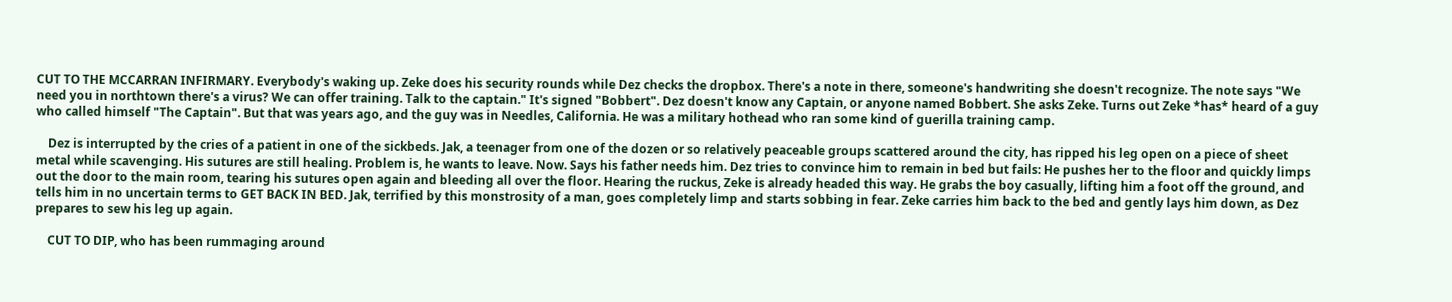CUT TO THE MCCARRAN INFIRMARY. Everybody's waking up. Zeke does his security rounds while Dez checks the dropbox. There's a note in there, someone's handwriting she doesn't recognize. The note says "We need you in northtown there's a virus? We can offer training. Talk to the captain." It's signed "Bobbert". Dez doesn't know any Captain, or anyone named Bobbert. She asks Zeke. Turns out Zeke *has* heard of a guy who called himself "The Captain". But that was years ago, and the guy was in Needles, California. He was a military hothead who ran some kind of guerilla training camp.

    Dez is interrupted by the cries of a patient in one of the sickbeds. Jak, a teenager from one of the dozen or so relatively peaceable groups scattered around the city, has ripped his leg open on a piece of sheet metal while scavenging. His sutures are still healing. Problem is, he wants to leave. Now. Says his father needs him. Dez tries to convince him to remain in bed but fails: He pushes her to the floor and quickly limps out the door to the main room, tearing his sutures open again and bleeding all over the floor. Hearing the ruckus, Zeke is already headed this way. He grabs the boy casually, lifting him a foot off the ground, and tells him in no uncertain terms to GET BACK IN BED. Jak, terrified by this monstrosity of a man, goes completely limp and starts sobbing in fear. Zeke carries him back to the bed and gently lays him down, as Dez prepares to sew his leg up again.

    CUT TO DIP, who has been rummaging around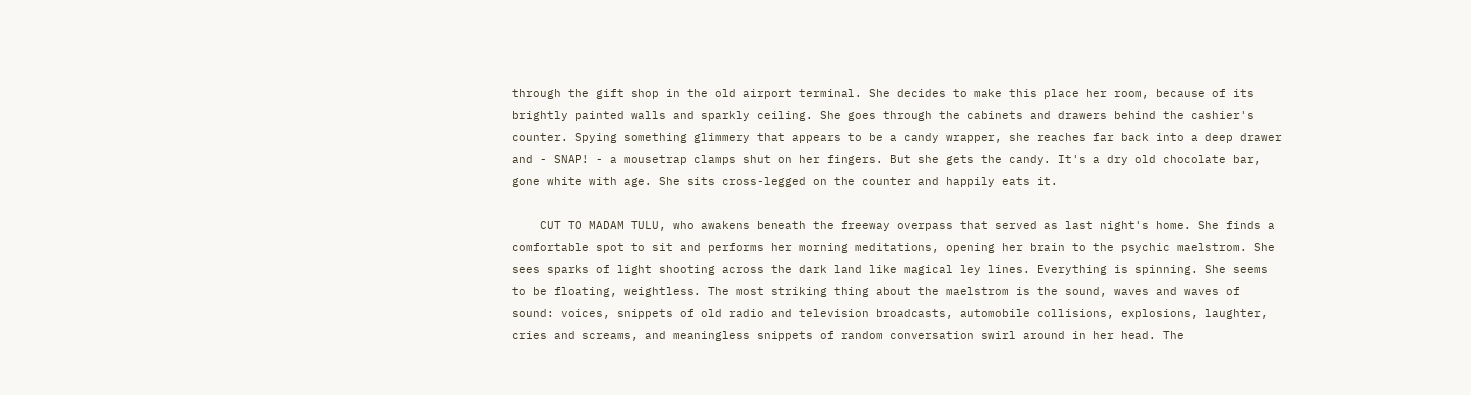through the gift shop in the old airport terminal. She decides to make this place her room, because of its brightly painted walls and sparkly ceiling. She goes through the cabinets and drawers behind the cashier's counter. Spying something glimmery that appears to be a candy wrapper, she reaches far back into a deep drawer and - SNAP! - a mousetrap clamps shut on her fingers. But she gets the candy. It's a dry old chocolate bar, gone white with age. She sits cross-legged on the counter and happily eats it.

    CUT TO MADAM TULU, who awakens beneath the freeway overpass that served as last night's home. She finds a comfortable spot to sit and performs her morning meditations, opening her brain to the psychic maelstrom. She sees sparks of light shooting across the dark land like magical ley lines. Everything is spinning. She seems to be floating, weightless. The most striking thing about the maelstrom is the sound, waves and waves of sound: voices, snippets of old radio and television broadcasts, automobile collisions, explosions, laughter, cries and screams, and meaningless snippets of random conversation swirl around in her head. The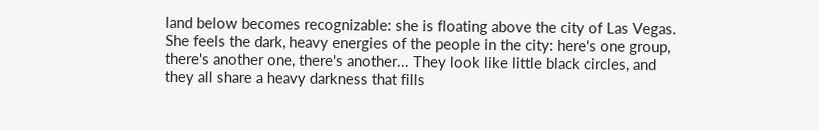land below becomes recognizable: she is floating above the city of Las Vegas. She feels the dark, heavy energies of the people in the city: here's one group, there's another one, there's another... They look like little black circles, and they all share a heavy darkness that fills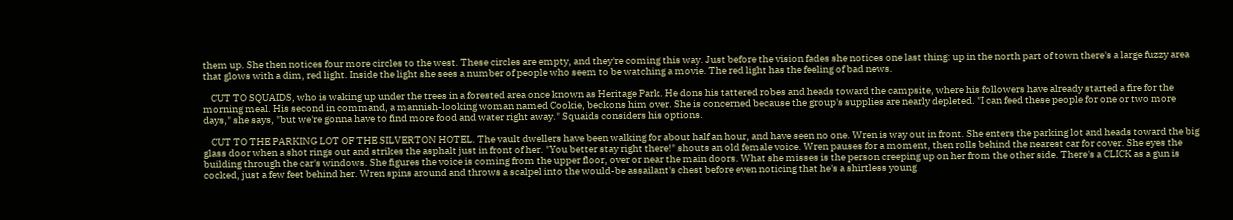them up. She then notices four more circles to the west. These circles are empty, and they're coming this way. Just before the vision fades she notices one last thing: up in the north part of town there's a large fuzzy area that glows with a dim, red light. Inside the light she sees a number of people who seem to be watching a movie. The red light has the feeling of bad news.

    CUT TO SQUAIDS, who is waking up under the trees in a forested area once known as Heritage Park. He dons his tattered robes and heads toward the campsite, where his followers have already started a fire for the morning meal. His second in command, a mannish-looking woman named Cookie, beckons him over. She is concerned because the group's supplies are nearly depleted. "I can feed these people for one or two more days," she says, "but we're gonna have to find more food and water right away." Squaids considers his options.

    CUT TO THE PARKING LOT OF THE SILVERTON HOTEL. The vault dwellers have been walking for about half an hour, and have seen no one. Wren is way out in front. She enters the parking lot and heads toward the big glass door when a shot rings out and strikes the asphalt just in front of her. "You better stay right there!" shouts an old female voice. Wren pauses for a moment, then rolls behind the nearest car for cover. She eyes the building through the car's windows. She figures the voice is coming from the upper floor, over or near the main doors. What she misses is the person creeping up on her from the other side. There's a CLICK as a gun is cocked, just a few feet behind her. Wren spins around and throws a scalpel into the would-be assailant's chest before even noticing that he's a shirtless young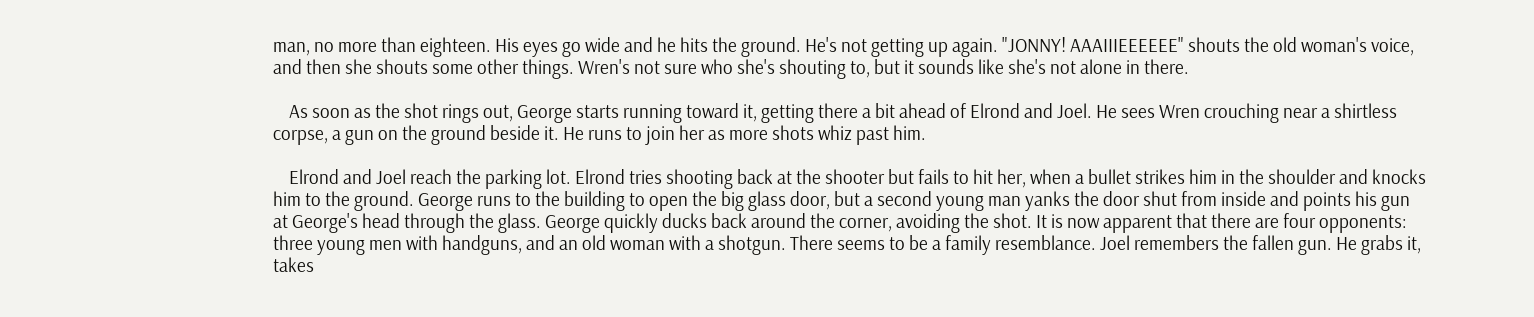man, no more than eighteen. His eyes go wide and he hits the ground. He's not getting up again. "JONNY! AAAIIIEEEEEE" shouts the old woman's voice, and then she shouts some other things. Wren's not sure who she's shouting to, but it sounds like she's not alone in there.

    As soon as the shot rings out, George starts running toward it, getting there a bit ahead of Elrond and Joel. He sees Wren crouching near a shirtless corpse, a gun on the ground beside it. He runs to join her as more shots whiz past him.

    Elrond and Joel reach the parking lot. Elrond tries shooting back at the shooter but fails to hit her, when a bullet strikes him in the shoulder and knocks him to the ground. George runs to the building to open the big glass door, but a second young man yanks the door shut from inside and points his gun at George's head through the glass. George quickly ducks back around the corner, avoiding the shot. It is now apparent that there are four opponents: three young men with handguns, and an old woman with a shotgun. There seems to be a family resemblance. Joel remembers the fallen gun. He grabs it, takes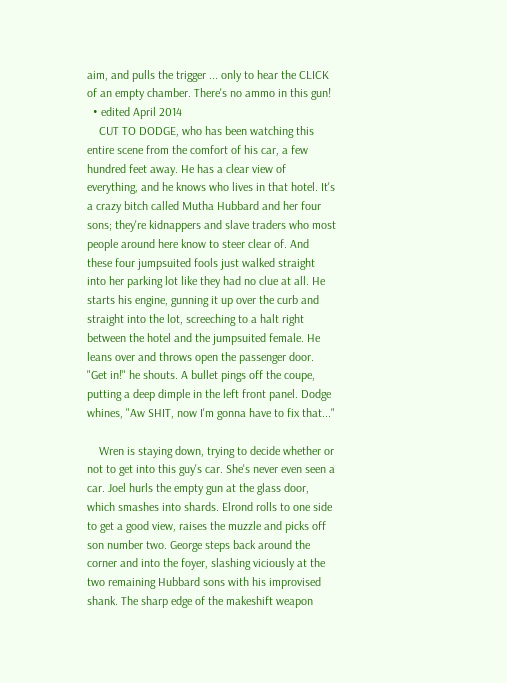aim, and pulls the trigger ... only to hear the CLICK of an empty chamber. There's no ammo in this gun!
  • edited April 2014
    CUT TO DODGE, who has been watching this entire scene from the comfort of his car, a few hundred feet away. He has a clear view of everything, and he knows who lives in that hotel. It's a crazy bitch called Mutha Hubbard and her four sons; they're kidnappers and slave traders who most people around here know to steer clear of. And these four jumpsuited fools just walked straight into her parking lot like they had no clue at all. He starts his engine, gunning it up over the curb and straight into the lot, screeching to a halt right between the hotel and the jumpsuited female. He leans over and throws open the passenger door. "Get in!" he shouts. A bullet pings off the coupe, putting a deep dimple in the left front panel. Dodge whines, "Aw SHIT, now I'm gonna have to fix that..."

    Wren is staying down, trying to decide whether or not to get into this guy's car. She's never even seen a car. Joel hurls the empty gun at the glass door, which smashes into shards. Elrond rolls to one side to get a good view, raises the muzzle and picks off son number two. George steps back around the corner and into the foyer, slashing viciously at the two remaining Hubbard sons with his improvised shank. The sharp edge of the makeshift weapon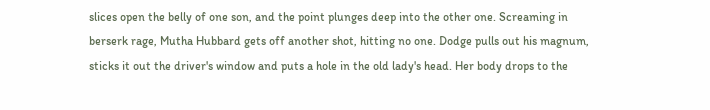slices open the belly of one son, and the point plunges deep into the other one. Screaming in berserk rage, Mutha Hubbard gets off another shot, hitting no one. Dodge pulls out his magnum, sticks it out the driver's window and puts a hole in the old lady's head. Her body drops to the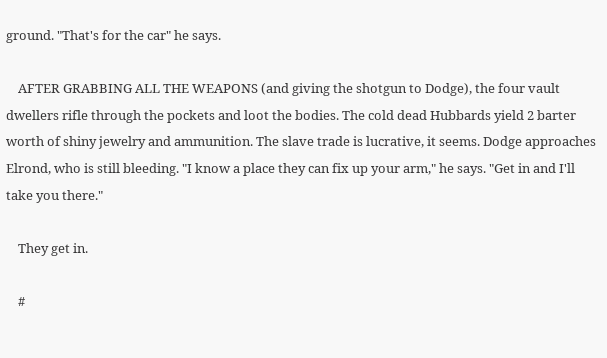ground. "That's for the car" he says.

    AFTER GRABBING ALL THE WEAPONS (and giving the shotgun to Dodge), the four vault dwellers rifle through the pockets and loot the bodies. The cold dead Hubbards yield 2 barter worth of shiny jewelry and ammunition. The slave trade is lucrative, it seems. Dodge approaches Elrond, who is still bleeding. "I know a place they can fix up your arm," he says. "Get in and I'll take you there."

    They get in.

    #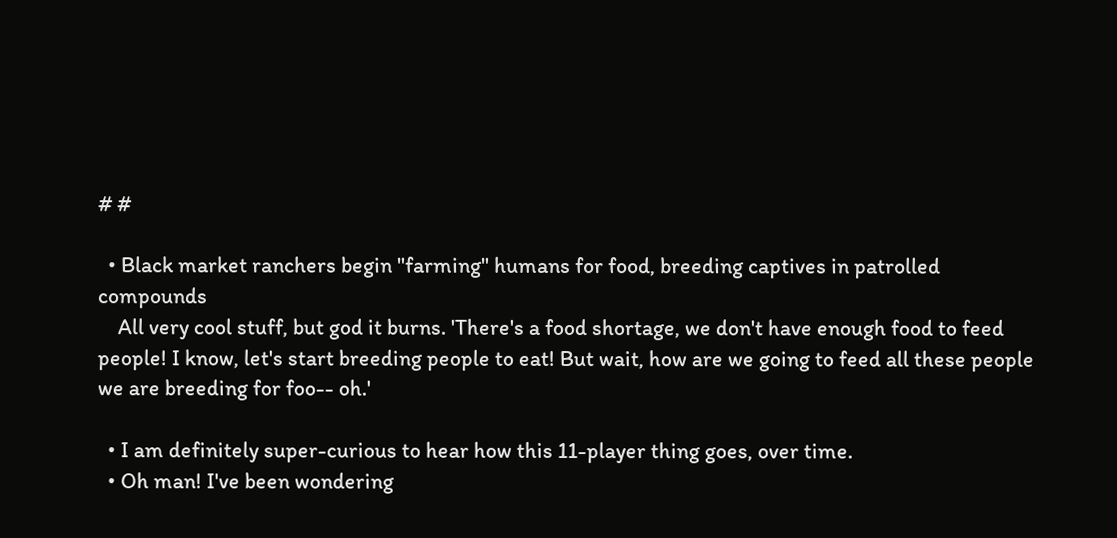# #

  • Black market ranchers begin "farming" humans for food, breeding captives in patrolled compounds
    All very cool stuff, but god it burns. 'There's a food shortage, we don't have enough food to feed people! I know, let's start breeding people to eat! But wait, how are we going to feed all these people we are breeding for foo-- oh.'

  • I am definitely super-curious to hear how this 11-player thing goes, over time.
  • Oh man! I've been wondering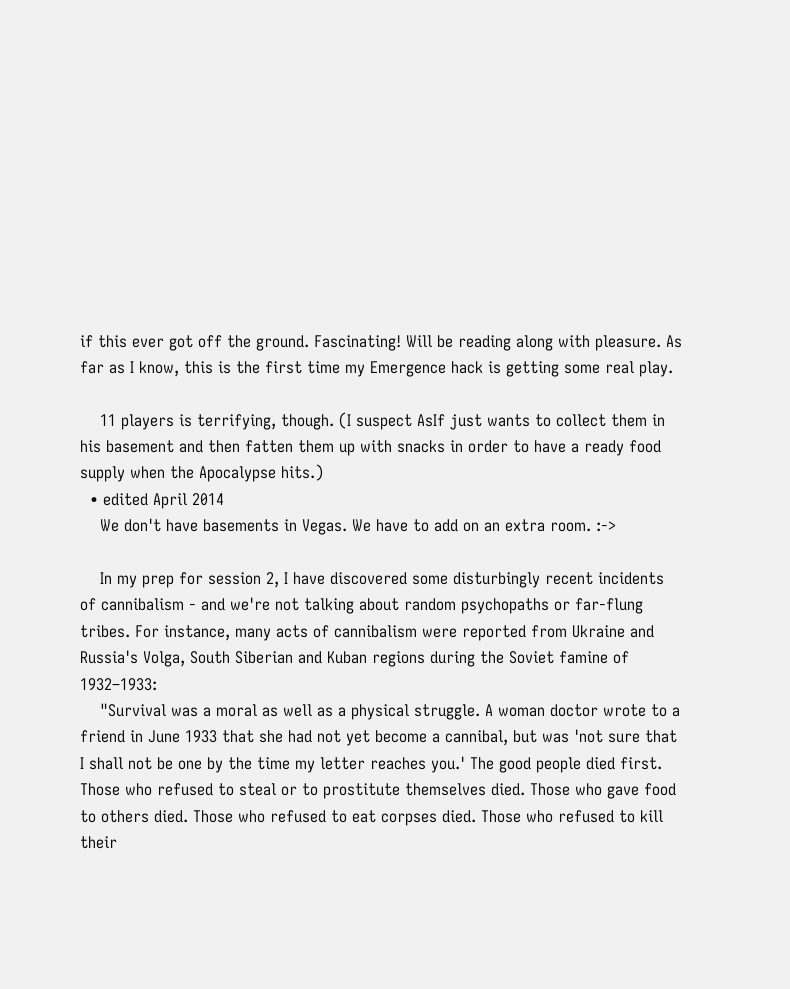if this ever got off the ground. Fascinating! Will be reading along with pleasure. As far as I know, this is the first time my Emergence hack is getting some real play.

    11 players is terrifying, though. (I suspect AsIf just wants to collect them in his basement and then fatten them up with snacks in order to have a ready food supply when the Apocalypse hits.)
  • edited April 2014
    We don't have basements in Vegas. We have to add on an extra room. :->

    In my prep for session 2, I have discovered some disturbingly recent incidents of cannibalism - and we're not talking about random psychopaths or far-flung tribes. For instance, many acts of cannibalism were reported from Ukraine and Russia's Volga, South Siberian and Kuban regions during the Soviet famine of 1932–1933:
    "Survival was a moral as well as a physical struggle. A woman doctor wrote to a friend in June 1933 that she had not yet become a cannibal, but was 'not sure that I shall not be one by the time my letter reaches you.' The good people died first. Those who refused to steal or to prostitute themselves died. Those who gave food to others died. Those who refused to eat corpses died. Those who refused to kill their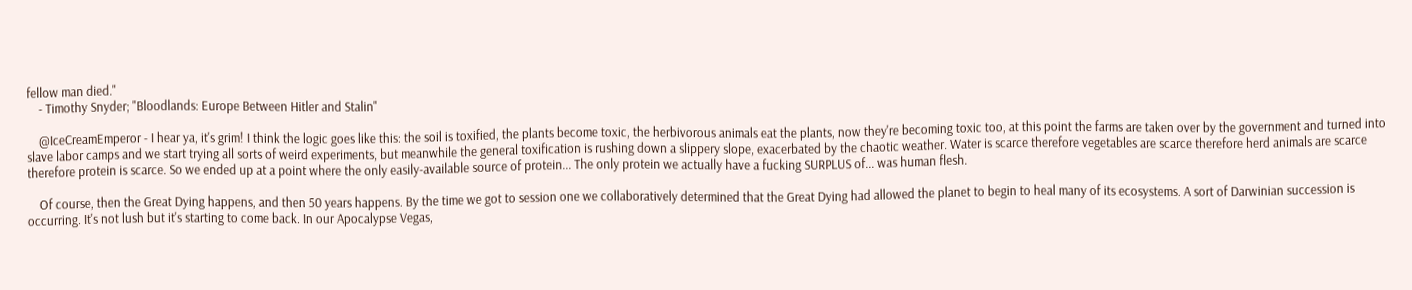fellow man died."
    - Timothy Snyder; "Bloodlands: Europe Between Hitler and Stalin"

    @IceCreamEmperor - I hear ya, it's grim! I think the logic goes like this: the soil is toxified, the plants become toxic, the herbivorous animals eat the plants, now they're becoming toxic too, at this point the farms are taken over by the government and turned into slave labor camps and we start trying all sorts of weird experiments, but meanwhile the general toxification is rushing down a slippery slope, exacerbated by the chaotic weather. Water is scarce therefore vegetables are scarce therefore herd animals are scarce therefore protein is scarce. So we ended up at a point where the only easily-available source of protein... The only protein we actually have a fucking SURPLUS of... was human flesh.

    Of course, then the Great Dying happens, and then 50 years happens. By the time we got to session one we collaboratively determined that the Great Dying had allowed the planet to begin to heal many of its ecosystems. A sort of Darwinian succession is occurring. It's not lush but it's starting to come back. In our Apocalypse Vegas,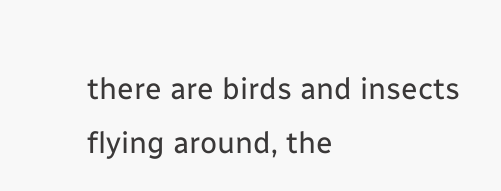there are birds and insects flying around, the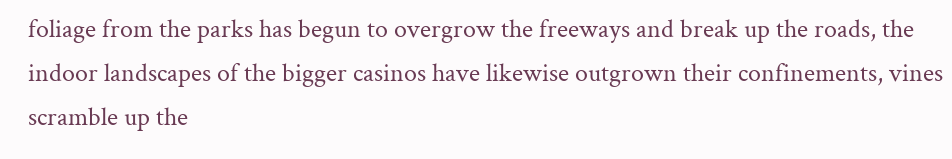foliage from the parks has begun to overgrow the freeways and break up the roads, the indoor landscapes of the bigger casinos have likewise outgrown their confinements, vines scramble up the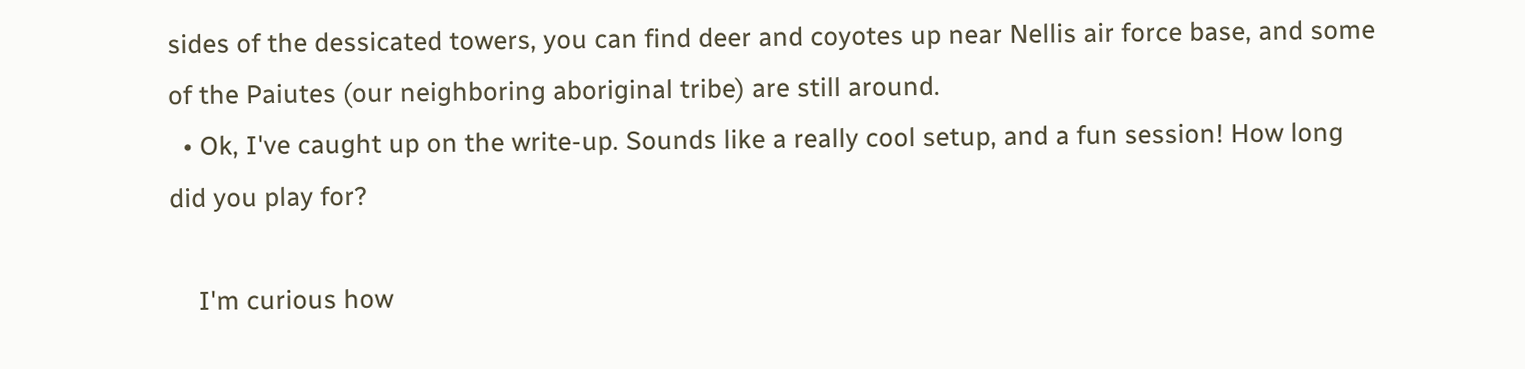sides of the dessicated towers, you can find deer and coyotes up near Nellis air force base, and some of the Paiutes (our neighboring aboriginal tribe) are still around.
  • Ok, I've caught up on the write-up. Sounds like a really cool setup, and a fun session! How long did you play for?

    I'm curious how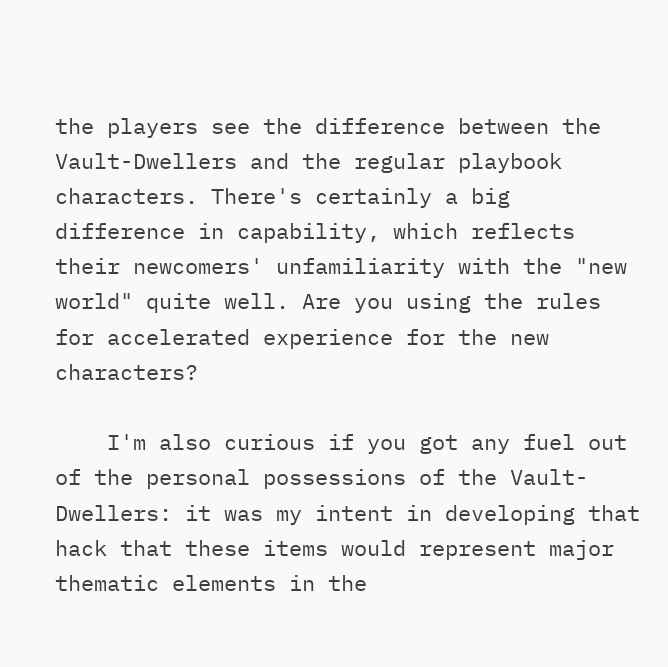the players see the difference between the Vault-Dwellers and the regular playbook characters. There's certainly a big difference in capability, which reflects their newcomers' unfamiliarity with the "new world" quite well. Are you using the rules for accelerated experience for the new characters?

    I'm also curious if you got any fuel out of the personal possessions of the Vault-Dwellers: it was my intent in developing that hack that these items would represent major thematic elements in the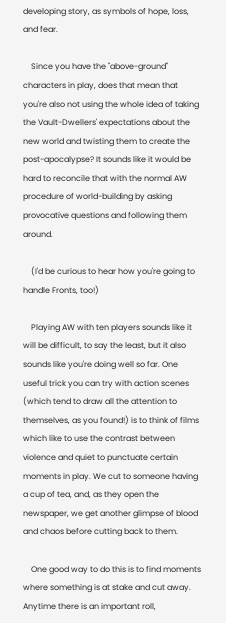developing story, as symbols of hope, loss, and fear.

    Since you have the "above-ground" characters in play, does that mean that you're also not using the whole idea of taking the Vault-Dwellers' expectations about the new world and twisting them to create the post-apocalypse? It sounds like it would be hard to reconcile that with the normal AW procedure of world-building by asking provocative questions and following them around.

    (I'd be curious to hear how you're going to handle Fronts, too!)

    Playing AW with ten players sounds like it will be difficult, to say the least, but it also sounds like you're doing well so far. One useful trick you can try with action scenes (which tend to draw all the attention to themselves, as you found!) is to think of films which like to use the contrast between violence and quiet to punctuate certain moments in play. We cut to someone having a cup of tea, and, as they open the newspaper, we get another glimpse of blood and chaos before cutting back to them.

    One good way to do this is to find moments where something is at stake and cut away. Anytime there is an important roll,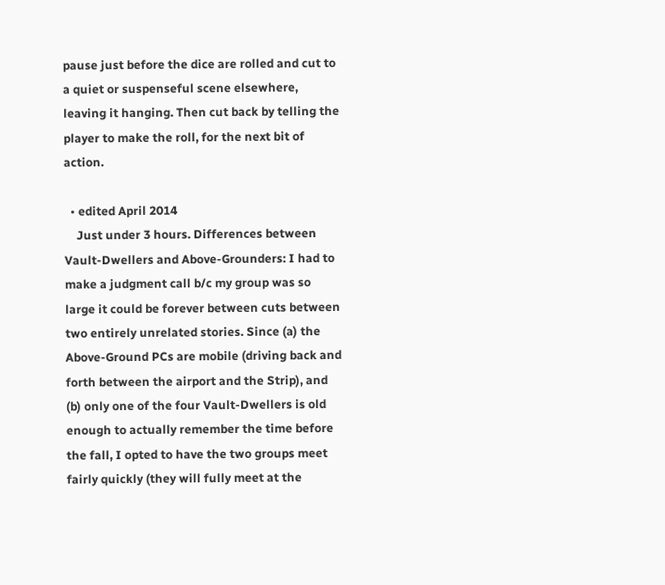pause just before the dice are rolled and cut to a quiet or suspenseful scene elsewhere, leaving it hanging. Then cut back by telling the player to make the roll, for the next bit of action.

  • edited April 2014
    Just under 3 hours. Differences between Vault-Dwellers and Above-Grounders: I had to make a judgment call b/c my group was so large it could be forever between cuts between two entirely unrelated stories. Since (a) the Above-Ground PCs are mobile (driving back and forth between the airport and the Strip), and (b) only one of the four Vault-Dwellers is old enough to actually remember the time before the fall, I opted to have the two groups meet fairly quickly (they will fully meet at the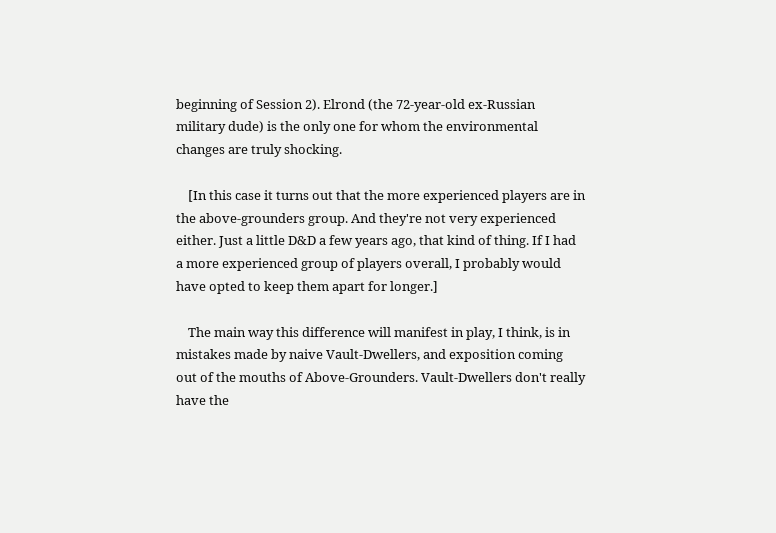beginning of Session 2). Elrond (the 72-year-old ex-Russian military dude) is the only one for whom the environmental changes are truly shocking.

    [In this case it turns out that the more experienced players are in the above-grounders group. And they're not very experienced either. Just a little D&D a few years ago, that kind of thing. If I had a more experienced group of players overall, I probably would have opted to keep them apart for longer.]

    The main way this difference will manifest in play, I think, is in mistakes made by naive Vault-Dwellers, and exposition coming out of the mouths of Above-Grounders. Vault-Dwellers don't really have the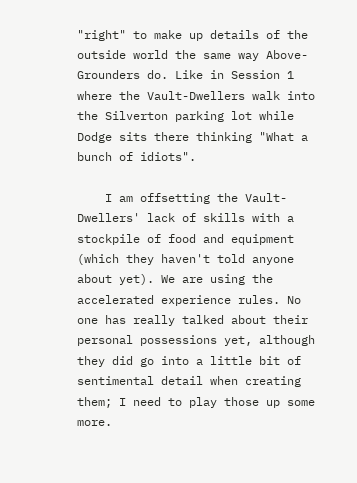"right" to make up details of the outside world the same way Above-Grounders do. Like in Session 1 where the Vault-Dwellers walk into the Silverton parking lot while Dodge sits there thinking "What a bunch of idiots".

    I am offsetting the Vault-Dwellers' lack of skills with a stockpile of food and equipment (which they haven't told anyone about yet). We are using the accelerated experience rules. No one has really talked about their personal possessions yet, although they did go into a little bit of sentimental detail when creating them; I need to play those up some more.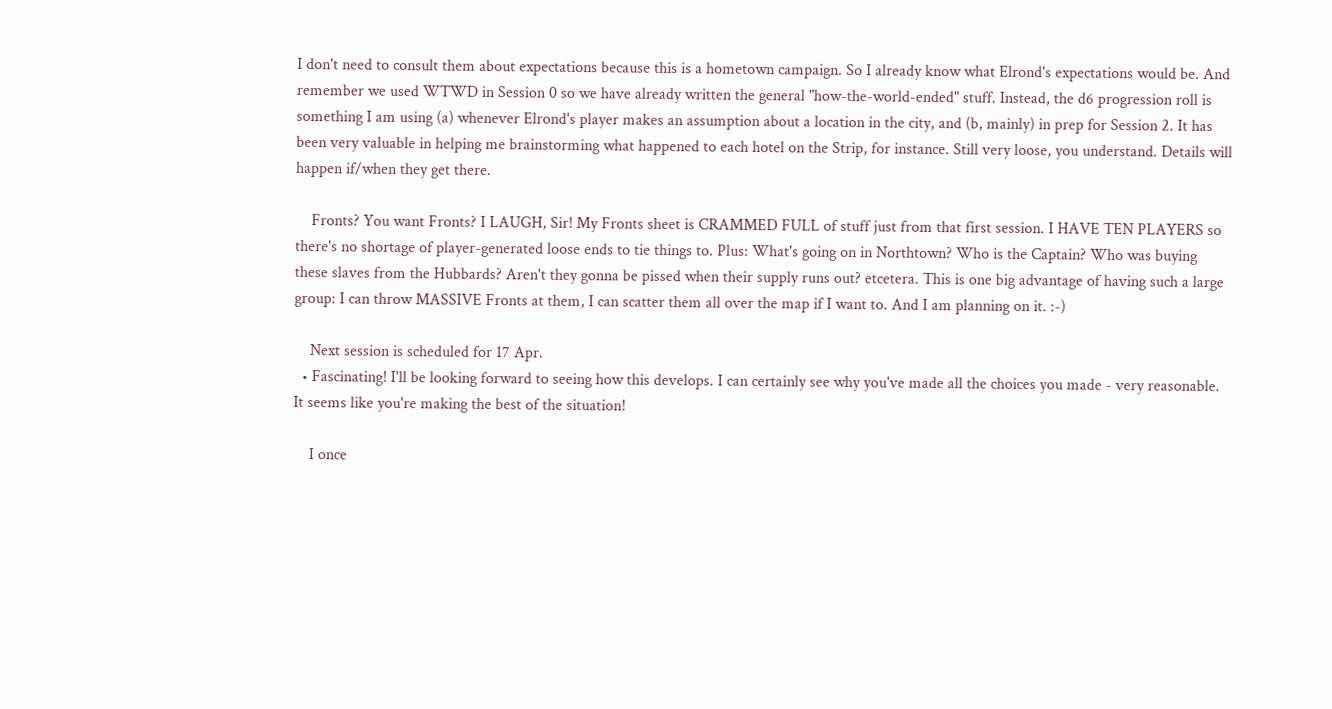I don't need to consult them about expectations because this is a hometown campaign. So I already know what Elrond's expectations would be. And remember we used WTWD in Session 0 so we have already written the general "how-the-world-ended" stuff. Instead, the d6 progression roll is something I am using (a) whenever Elrond's player makes an assumption about a location in the city, and (b, mainly) in prep for Session 2. It has been very valuable in helping me brainstorming what happened to each hotel on the Strip, for instance. Still very loose, you understand. Details will happen if/when they get there.

    Fronts? You want Fronts? I LAUGH, Sir! My Fronts sheet is CRAMMED FULL of stuff just from that first session. I HAVE TEN PLAYERS so there's no shortage of player-generated loose ends to tie things to. Plus: What's going on in Northtown? Who is the Captain? Who was buying these slaves from the Hubbards? Aren't they gonna be pissed when their supply runs out? etcetera. This is one big advantage of having such a large group: I can throw MASSIVE Fronts at them, I can scatter them all over the map if I want to. And I am planning on it. :-)

    Next session is scheduled for 17 Apr.
  • Fascinating! I'll be looking forward to seeing how this develops. I can certainly see why you've made all the choices you made - very reasonable. It seems like you're making the best of the situation!

    I once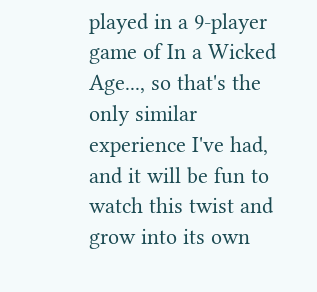played in a 9-player game of In a Wicked Age..., so that's the only similar experience I've had, and it will be fun to watch this twist and grow into its own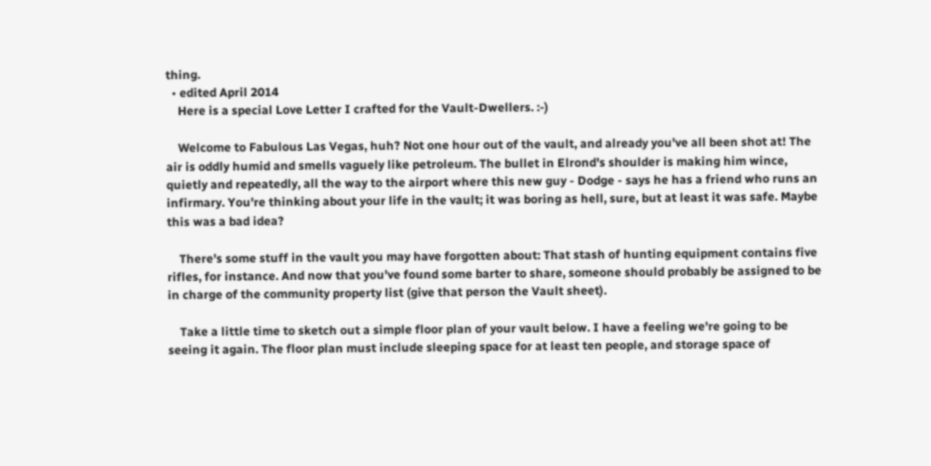thing.
  • edited April 2014
    Here is a special Love Letter I crafted for the Vault-Dwellers. :-)

    Welcome to Fabulous Las Vegas, huh? Not one hour out of the vault, and already you've all been shot at! The air is oddly humid and smells vaguely like petroleum. The bullet in Elrond's shoulder is making him wince, quietly and repeatedly, all the way to the airport where this new guy - Dodge - says he has a friend who runs an infirmary. You're thinking about your life in the vault; it was boring as hell, sure, but at least it was safe. Maybe this was a bad idea?

    There's some stuff in the vault you may have forgotten about: That stash of hunting equipment contains five rifles, for instance. And now that you've found some barter to share, someone should probably be assigned to be in charge of the community property list (give that person the Vault sheet).

    Take a little time to sketch out a simple floor plan of your vault below. I have a feeling we're going to be seeing it again. The floor plan must include sleeping space for at least ten people, and storage space of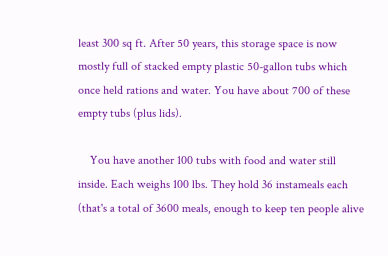least 300 sq ft. After 50 years, this storage space is now mostly full of stacked empty plastic 50-gallon tubs which once held rations and water. You have about 700 of these empty tubs (plus lids).

    You have another 100 tubs with food and water still inside. Each weighs 100 lbs. They hold 36 instameals each (that's a total of 3600 meals, enough to keep ten people alive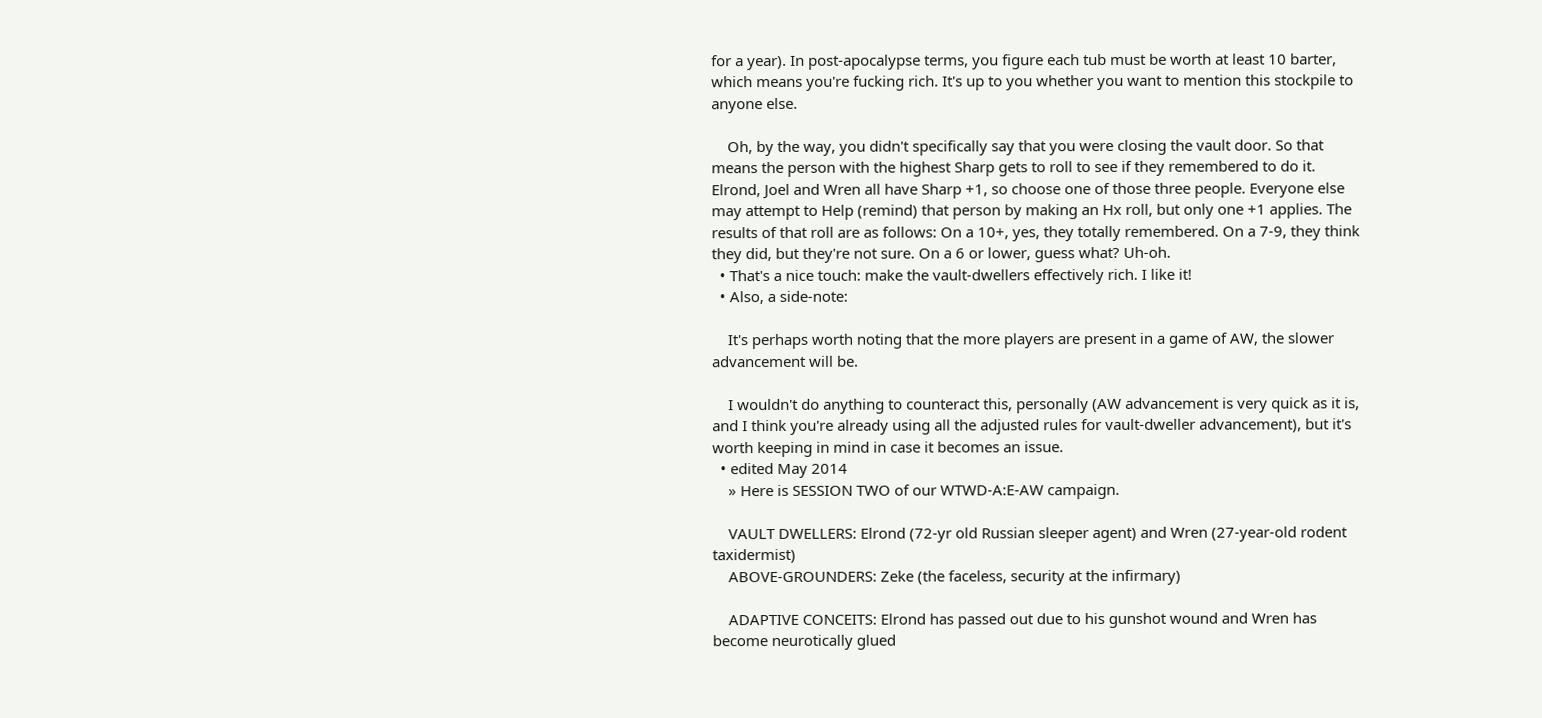for a year). In post-apocalypse terms, you figure each tub must be worth at least 10 barter, which means you're fucking rich. It's up to you whether you want to mention this stockpile to anyone else.

    Oh, by the way, you didn't specifically say that you were closing the vault door. So that means the person with the highest Sharp gets to roll to see if they remembered to do it. Elrond, Joel and Wren all have Sharp +1, so choose one of those three people. Everyone else may attempt to Help (remind) that person by making an Hx roll, but only one +1 applies. The results of that roll are as follows: On a 10+, yes, they totally remembered. On a 7-9, they think they did, but they're not sure. On a 6 or lower, guess what? Uh-oh.
  • That's a nice touch: make the vault-dwellers effectively rich. I like it!
  • Also, a side-note:

    It's perhaps worth noting that the more players are present in a game of AW, the slower advancement will be.

    I wouldn't do anything to counteract this, personally (AW advancement is very quick as it is, and I think you're already using all the adjusted rules for vault-dweller advancement), but it's worth keeping in mind in case it becomes an issue.
  • edited May 2014
    » Here is SESSION TWO of our WTWD-A:E-AW campaign.

    VAULT DWELLERS: Elrond (72-yr old Russian sleeper agent) and Wren (27-year-old rodent taxidermist)
    ABOVE-GROUNDERS: Zeke (the faceless, security at the infirmary)

    ADAPTIVE CONCEITS: Elrond has passed out due to his gunshot wound and Wren has become neurotically glued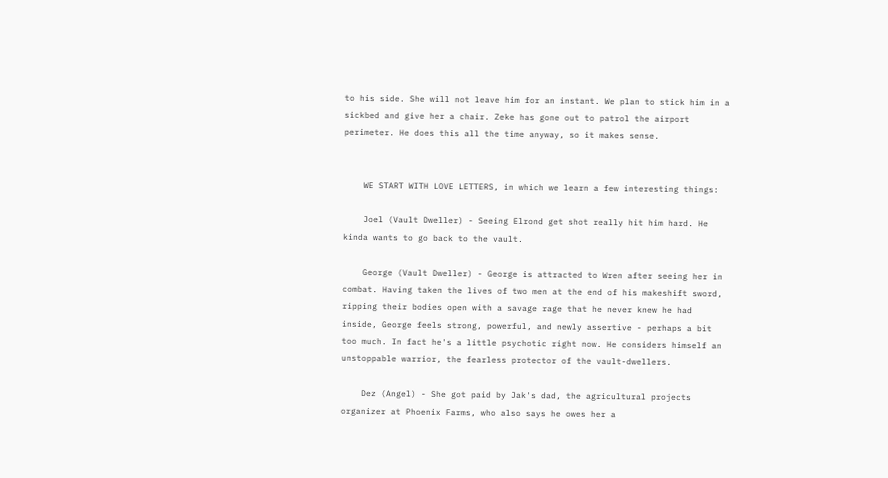to his side. She will not leave him for an instant. We plan to stick him in a sickbed and give her a chair. Zeke has gone out to patrol the airport perimeter. He does this all the time anyway, so it makes sense.


    WE START WITH LOVE LETTERS, in which we learn a few interesting things:

    Joel (Vault Dweller) - Seeing Elrond get shot really hit him hard. He kinda wants to go back to the vault.

    George (Vault Dweller) - George is attracted to Wren after seeing her in combat. Having taken the lives of two men at the end of his makeshift sword, ripping their bodies open with a savage rage that he never knew he had inside, George feels strong, powerful, and newly assertive - perhaps a bit too much. In fact he's a little psychotic right now. He considers himself an unstoppable warrior, the fearless protector of the vault-dwellers.

    Dez (Angel) - She got paid by Jak's dad, the agricultural projects organizer at Phoenix Farms, who also says he owes her a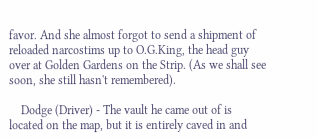favor. And she almost forgot to send a shipment of reloaded narcostims up to O.G.King, the head guy over at Golden Gardens on the Strip. (As we shall see soon, she still hasn't remembered).

    Dodge (Driver) - The vault he came out of is located on the map, but it is entirely caved in and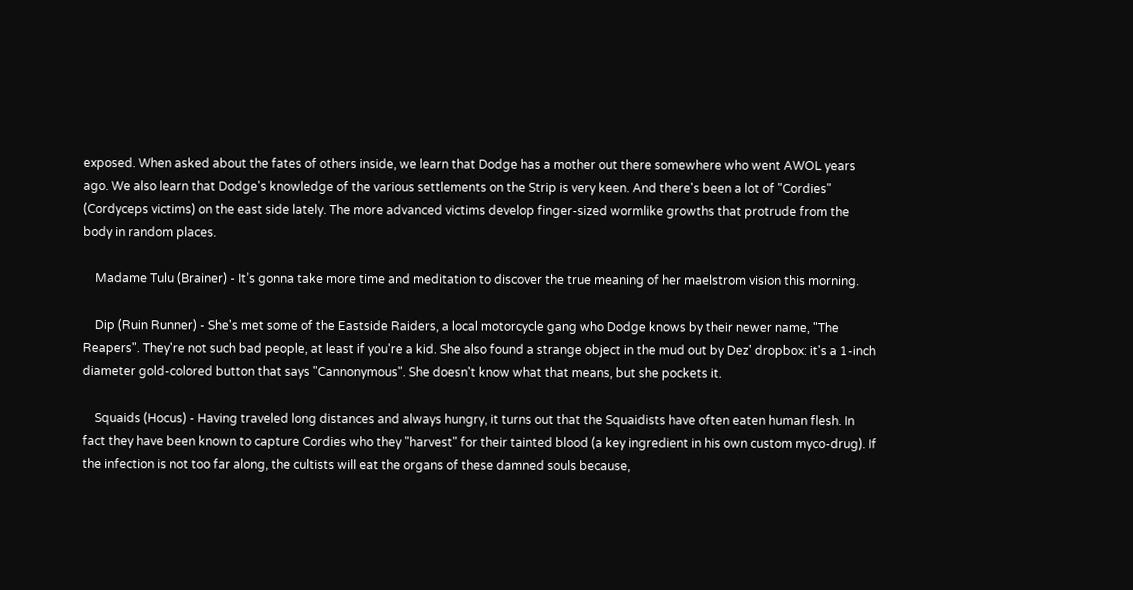exposed. When asked about the fates of others inside, we learn that Dodge has a mother out there somewhere who went AWOL years ago. We also learn that Dodge's knowledge of the various settlements on the Strip is very keen. And there's been a lot of "Cordies" (Cordyceps victims) on the east side lately. The more advanced victims develop finger-sized wormlike growths that protrude from the body in random places.

    Madame Tulu (Brainer) - It’s gonna take more time and meditation to discover the true meaning of her maelstrom vision this morning.

    Dip (Ruin Runner) - She's met some of the Eastside Raiders, a local motorcycle gang who Dodge knows by their newer name, "The Reapers". They're not such bad people, at least if you're a kid. She also found a strange object in the mud out by Dez' dropbox: it's a 1-inch diameter gold-colored button that says "Cannonymous". She doesn't know what that means, but she pockets it.

    Squaids (Hocus) - Having traveled long distances and always hungry, it turns out that the Squaidists have often eaten human flesh. In fact they have been known to capture Cordies who they "harvest" for their tainted blood (a key ingredient in his own custom myco-drug). If the infection is not too far along, the cultists will eat the organs of these damned souls because,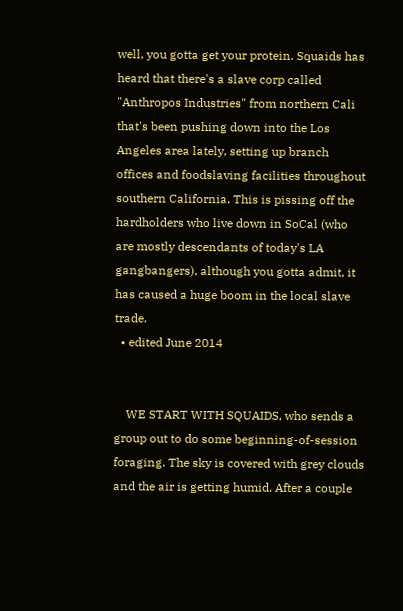well, you gotta get your protein. Squaids has heard that there's a slave corp called "Anthropos Industries" from northern Cali that's been pushing down into the Los Angeles area lately, setting up branch offices and foodslaving facilities throughout southern California. This is pissing off the hardholders who live down in SoCal (who are mostly descendants of today's LA gangbangers), although you gotta admit, it has caused a huge boom in the local slave trade.
  • edited June 2014


    WE START WITH SQUAIDS, who sends a group out to do some beginning-of-session foraging. The sky is covered with grey clouds and the air is getting humid. After a couple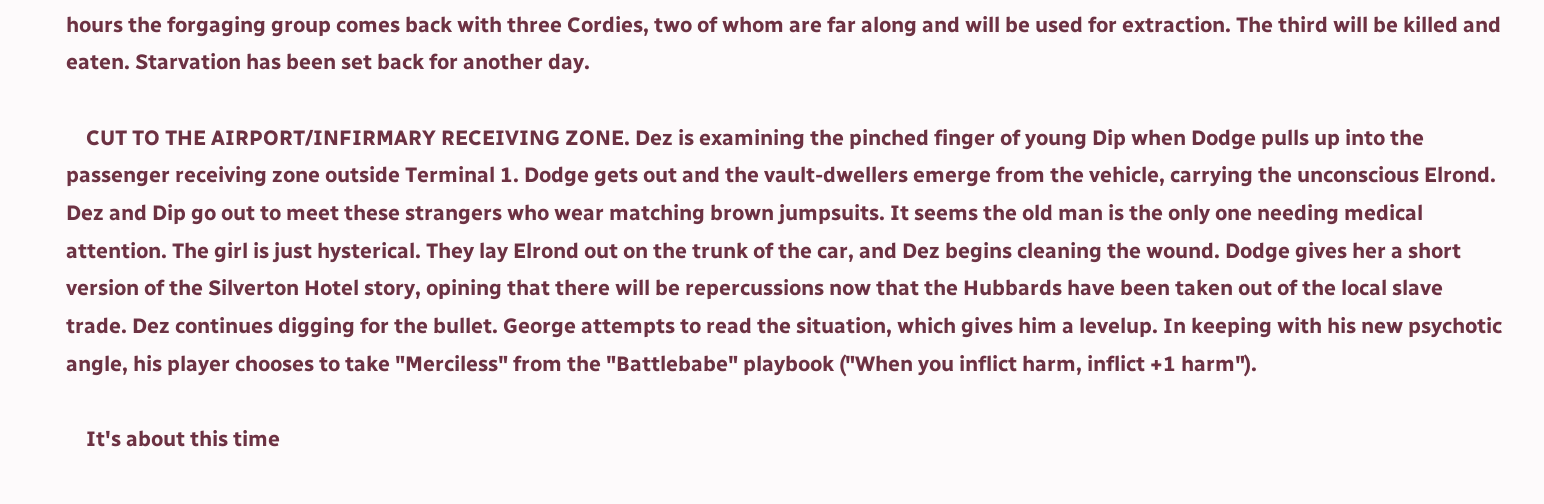hours the forgaging group comes back with three Cordies, two of whom are far along and will be used for extraction. The third will be killed and eaten. Starvation has been set back for another day.

    CUT TO THE AIRPORT/INFIRMARY RECEIVING ZONE. Dez is examining the pinched finger of young Dip when Dodge pulls up into the passenger receiving zone outside Terminal 1. Dodge gets out and the vault-dwellers emerge from the vehicle, carrying the unconscious Elrond. Dez and Dip go out to meet these strangers who wear matching brown jumpsuits. It seems the old man is the only one needing medical attention. The girl is just hysterical. They lay Elrond out on the trunk of the car, and Dez begins cleaning the wound. Dodge gives her a short version of the Silverton Hotel story, opining that there will be repercussions now that the Hubbards have been taken out of the local slave trade. Dez continues digging for the bullet. George attempts to read the situation, which gives him a levelup. In keeping with his new psychotic angle, his player chooses to take "Merciless" from the "Battlebabe" playbook ("When you inflict harm, inflict +1 harm").

    It's about this time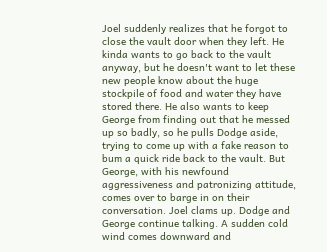Joel suddenly realizes that he forgot to close the vault door when they left. He kinda wants to go back to the vault anyway, but he doesn't want to let these new people know about the huge stockpile of food and water they have stored there. He also wants to keep George from finding out that he messed up so badly, so he pulls Dodge aside, trying to come up with a fake reason to bum a quick ride back to the vault. But George, with his newfound aggressiveness and patronizing attitude, comes over to barge in on their conversation. Joel clams up. Dodge and George continue talking. A sudden cold wind comes downward and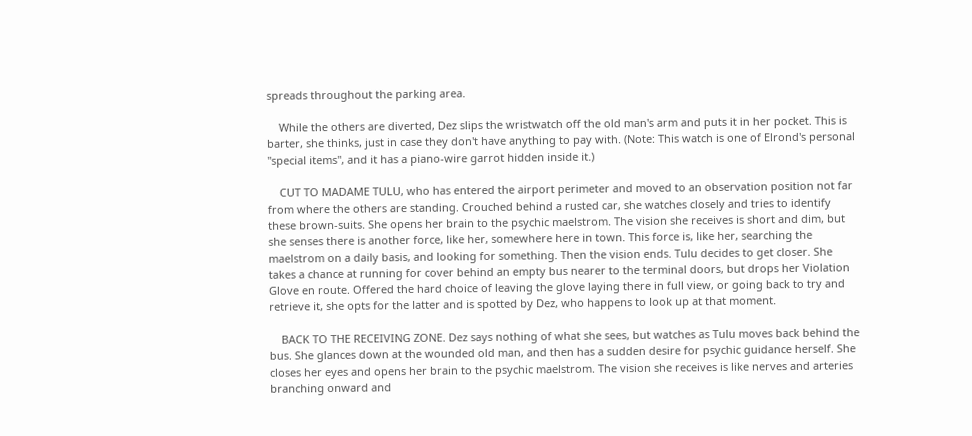spreads throughout the parking area.

    While the others are diverted, Dez slips the wristwatch off the old man's arm and puts it in her pocket. This is barter, she thinks, just in case they don't have anything to pay with. (Note: This watch is one of Elrond's personal "special items", and it has a piano-wire garrot hidden inside it.)

    CUT TO MADAME TULU, who has entered the airport perimeter and moved to an observation position not far from where the others are standing. Crouched behind a rusted car, she watches closely and tries to identify these brown-suits. She opens her brain to the psychic maelstrom. The vision she receives is short and dim, but she senses there is another force, like her, somewhere here in town. This force is, like her, searching the maelstrom on a daily basis, and looking for something. Then the vision ends. Tulu decides to get closer. She takes a chance at running for cover behind an empty bus nearer to the terminal doors, but drops her Violation Glove en route. Offered the hard choice of leaving the glove laying there in full view, or going back to try and retrieve it, she opts for the latter and is spotted by Dez, who happens to look up at that moment.

    BACK TO THE RECEIVING ZONE. Dez says nothing of what she sees, but watches as Tulu moves back behind the bus. She glances down at the wounded old man, and then has a sudden desire for psychic guidance herself. She closes her eyes and opens her brain to the psychic maelstrom. The vision she receives is like nerves and arteries branching onward and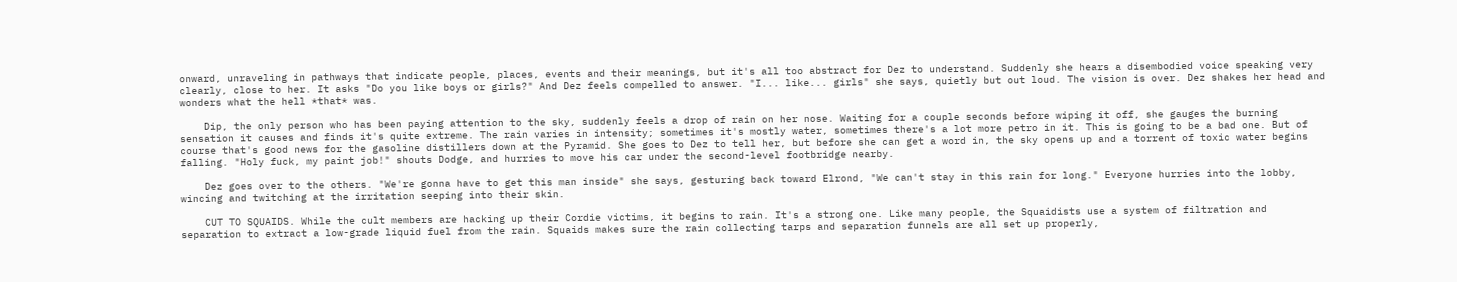onward, unraveling in pathways that indicate people, places, events and their meanings, but it's all too abstract for Dez to understand. Suddenly she hears a disembodied voice speaking very clearly, close to her. It asks "Do you like boys or girls?" And Dez feels compelled to answer. "I... like... girls" she says, quietly but out loud. The vision is over. Dez shakes her head and wonders what the hell *that* was.

    Dip, the only person who has been paying attention to the sky, suddenly feels a drop of rain on her nose. Waiting for a couple seconds before wiping it off, she gauges the burning sensation it causes and finds it's quite extreme. The rain varies in intensity; sometimes it's mostly water, sometimes there's a lot more petro in it. This is going to be a bad one. But of course that's good news for the gasoline distillers down at the Pyramid. She goes to Dez to tell her, but before she can get a word in, the sky opens up and a torrent of toxic water begins falling. "Holy fuck, my paint job!" shouts Dodge, and hurries to move his car under the second-level footbridge nearby.

    Dez goes over to the others. "We're gonna have to get this man inside" she says, gesturing back toward Elrond, "We can't stay in this rain for long." Everyone hurries into the lobby, wincing and twitching at the irritation seeping into their skin.

    CUT TO SQUAIDS. While the cult members are hacking up their Cordie victims, it begins to rain. It's a strong one. Like many people, the Squaidists use a system of filtration and separation to extract a low-grade liquid fuel from the rain. Squaids makes sure the rain collecting tarps and separation funnels are all set up properly,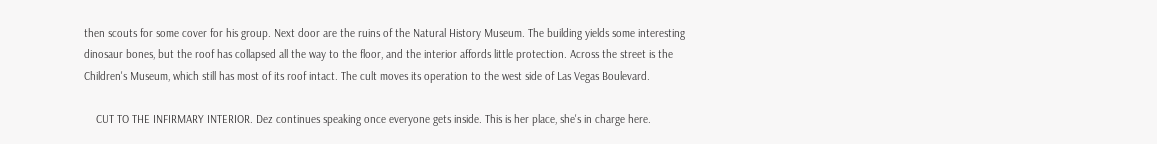then scouts for some cover for his group. Next door are the ruins of the Natural History Museum. The building yields some interesting dinosaur bones, but the roof has collapsed all the way to the floor, and the interior affords little protection. Across the street is the Children's Museum, which still has most of its roof intact. The cult moves its operation to the west side of Las Vegas Boulevard.

    CUT TO THE INFIRMARY INTERIOR. Dez continues speaking once everyone gets inside. This is her place, she's in charge here.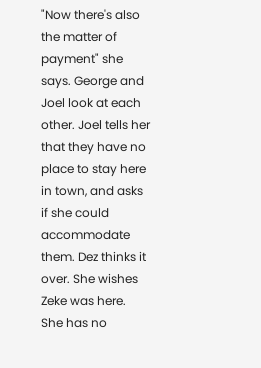"Now there's also the matter of payment" she says. George and Joel look at each other. Joel tells her that they have no place to stay here in town, and asks if she could accommodate them. Dez thinks it over. She wishes Zeke was here. She has no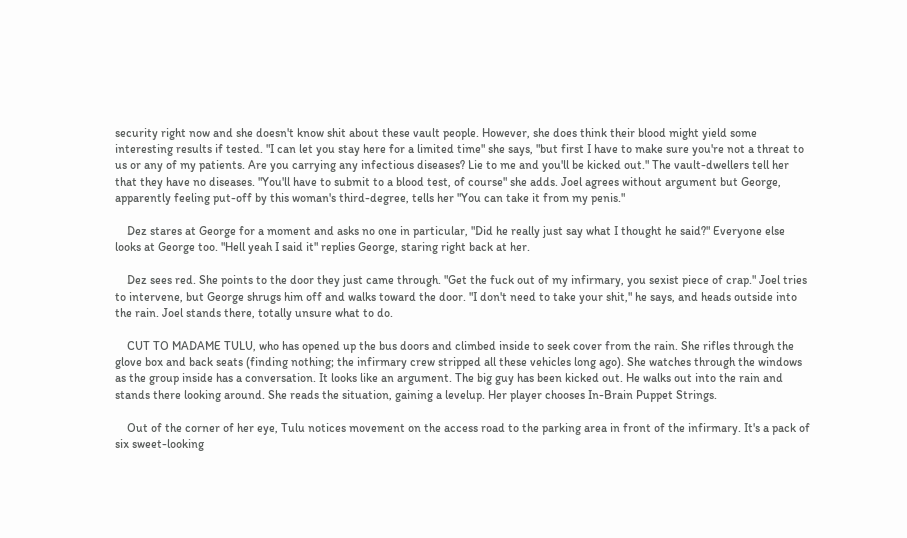security right now and she doesn't know shit about these vault people. However, she does think their blood might yield some interesting results if tested. "I can let you stay here for a limited time" she says, "but first I have to make sure you're not a threat to us or any of my patients. Are you carrying any infectious diseases? Lie to me and you'll be kicked out." The vault-dwellers tell her that they have no diseases. "You'll have to submit to a blood test, of course" she adds. Joel agrees without argument but George, apparently feeling put-off by this woman's third-degree, tells her "You can take it from my penis."

    Dez stares at George for a moment and asks no one in particular, "Did he really just say what I thought he said?" Everyone else looks at George too. "Hell yeah I said it" replies George, staring right back at her.

    Dez sees red. She points to the door they just came through. "Get the fuck out of my infirmary, you sexist piece of crap." Joel tries to intervene, but George shrugs him off and walks toward the door. "I don't need to take your shit," he says, and heads outside into the rain. Joel stands there, totally unsure what to do.

    CUT TO MADAME TULU, who has opened up the bus doors and climbed inside to seek cover from the rain. She rifles through the glove box and back seats (finding nothing; the infirmary crew stripped all these vehicles long ago). She watches through the windows as the group inside has a conversation. It looks like an argument. The big guy has been kicked out. He walks out into the rain and stands there looking around. She reads the situation, gaining a levelup. Her player chooses In-Brain Puppet Strings.

    Out of the corner of her eye, Tulu notices movement on the access road to the parking area in front of the infirmary. It's a pack of six sweet-looking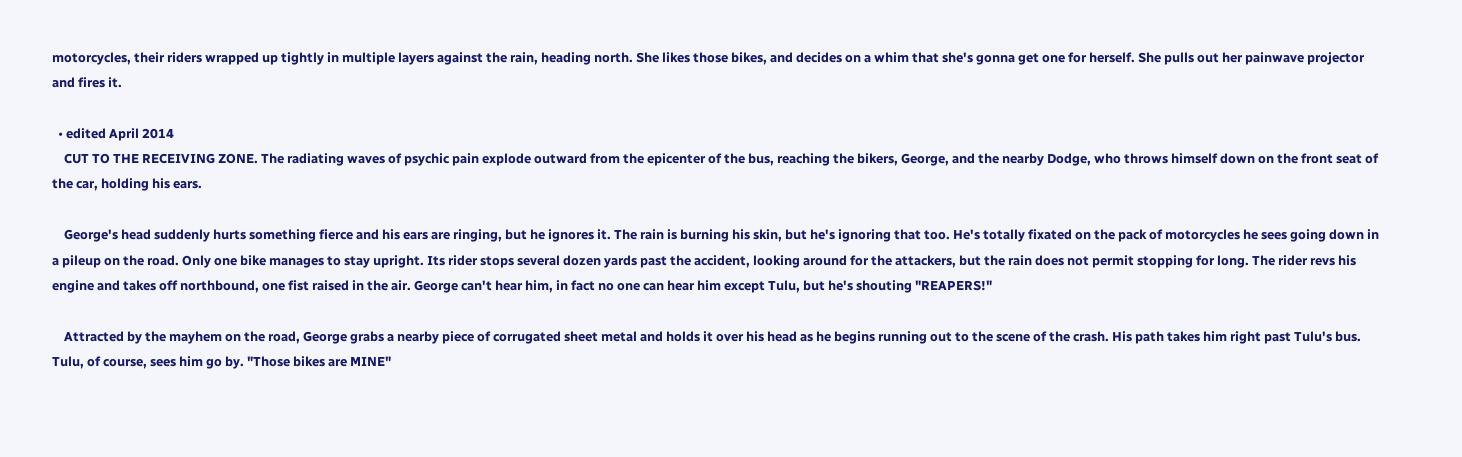motorcycles, their riders wrapped up tightly in multiple layers against the rain, heading north. She likes those bikes, and decides on a whim that she's gonna get one for herself. She pulls out her painwave projector and fires it.

  • edited April 2014
    CUT TO THE RECEIVING ZONE. The radiating waves of psychic pain explode outward from the epicenter of the bus, reaching the bikers, George, and the nearby Dodge, who throws himself down on the front seat of the car, holding his ears.

    George's head suddenly hurts something fierce and his ears are ringing, but he ignores it. The rain is burning his skin, but he's ignoring that too. He's totally fixated on the pack of motorcycles he sees going down in a pileup on the road. Only one bike manages to stay upright. Its rider stops several dozen yards past the accident, looking around for the attackers, but the rain does not permit stopping for long. The rider revs his engine and takes off northbound, one fist raised in the air. George can't hear him, in fact no one can hear him except Tulu, but he's shouting "REAPERS!"

    Attracted by the mayhem on the road, George grabs a nearby piece of corrugated sheet metal and holds it over his head as he begins running out to the scene of the crash. His path takes him right past Tulu's bus. Tulu, of course, sees him go by. "Those bikes are MINE"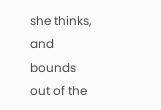she thinks, and bounds out of the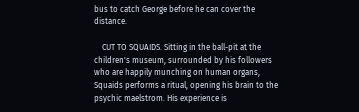bus to catch George before he can cover the distance.

    CUT TO SQUAIDS. Sitting in the ball-pit at the children's museum, surrounded by his followers who are happily munching on human organs, Squaids performs a ritual, opening his brain to the psychic maelstrom. His experience is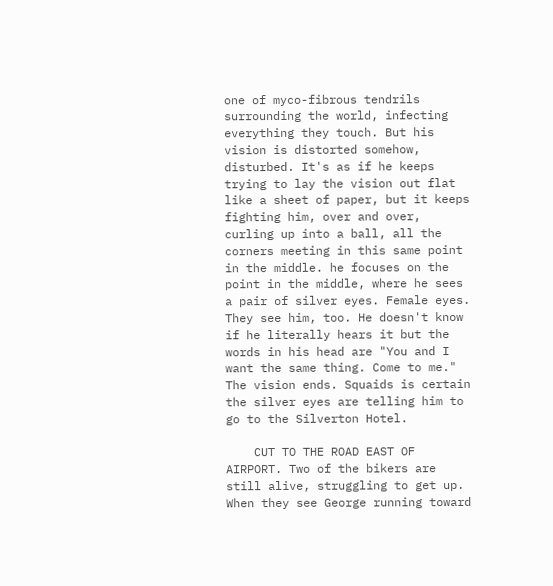one of myco-fibrous tendrils surrounding the world, infecting everything they touch. But his vision is distorted somehow, disturbed. It's as if he keeps trying to lay the vision out flat like a sheet of paper, but it keeps fighting him, over and over, curling up into a ball, all the corners meeting in this same point in the middle. he focuses on the point in the middle, where he sees a pair of silver eyes. Female eyes. They see him, too. He doesn't know if he literally hears it but the words in his head are "You and I want the same thing. Come to me." The vision ends. Squaids is certain the silver eyes are telling him to go to the Silverton Hotel.

    CUT TO THE ROAD EAST OF AIRPORT. Two of the bikers are still alive, struggling to get up. When they see George running toward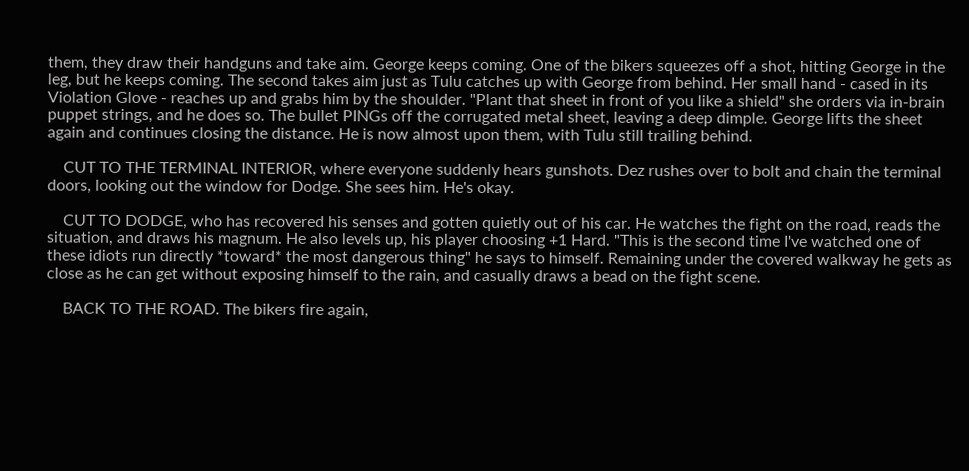them, they draw their handguns and take aim. George keeps coming. One of the bikers squeezes off a shot, hitting George in the leg, but he keeps coming. The second takes aim just as Tulu catches up with George from behind. Her small hand - cased in its Violation Glove - reaches up and grabs him by the shoulder. "Plant that sheet in front of you like a shield" she orders via in-brain puppet strings, and he does so. The bullet PINGs off the corrugated metal sheet, leaving a deep dimple. George lifts the sheet again and continues closing the distance. He is now almost upon them, with Tulu still trailing behind.

    CUT TO THE TERMINAL INTERIOR, where everyone suddenly hears gunshots. Dez rushes over to bolt and chain the terminal doors, looking out the window for Dodge. She sees him. He's okay.

    CUT TO DODGE, who has recovered his senses and gotten quietly out of his car. He watches the fight on the road, reads the situation, and draws his magnum. He also levels up, his player choosing +1 Hard. "This is the second time I've watched one of these idiots run directly *toward* the most dangerous thing" he says to himself. Remaining under the covered walkway he gets as close as he can get without exposing himself to the rain, and casually draws a bead on the fight scene.

    BACK TO THE ROAD. The bikers fire again,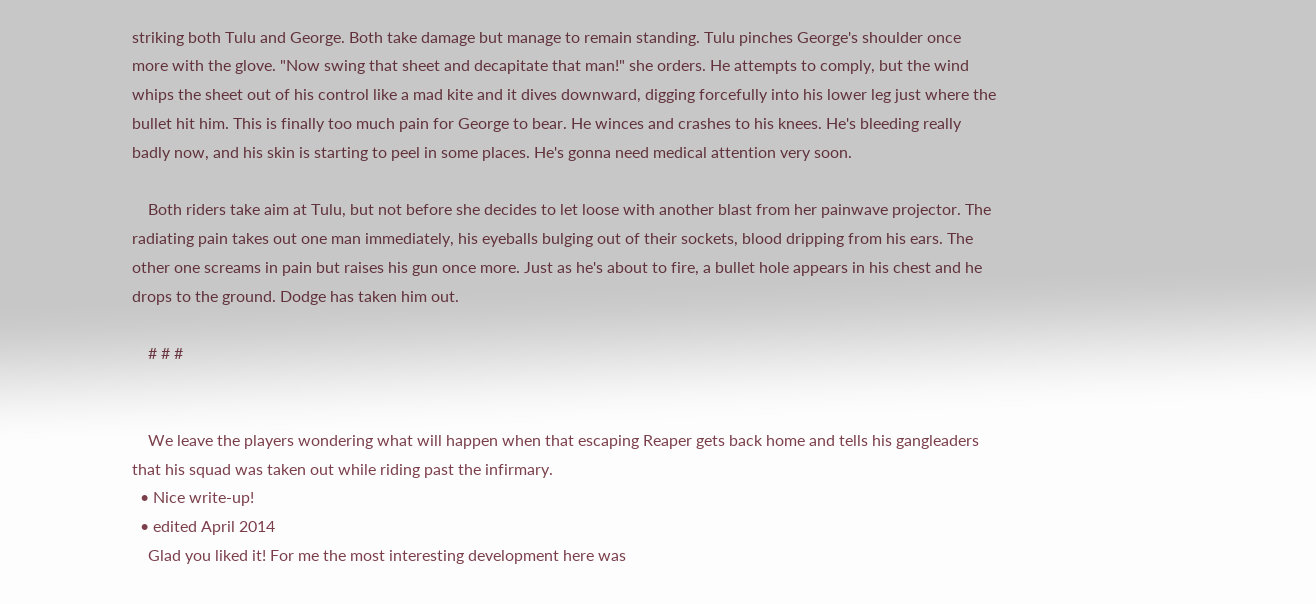striking both Tulu and George. Both take damage but manage to remain standing. Tulu pinches George's shoulder once more with the glove. "Now swing that sheet and decapitate that man!" she orders. He attempts to comply, but the wind whips the sheet out of his control like a mad kite and it dives downward, digging forcefully into his lower leg just where the bullet hit him. This is finally too much pain for George to bear. He winces and crashes to his knees. He's bleeding really badly now, and his skin is starting to peel in some places. He's gonna need medical attention very soon.

    Both riders take aim at Tulu, but not before she decides to let loose with another blast from her painwave projector. The radiating pain takes out one man immediately, his eyeballs bulging out of their sockets, blood dripping from his ears. The other one screams in pain but raises his gun once more. Just as he's about to fire, a bullet hole appears in his chest and he drops to the ground. Dodge has taken him out.

    # # #


    We leave the players wondering what will happen when that escaping Reaper gets back home and tells his gangleaders that his squad was taken out while riding past the infirmary.
  • Nice write-up!
  • edited April 2014
    Glad you liked it! For me the most interesting development here was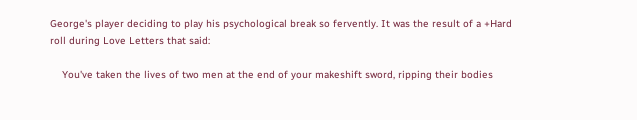George's player deciding to play his psychological break so fervently. It was the result of a +Hard roll during Love Letters that said:

    You've taken the lives of two men at the end of your makeshift sword, ripping their bodies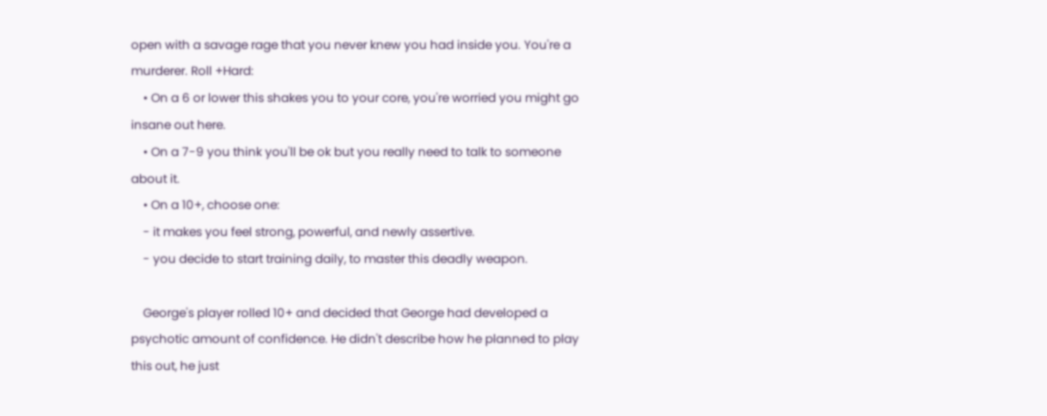open with a savage rage that you never knew you had inside you. You're a murderer. Roll +Hard:
    • On a 6 or lower this shakes you to your core, you're worried you might go insane out here.
    • On a 7-9 you think you'll be ok but you really need to talk to someone about it.
    • On a 10+, choose one:
    - it makes you feel strong, powerful, and newly assertive.
    - you decide to start training daily, to master this deadly weapon.

    George's player rolled 10+ and decided that George had developed a psychotic amount of confidence. He didn't describe how he planned to play this out, he just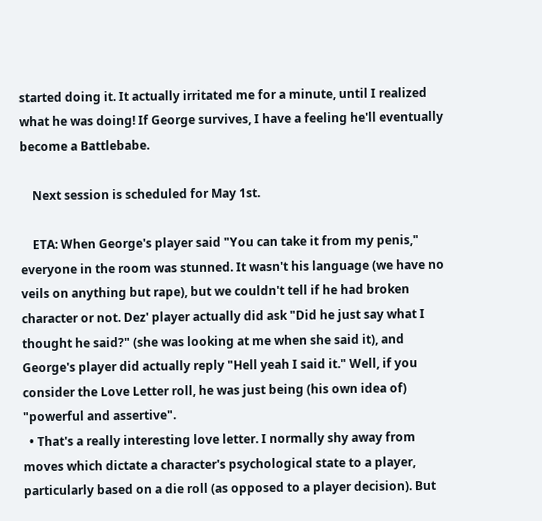started doing it. It actually irritated me for a minute, until I realized what he was doing! If George survives, I have a feeling he'll eventually become a Battlebabe.

    Next session is scheduled for May 1st.

    ETA: When George's player said "You can take it from my penis," everyone in the room was stunned. It wasn't his language (we have no veils on anything but rape), but we couldn't tell if he had broken character or not. Dez' player actually did ask "Did he just say what I thought he said?" (she was looking at me when she said it), and George's player did actually reply "Hell yeah I said it." Well, if you consider the Love Letter roll, he was just being (his own idea of) "powerful and assertive".
  • That's a really interesting love letter. I normally shy away from moves which dictate a character's psychological state to a player, particularly based on a die roll (as opposed to a player decision). But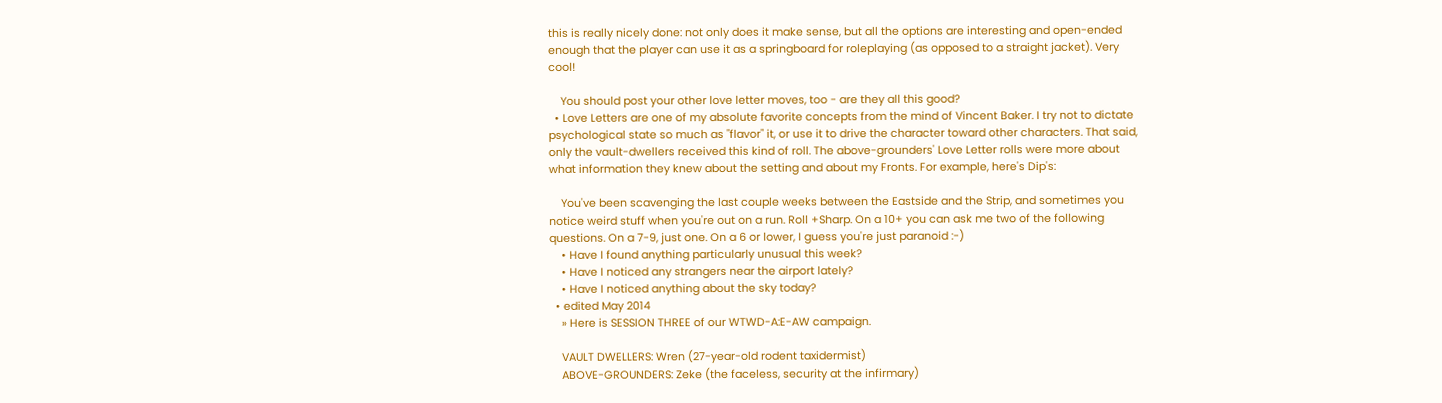this is really nicely done: not only does it make sense, but all the options are interesting and open-ended enough that the player can use it as a springboard for roleplaying (as opposed to a straight jacket). Very cool!

    You should post your other love letter moves, too - are they all this good?
  • Love Letters are one of my absolute favorite concepts from the mind of Vincent Baker. I try not to dictate psychological state so much as "flavor" it, or use it to drive the character toward other characters. That said, only the vault-dwellers received this kind of roll. The above-grounders' Love Letter rolls were more about what information they knew about the setting and about my Fronts. For example, here's Dip's:

    You've been scavenging the last couple weeks between the Eastside and the Strip, and sometimes you notice weird stuff when you're out on a run. Roll +Sharp. On a 10+ you can ask me two of the following questions. On a 7-9, just one. On a 6 or lower, I guess you're just paranoid :-)
    • Have I found anything particularly unusual this week?
    • Have I noticed any strangers near the airport lately?
    • Have I noticed anything about the sky today?
  • edited May 2014
    » Here is SESSION THREE of our WTWD-A:E-AW campaign.

    VAULT DWELLERS: Wren (27-year-old rodent taxidermist)
    ABOVE-GROUNDERS: Zeke (the faceless, security at the infirmary)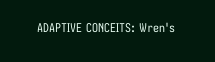ADAPTIVE CONCEITS: Wren's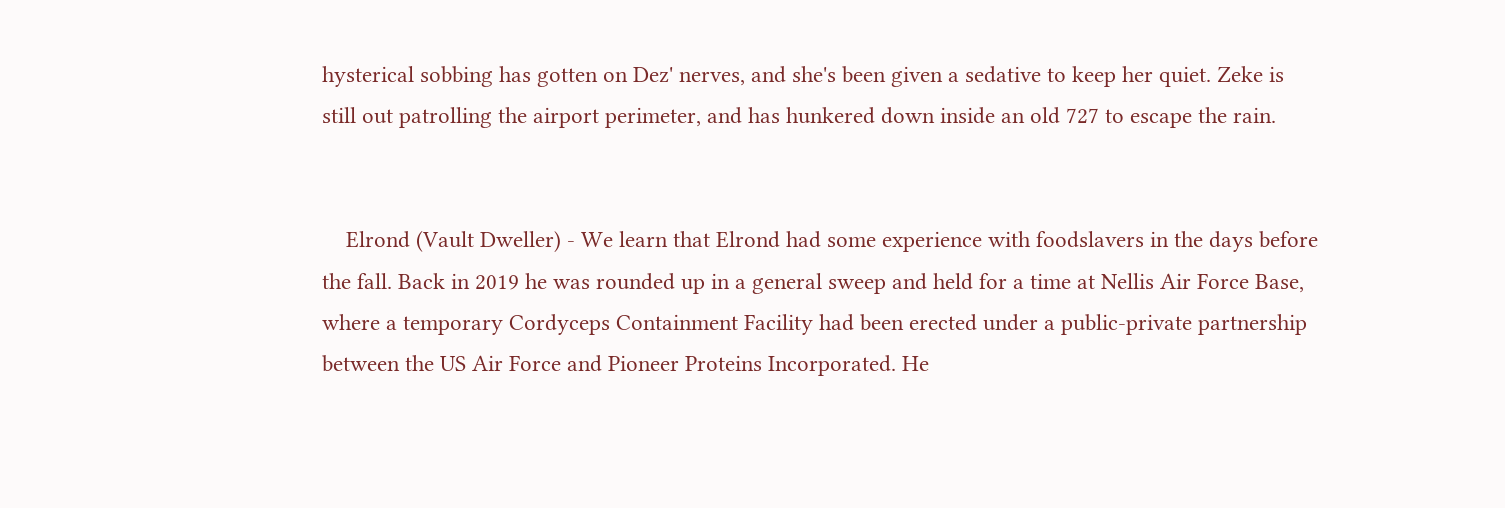hysterical sobbing has gotten on Dez' nerves, and she's been given a sedative to keep her quiet. Zeke is still out patrolling the airport perimeter, and has hunkered down inside an old 727 to escape the rain.


    Elrond (Vault Dweller) - We learn that Elrond had some experience with foodslavers in the days before the fall. Back in 2019 he was rounded up in a general sweep and held for a time at Nellis Air Force Base, where a temporary Cordyceps Containment Facility had been erected under a public-private partnership between the US Air Force and Pioneer Proteins Incorporated. He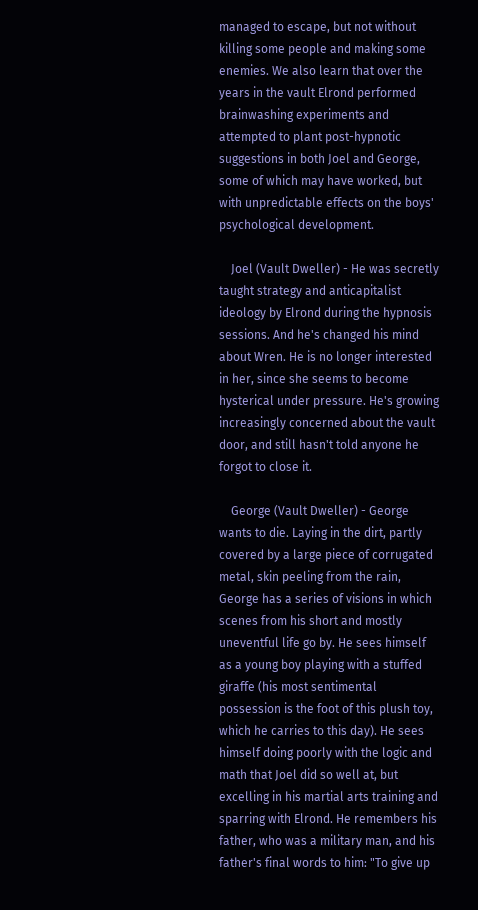managed to escape, but not without killing some people and making some enemies. We also learn that over the years in the vault Elrond performed brainwashing experiments and attempted to plant post-hypnotic suggestions in both Joel and George, some of which may have worked, but with unpredictable effects on the boys' psychological development.

    Joel (Vault Dweller) - He was secretly taught strategy and anticapitalist ideology by Elrond during the hypnosis sessions. And he's changed his mind about Wren. He is no longer interested in her, since she seems to become hysterical under pressure. He's growing increasingly concerned about the vault door, and still hasn't told anyone he forgot to close it.

    George (Vault Dweller) - George wants to die. Laying in the dirt, partly covered by a large piece of corrugated metal, skin peeling from the rain, George has a series of visions in which scenes from his short and mostly uneventful life go by. He sees himself as a young boy playing with a stuffed giraffe (his most sentimental possession is the foot of this plush toy, which he carries to this day). He sees himself doing poorly with the logic and math that Joel did so well at, but excelling in his martial arts training and sparring with Elrond. He remembers his father, who was a military man, and his father's final words to him: "To give up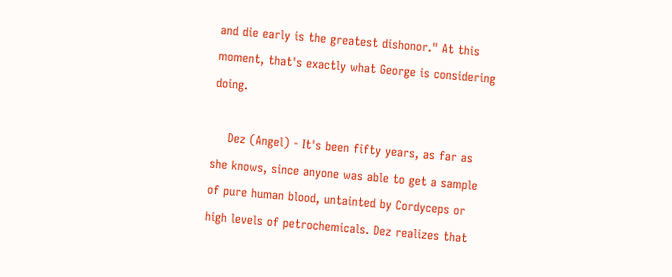and die early is the greatest dishonor." At this moment, that's exactly what George is considering doing.

    Dez (Angel) - It's been fifty years, as far as she knows, since anyone was able to get a sample of pure human blood, untainted by Cordyceps or high levels of petrochemicals. Dez realizes that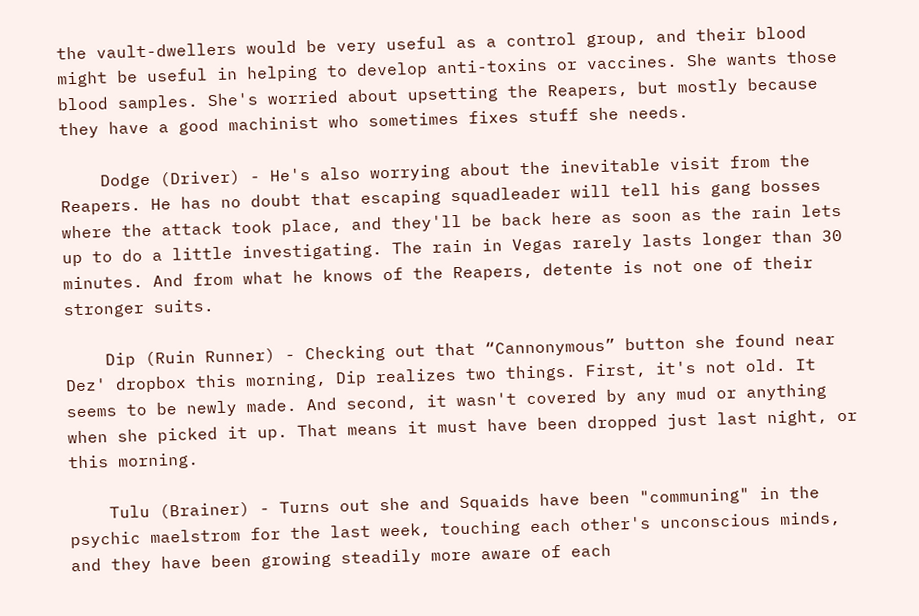the vault-dwellers would be very useful as a control group, and their blood might be useful in helping to develop anti-toxins or vaccines. She wants those blood samples. She's worried about upsetting the Reapers, but mostly because they have a good machinist who sometimes fixes stuff she needs.

    Dodge (Driver) - He's also worrying about the inevitable visit from the Reapers. He has no doubt that escaping squadleader will tell his gang bosses where the attack took place, and they'll be back here as soon as the rain lets up to do a little investigating. The rain in Vegas rarely lasts longer than 30 minutes. And from what he knows of the Reapers, detente is not one of their stronger suits.

    Dip (Ruin Runner) - Checking out that “Cannonymous” button she found near Dez' dropbox this morning, Dip realizes two things. First, it's not old. It seems to be newly made. And second, it wasn't covered by any mud or anything when she picked it up. That means it must have been dropped just last night, or this morning.

    Tulu (Brainer) - Turns out she and Squaids have been "communing" in the psychic maelstrom for the last week, touching each other's unconscious minds, and they have been growing steadily more aware of each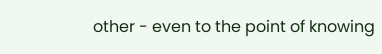other - even to the point of knowing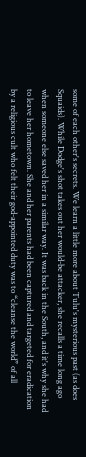some of each other's secrets. We learn a little more about Tulu's mysterious past (as does Squaids). While Dodge's shot takes out her would-be attacker, she recalls a time long ago when someone else saved her in a similar way. It was back in the South, and it's why she had to leave her hometown. She and her parents had been captured and targeted for eradication by a religious cult who felt their god-appointed duty was to “cleanse the world” of all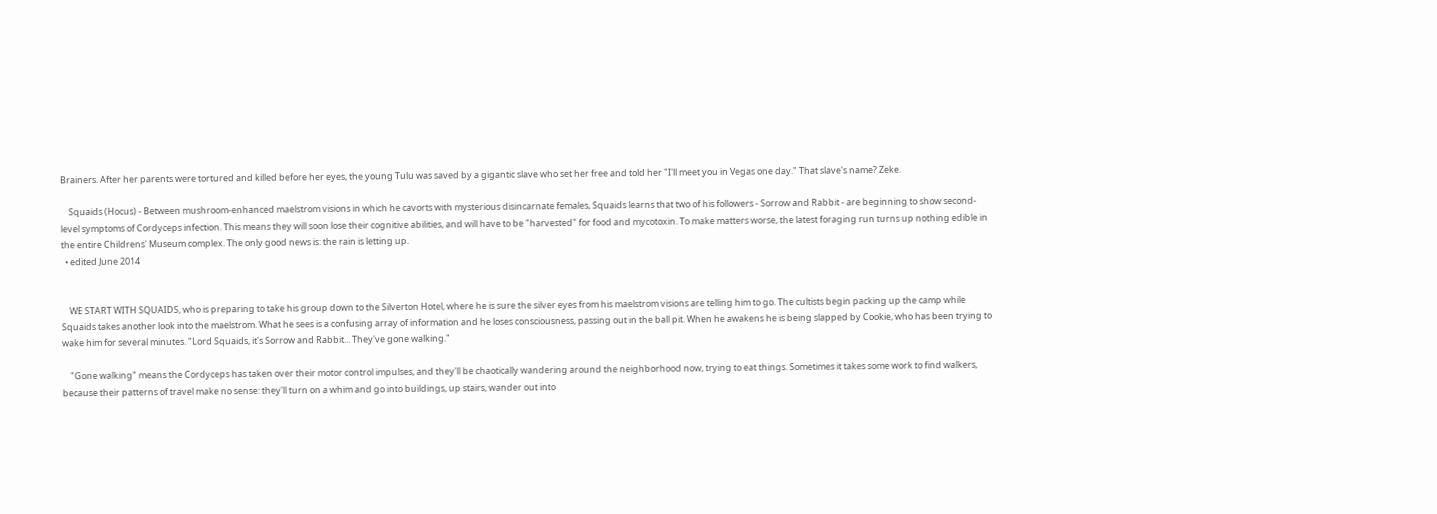Brainers. After her parents were tortured and killed before her eyes, the young Tulu was saved by a gigantic slave who set her free and told her "I'll meet you in Vegas one day." That slave's name? Zeke.

    Squaids (Hocus) - Between mushroom-enhanced maelstrom visions in which he cavorts with mysterious disincarnate females, Squaids learns that two of his followers - Sorrow and Rabbit - are beginning to show second-level symptoms of Cordyceps infection. This means they will soon lose their cognitive abilities, and will have to be "harvested" for food and mycotoxin. To make matters worse, the latest foraging run turns up nothing edible in the entire Childrens' Museum complex. The only good news is: the rain is letting up.
  • edited June 2014


    WE START WITH SQUAIDS, who is preparing to take his group down to the Silverton Hotel, where he is sure the silver eyes from his maelstrom visions are telling him to go. The cultists begin packing up the camp while Squaids takes another look into the maelstrom. What he sees is a confusing array of information and he loses consciousness, passing out in the ball pit. When he awakens he is being slapped by Cookie, who has been trying to wake him for several minutes. "Lord Squaids, it's Sorrow and Rabbit... They've gone walking."

    "Gone walking" means the Cordyceps has taken over their motor control impulses, and they'll be chaotically wandering around the neighborhood now, trying to eat things. Sometimes it takes some work to find walkers, because their patterns of travel make no sense: they'll turn on a whim and go into buildings, up stairs, wander out into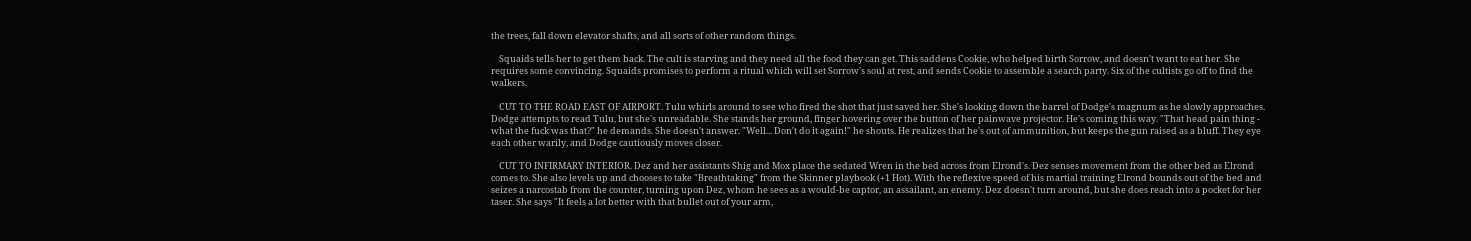the trees, fall down elevator shafts, and all sorts of other random things.

    Squaids tells her to get them back. The cult is starving and they need all the food they can get. This saddens Cookie, who helped birth Sorrow, and doesn't want to eat her. She requires some convincing. Squaids promises to perform a ritual which will set Sorrow's soul at rest, and sends Cookie to assemble a search party. Six of the cultists go off to find the walkers.

    CUT TO THE ROAD EAST OF AIRPORT. Tulu whirls around to see who fired the shot that just saved her. She's looking down the barrel of Dodge's magnum as he slowly approaches. Dodge attempts to read Tulu, but she's unreadable. She stands her ground, finger hovering over the button of her painwave projector. He's coming this way. "That head pain thing - what the fuck was that?" he demands. She doesn't answer. "Well... Don't do it again!" he shouts. He realizes that he's out of ammunition, but keeps the gun raised as a bluff. They eye each other warily, and Dodge cautiously moves closer.

    CUT TO INFIRMARY INTERIOR. Dez and her assistants Shig and Mox place the sedated Wren in the bed across from Elrond's. Dez senses movement from the other bed as Elrond comes to. She also levels up and chooses to take "Breathtaking" from the Skinner playbook (+1 Hot). With the reflexive speed of his martial training Elrond bounds out of the bed and seizes a narcostab from the counter, turning upon Dez, whom he sees as a would-be captor, an assailant, an enemy. Dez doesn't turn around, but she does reach into a pocket for her taser. She says "It feels a lot better with that bullet out of your arm,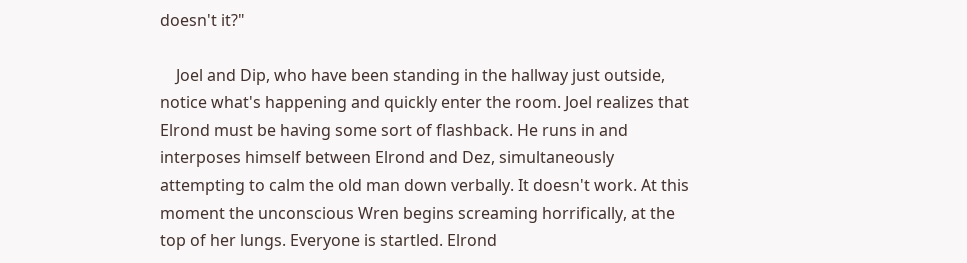doesn't it?"

    Joel and Dip, who have been standing in the hallway just outside, notice what's happening and quickly enter the room. Joel realizes that Elrond must be having some sort of flashback. He runs in and interposes himself between Elrond and Dez, simultaneously attempting to calm the old man down verbally. It doesn't work. At this moment the unconscious Wren begins screaming horrifically, at the top of her lungs. Everyone is startled. Elrond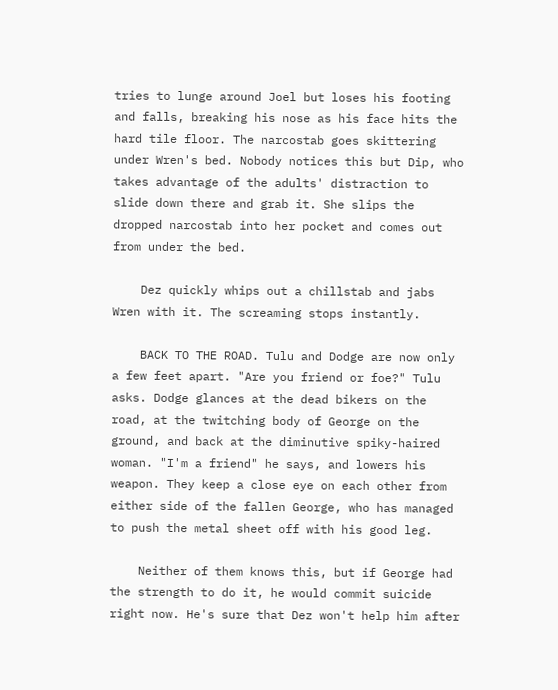tries to lunge around Joel but loses his footing and falls, breaking his nose as his face hits the hard tile floor. The narcostab goes skittering under Wren's bed. Nobody notices this but Dip, who takes advantage of the adults' distraction to slide down there and grab it. She slips the dropped narcostab into her pocket and comes out from under the bed.

    Dez quickly whips out a chillstab and jabs Wren with it. The screaming stops instantly.

    BACK TO THE ROAD. Tulu and Dodge are now only a few feet apart. "Are you friend or foe?" Tulu asks. Dodge glances at the dead bikers on the road, at the twitching body of George on the ground, and back at the diminutive spiky-haired woman. "I'm a friend" he says, and lowers his weapon. They keep a close eye on each other from either side of the fallen George, who has managed to push the metal sheet off with his good leg.

    Neither of them knows this, but if George had the strength to do it, he would commit suicide right now. He's sure that Dez won't help him after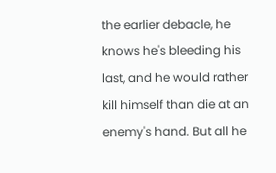the earlier debacle, he knows he's bleeding his last, and he would rather kill himself than die at an enemy's hand. But all he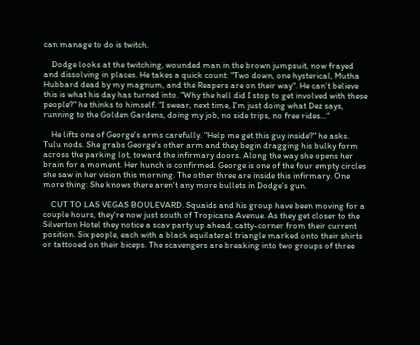can manage to do is twitch.

    Dodge looks at the twitching, wounded man in the brown jumpsuit, now frayed and dissolving in places. He takes a quick count: "Two down, one hysterical, Mutha Hubbard dead by my magnum, and the Reapers are on their way". He can't believe this is what his day has turned into. "Why the hell did I stop to get involved with these people?" he thinks to himself. "I swear, next time, I'm just doing what Dez says, running to the Golden Gardens, doing my job, no side trips, no free rides..."

    He lifts one of George's arms carefully. "Help me get this guy inside?" he asks. Tulu nods. She grabs George's other arm and they begin dragging his bulky form across the parking lot, toward the infirmary doors. Along the way she opens her brain for a moment. Her hunch is confirmed. George is one of the four empty circles she saw in her vision this morning. The other three are inside this infirmary. One more thing: She knows there aren't any more bullets in Dodge's gun.

    CUT TO LAS VEGAS BOULEVARD. Squaids and his group have been moving for a couple hours, they're now just south of Tropicana Avenue. As they get closer to the Silverton Hotel they notice a scav party up ahead, catty-corner from their current position. Six people, each with a black equilateral triangle marked onto their shirts or tattooed on their biceps. The scavengers are breaking into two groups of three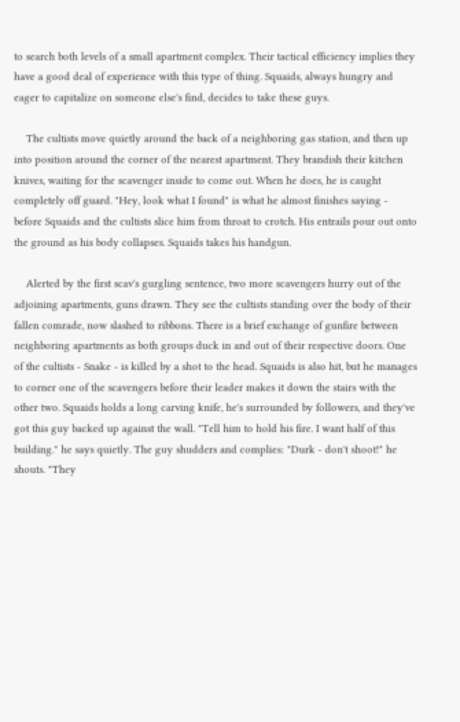to search both levels of a small apartment complex. Their tactical efficiency implies they have a good deal of experience with this type of thing. Squaids, always hungry and eager to capitalize on someone else's find, decides to take these guys.

    The cultists move quietly around the back of a neighboring gas station, and then up into position around the corner of the nearest apartment. They brandish their kitchen knives, waiting for the scavenger inside to come out. When he does, he is caught completely off guard. "Hey, look what I found" is what he almost finishes saying - before Squaids and the cultists slice him from throat to crotch. His entrails pour out onto the ground as his body collapses. Squaids takes his handgun.

    Alerted by the first scav's gurgling sentence, two more scavengers hurry out of the adjoining apartments, guns drawn. They see the cultists standing over the body of their fallen comrade, now slashed to ribbons. There is a brief exchange of gunfire between neighboring apartments as both groups duck in and out of their respective doors. One of the cultists - Snake - is killed by a shot to the head. Squaids is also hit, but he manages to corner one of the scavengers before their leader makes it down the stairs with the other two. Squaids holds a long carving knife, he's surrounded by followers, and they've got this guy backed up against the wall. "Tell him to hold his fire. I want half of this building." he says quietly. The guy shudders and complies: "Durk - don't shoot!" he shouts. "They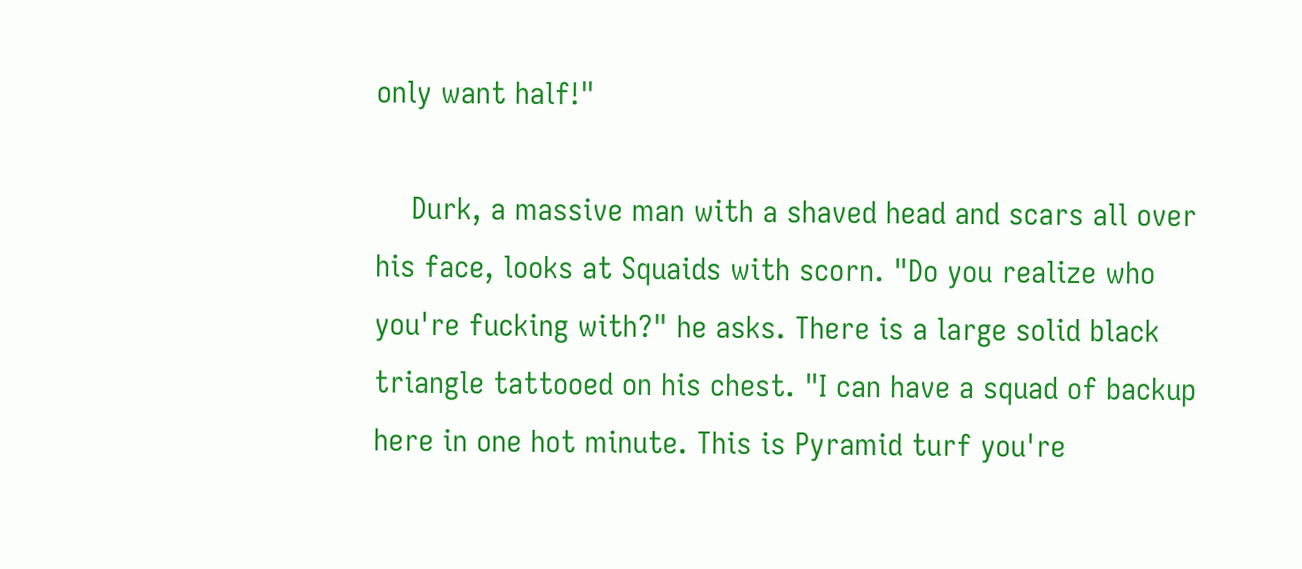only want half!"

    Durk, a massive man with a shaved head and scars all over his face, looks at Squaids with scorn. "Do you realize who you're fucking with?" he asks. There is a large solid black triangle tattooed on his chest. "I can have a squad of backup here in one hot minute. This is Pyramid turf you're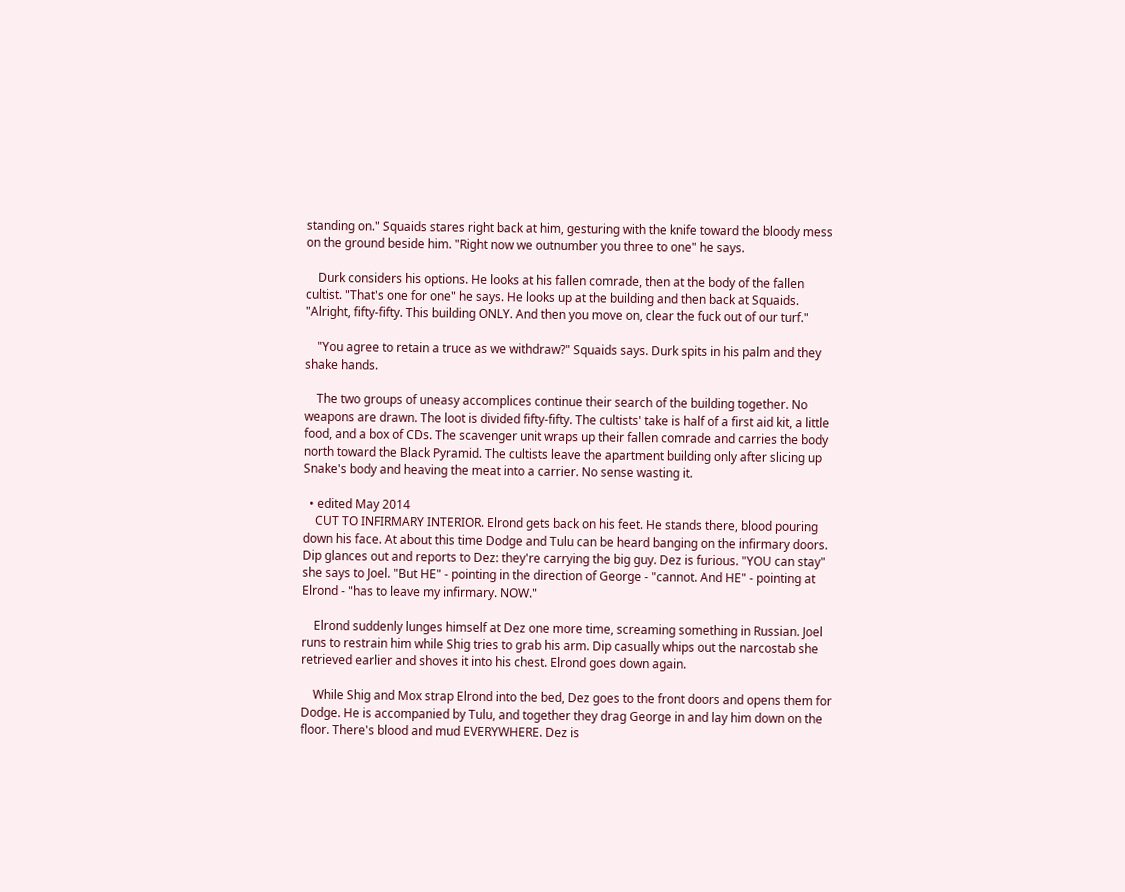standing on." Squaids stares right back at him, gesturing with the knife toward the bloody mess on the ground beside him. "Right now we outnumber you three to one" he says.

    Durk considers his options. He looks at his fallen comrade, then at the body of the fallen cultist. "That's one for one" he says. He looks up at the building and then back at Squaids. "Alright, fifty-fifty. This building ONLY. And then you move on, clear the fuck out of our turf."

    "You agree to retain a truce as we withdraw?" Squaids says. Durk spits in his palm and they shake hands.

    The two groups of uneasy accomplices continue their search of the building together. No weapons are drawn. The loot is divided fifty-fifty. The cultists' take is half of a first aid kit, a little food, and a box of CDs. The scavenger unit wraps up their fallen comrade and carries the body north toward the Black Pyramid. The cultists leave the apartment building only after slicing up Snake's body and heaving the meat into a carrier. No sense wasting it.

  • edited May 2014
    CUT TO INFIRMARY INTERIOR. Elrond gets back on his feet. He stands there, blood pouring down his face. At about this time Dodge and Tulu can be heard banging on the infirmary doors. Dip glances out and reports to Dez: they're carrying the big guy. Dez is furious. "YOU can stay" she says to Joel. "But HE" - pointing in the direction of George - "cannot. And HE" - pointing at Elrond - "has to leave my infirmary. NOW."

    Elrond suddenly lunges himself at Dez one more time, screaming something in Russian. Joel runs to restrain him while Shig tries to grab his arm. Dip casually whips out the narcostab she retrieved earlier and shoves it into his chest. Elrond goes down again.

    While Shig and Mox strap Elrond into the bed, Dez goes to the front doors and opens them for Dodge. He is accompanied by Tulu, and together they drag George in and lay him down on the floor. There's blood and mud EVERYWHERE. Dez is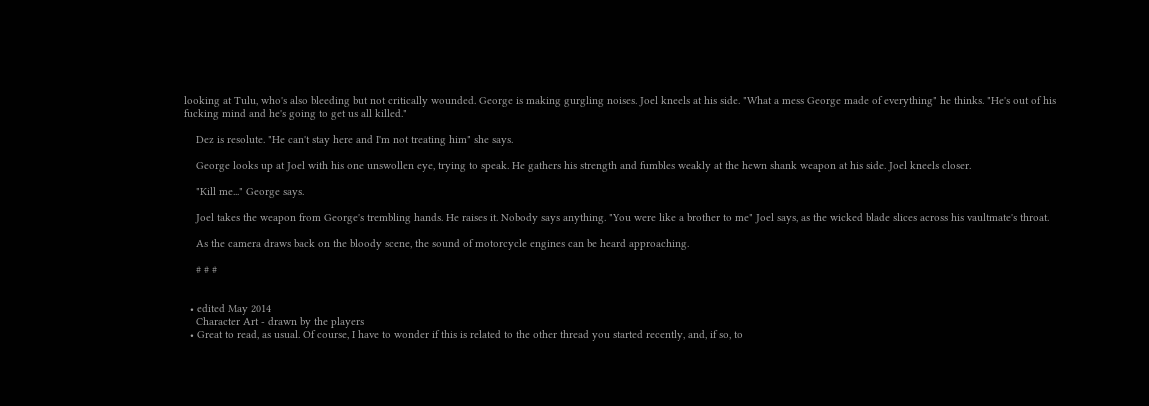looking at Tulu, who's also bleeding but not critically wounded. George is making gurgling noises. Joel kneels at his side. "What a mess George made of everything" he thinks. "He's out of his fucking mind and he's going to get us all killed."

    Dez is resolute. "He can't stay here and I'm not treating him" she says.

    George looks up at Joel with his one unswollen eye, trying to speak. He gathers his strength and fumbles weakly at the hewn shank weapon at his side. Joel kneels closer.

    "Kill me..." George says.

    Joel takes the weapon from George's trembling hands. He raises it. Nobody says anything. "You were like a brother to me" Joel says, as the wicked blade slices across his vaultmate's throat.

    As the camera draws back on the bloody scene, the sound of motorcycle engines can be heard approaching.

    # # #


  • edited May 2014
    Character Art - drawn by the players
  • Great to read, as usual. Of course, I have to wonder if this is related to the other thread you started recently, and, if so, to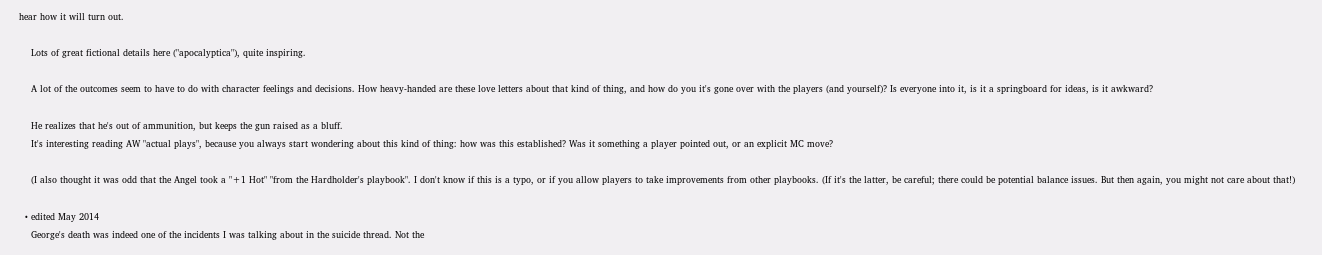hear how it will turn out.

    Lots of great fictional details here ("apocalyptica"), quite inspiring.

    A lot of the outcomes seem to have to do with character feelings and decisions. How heavy-handed are these love letters about that kind of thing, and how do you it's gone over with the players (and yourself)? Is everyone into it, is it a springboard for ideas, is it awkward?

    He realizes that he's out of ammunition, but keeps the gun raised as a bluff.
    It's interesting reading AW "actual plays", because you always start wondering about this kind of thing: how was this established? Was it something a player pointed out, or an explicit MC move?

    (I also thought it was odd that the Angel took a "+1 Hot" "from the Hardholder's playbook". I don't know if this is a typo, or if you allow players to take improvements from other playbooks. (If it's the latter, be careful; there could be potential balance issues. But then again, you might not care about that!)

  • edited May 2014
    George's death was indeed one of the incidents I was talking about in the suicide thread. Not the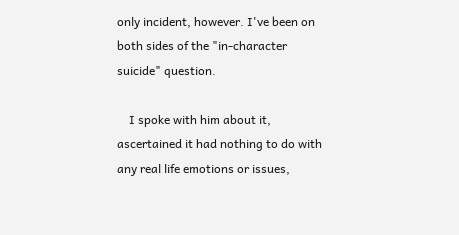only incident, however. I've been on both sides of the "in-character suicide" question.

    I spoke with him about it, ascertained it had nothing to do with any real life emotions or issues,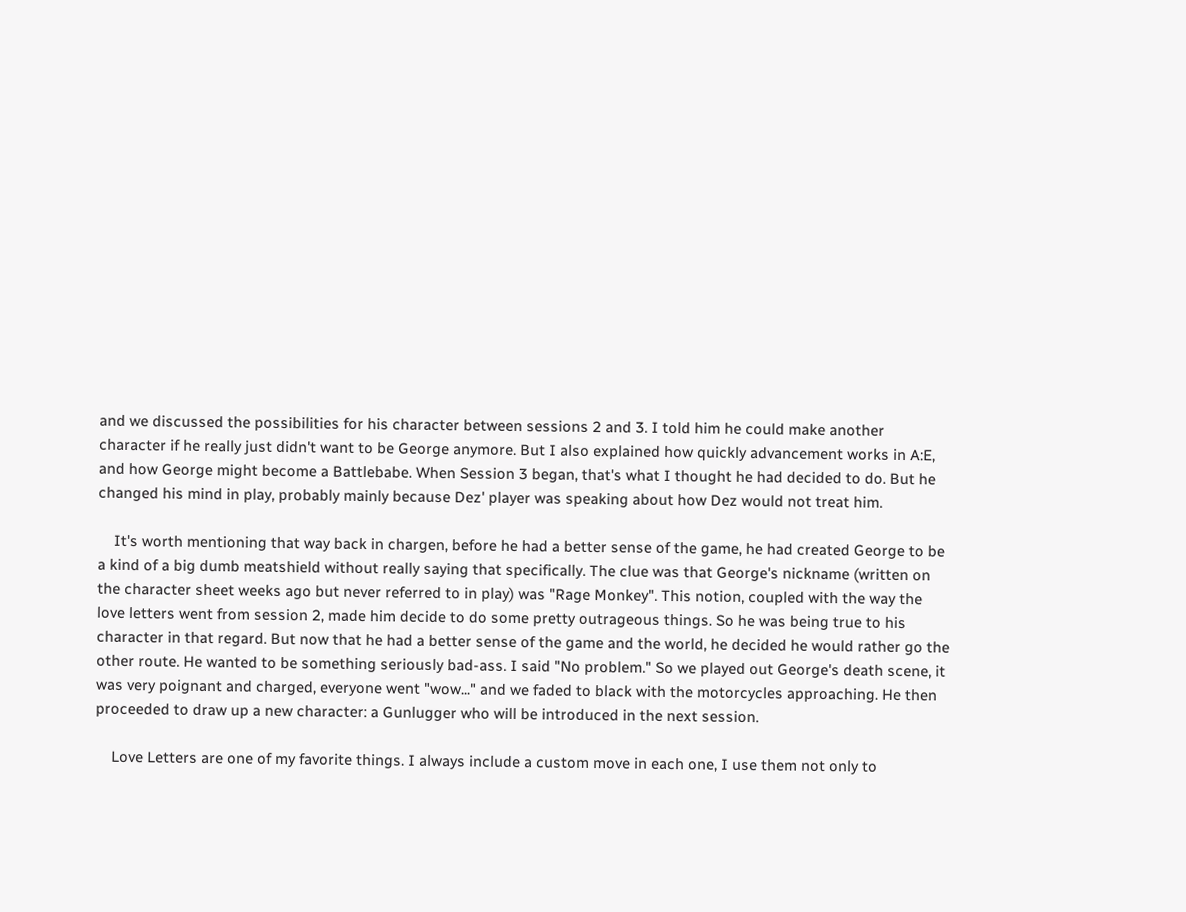and we discussed the possibilities for his character between sessions 2 and 3. I told him he could make another character if he really just didn't want to be George anymore. But I also explained how quickly advancement works in A:E, and how George might become a Battlebabe. When Session 3 began, that's what I thought he had decided to do. But he changed his mind in play, probably mainly because Dez' player was speaking about how Dez would not treat him.

    It's worth mentioning that way back in chargen, before he had a better sense of the game, he had created George to be a kind of a big dumb meatshield without really saying that specifically. The clue was that George's nickname (written on the character sheet weeks ago but never referred to in play) was "Rage Monkey". This notion, coupled with the way the love letters went from session 2, made him decide to do some pretty outrageous things. So he was being true to his character in that regard. But now that he had a better sense of the game and the world, he decided he would rather go the other route. He wanted to be something seriously bad-ass. I said "No problem." So we played out George's death scene, it was very poignant and charged, everyone went "wow..." and we faded to black with the motorcycles approaching. He then proceeded to draw up a new character: a Gunlugger who will be introduced in the next session.

    Love Letters are one of my favorite things. I always include a custom move in each one, I use them not only to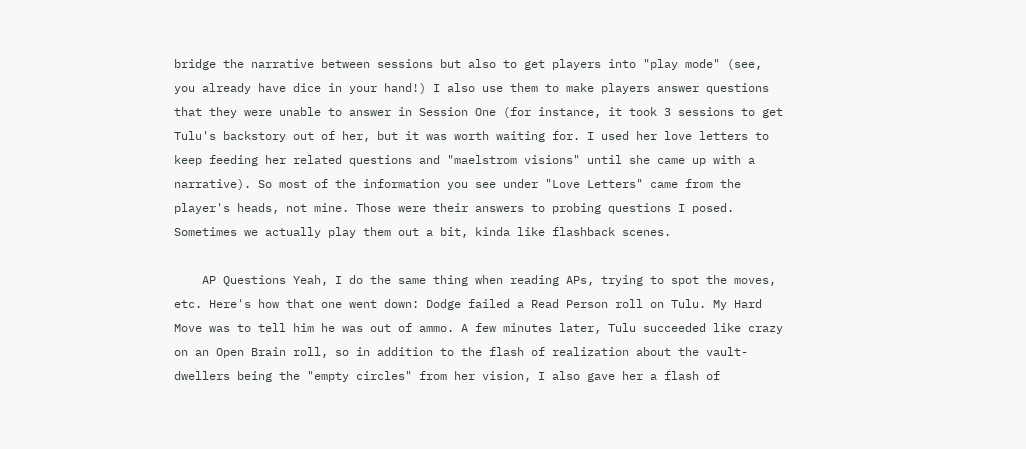bridge the narrative between sessions but also to get players into "play mode" (see, you already have dice in your hand!) I also use them to make players answer questions that they were unable to answer in Session One (for instance, it took 3 sessions to get Tulu's backstory out of her, but it was worth waiting for. I used her love letters to keep feeding her related questions and "maelstrom visions" until she came up with a narrative). So most of the information you see under "Love Letters" came from the player's heads, not mine. Those were their answers to probing questions I posed. Sometimes we actually play them out a bit, kinda like flashback scenes.

    AP Questions Yeah, I do the same thing when reading APs, trying to spot the moves, etc. Here's how that one went down: Dodge failed a Read Person roll on Tulu. My Hard Move was to tell him he was out of ammo. A few minutes later, Tulu succeeded like crazy on an Open Brain roll, so in addition to the flash of realization about the vault-dwellers being the "empty circles" from her vision, I also gave her a flash of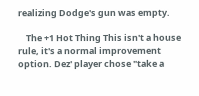realizing Dodge's gun was empty.

    The +1 Hot Thing This isn't a house rule, it's a normal improvement option. Dez' player chose "take a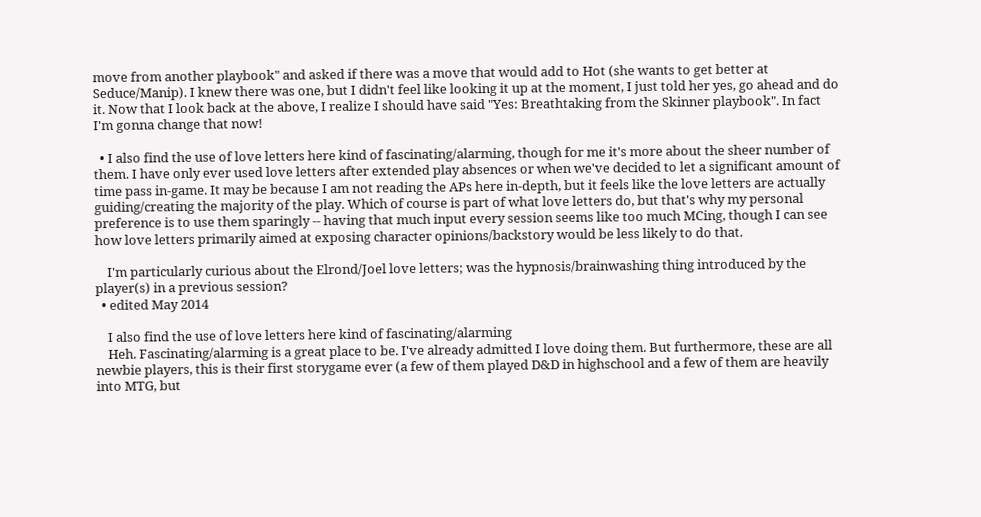move from another playbook" and asked if there was a move that would add to Hot (she wants to get better at Seduce/Manip). I knew there was one, but I didn't feel like looking it up at the moment, I just told her yes, go ahead and do it. Now that I look back at the above, I realize I should have said "Yes: Breathtaking from the Skinner playbook". In fact I'm gonna change that now!

  • I also find the use of love letters here kind of fascinating/alarming, though for me it's more about the sheer number of them. I have only ever used love letters after extended play absences or when we've decided to let a significant amount of time pass in-game. It may be because I am not reading the APs here in-depth, but it feels like the love letters are actually guiding/creating the majority of the play. Which of course is part of what love letters do, but that's why my personal preference is to use them sparingly -- having that much input every session seems like too much MCing, though I can see how love letters primarily aimed at exposing character opinions/backstory would be less likely to do that.

    I'm particularly curious about the Elrond/Joel love letters; was the hypnosis/brainwashing thing introduced by the player(s) in a previous session?
  • edited May 2014

    I also find the use of love letters here kind of fascinating/alarming
    Heh. Fascinating/alarming is a great place to be. I've already admitted I love doing them. But furthermore, these are all newbie players, this is their first storygame ever (a few of them played D&D in highschool and a few of them are heavily into MTG, but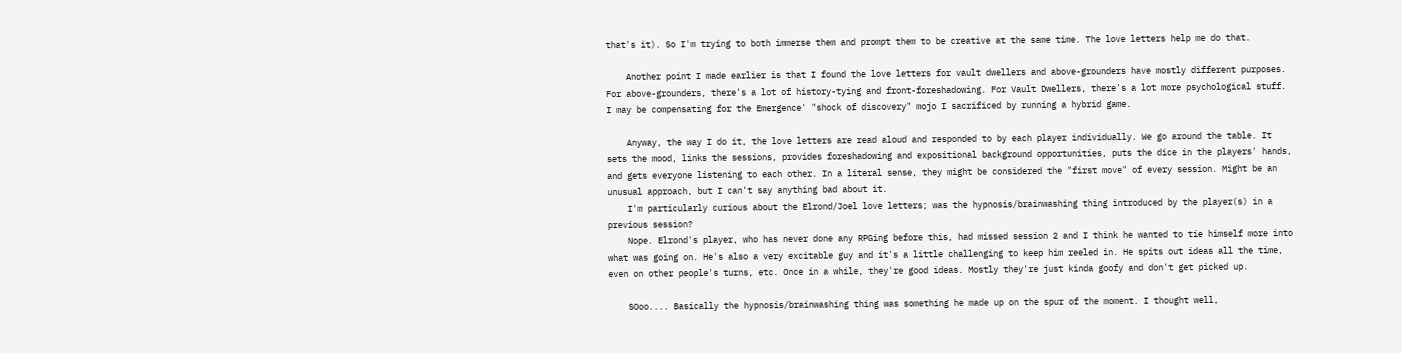that's it). So I'm trying to both immerse them and prompt them to be creative at the same time. The love letters help me do that.

    Another point I made earlier is that I found the love letters for vault dwellers and above-grounders have mostly different purposes. For above-grounders, there's a lot of history-tying and front-foreshadowing. For Vault Dwellers, there's a lot more psychological stuff. I may be compensating for the Emergence' "shock of discovery" mojo I sacrificed by running a hybrid game.

    Anyway, the way I do it, the love letters are read aloud and responded to by each player individually. We go around the table. It sets the mood, links the sessions, provides foreshadowing and expositional background opportunities, puts the dice in the players' hands, and gets everyone listening to each other. In a literal sense, they might be considered the "first move" of every session. Might be an unusual approach, but I can't say anything bad about it.
    I'm particularly curious about the Elrond/Joel love letters; was the hypnosis/brainwashing thing introduced by the player(s) in a previous session?
    Nope. Elrond's player, who has never done any RPGing before this, had missed session 2 and I think he wanted to tie himself more into what was going on. He's also a very excitable guy and it's a little challenging to keep him reeled in. He spits out ideas all the time, even on other people's turns, etc. Once in a while, they're good ideas. Mostly they're just kinda goofy and don't get picked up.

    SOoo.... Basically the hypnosis/brainwashing thing was something he made up on the spur of the moment. I thought well,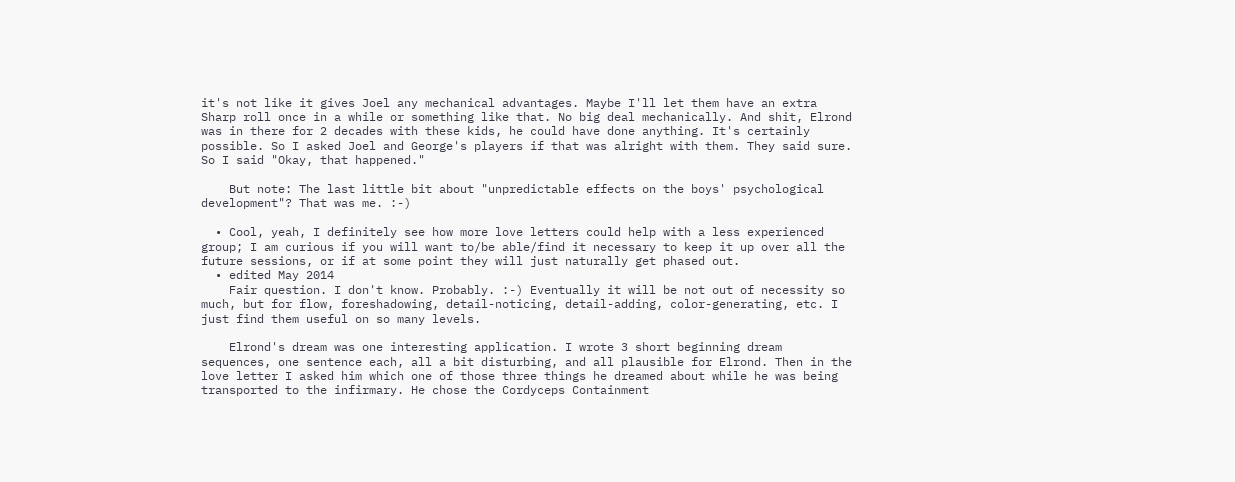it's not like it gives Joel any mechanical advantages. Maybe I'll let them have an extra Sharp roll once in a while or something like that. No big deal mechanically. And shit, Elrond was in there for 2 decades with these kids, he could have done anything. It's certainly possible. So I asked Joel and George's players if that was alright with them. They said sure. So I said "Okay, that happened."

    But note: The last little bit about "unpredictable effects on the boys' psychological development"? That was me. :-)

  • Cool, yeah, I definitely see how more love letters could help with a less experienced group; I am curious if you will want to/be able/find it necessary to keep it up over all the future sessions, or if at some point they will just naturally get phased out.
  • edited May 2014
    Fair question. I don't know. Probably. :-) Eventually it will be not out of necessity so much, but for flow, foreshadowing, detail-noticing, detail-adding, color-generating, etc. I just find them useful on so many levels.

    Elrond's dream was one interesting application. I wrote 3 short beginning dream sequences, one sentence each, all a bit disturbing, and all plausible for Elrond. Then in the love letter I asked him which one of those three things he dreamed about while he was being transported to the infirmary. He chose the Cordyceps Containment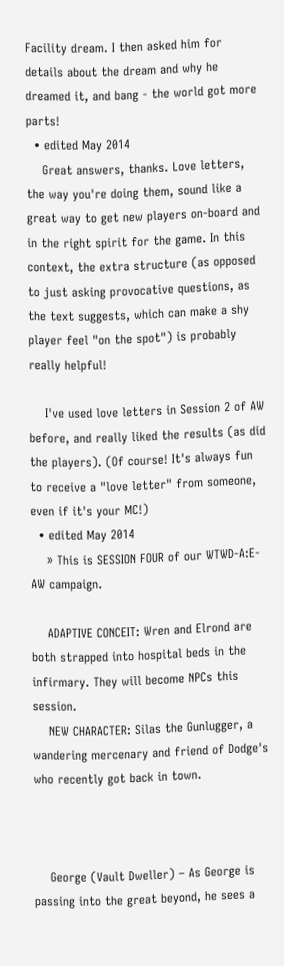Facility dream. I then asked him for details about the dream and why he dreamed it, and bang - the world got more parts!
  • edited May 2014
    Great answers, thanks. Love letters, the way you're doing them, sound like a great way to get new players on-board and in the right spirit for the game. In this context, the extra structure (as opposed to just asking provocative questions, as the text suggests, which can make a shy player feel "on the spot") is probably really helpful!

    I've used love letters in Session 2 of AW before, and really liked the results (as did the players). (Of course! It's always fun to receive a "love letter" from someone, even if it's your MC!)
  • edited May 2014
    » This is SESSION FOUR of our WTWD-A:E-AW campaign.

    ADAPTIVE CONCEIT: Wren and Elrond are both strapped into hospital beds in the infirmary. They will become NPCs this session.
    NEW CHARACTER: Silas the Gunlugger, a wandering mercenary and friend of Dodge's who recently got back in town.



    George (Vault Dweller) – As George is passing into the great beyond, he sees a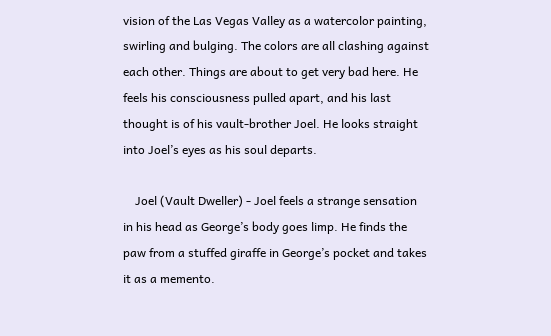vision of the Las Vegas Valley as a watercolor painting, swirling and bulging. The colors are all clashing against each other. Things are about to get very bad here. He feels his consciousness pulled apart, and his last thought is of his vault-brother Joel. He looks straight into Joel’s eyes as his soul departs.

    Joel (Vault Dweller) - Joel feels a strange sensation in his head as George’s body goes limp. He finds the paw from a stuffed giraffe in George’s pocket and takes it as a memento.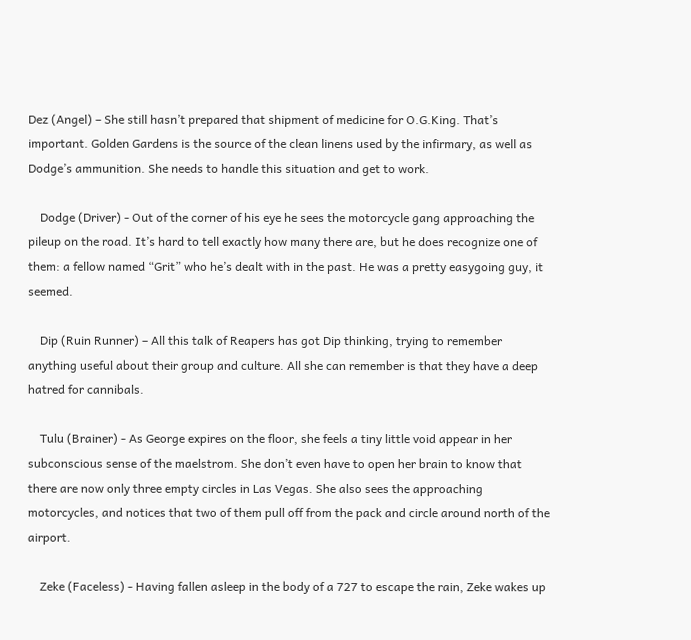Dez (Angel) – She still hasn’t prepared that shipment of medicine for O.G.King. That’s important. Golden Gardens is the source of the clean linens used by the infirmary, as well as Dodge’s ammunition. She needs to handle this situation and get to work.

    Dodge (Driver) - Out of the corner of his eye he sees the motorcycle gang approaching the pileup on the road. It’s hard to tell exactly how many there are, but he does recognize one of them: a fellow named “Grit” who he’s dealt with in the past. He was a pretty easygoing guy, it seemed.

    Dip (Ruin Runner) – All this talk of Reapers has got Dip thinking, trying to remember anything useful about their group and culture. All she can remember is that they have a deep hatred for cannibals.

    Tulu (Brainer) - As George expires on the floor, she feels a tiny little void appear in her subconscious sense of the maelstrom. She don’t even have to open her brain to know that there are now only three empty circles in Las Vegas. She also sees the approaching motorcycles, and notices that two of them pull off from the pack and circle around north of the airport.

    Zeke (Faceless) - Having fallen asleep in the body of a 727 to escape the rain, Zeke wakes up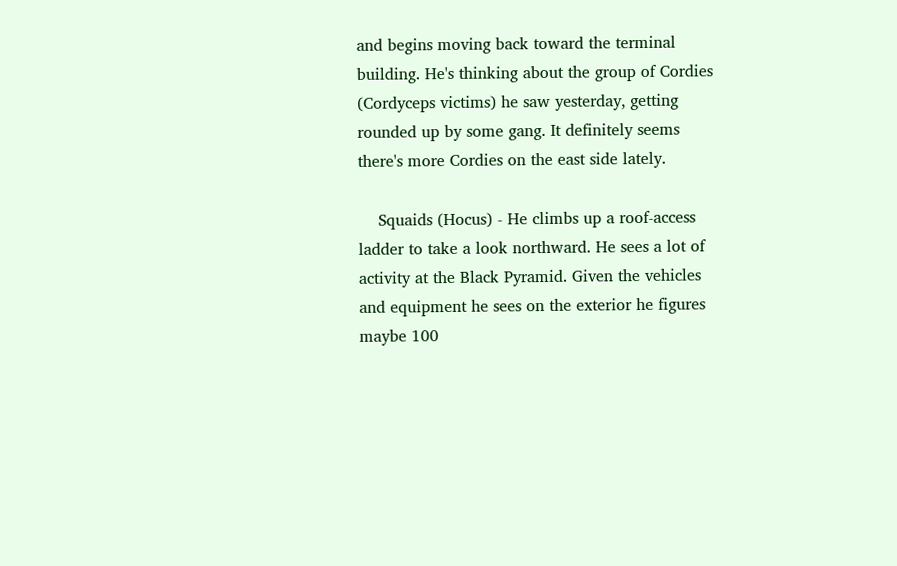and begins moving back toward the terminal building. He's thinking about the group of Cordies (Cordyceps victims) he saw yesterday, getting rounded up by some gang. It definitely seems there's more Cordies on the east side lately.

    Squaids (Hocus) - He climbs up a roof-access ladder to take a look northward. He sees a lot of activity at the Black Pyramid. Given the vehicles and equipment he sees on the exterior he figures maybe 100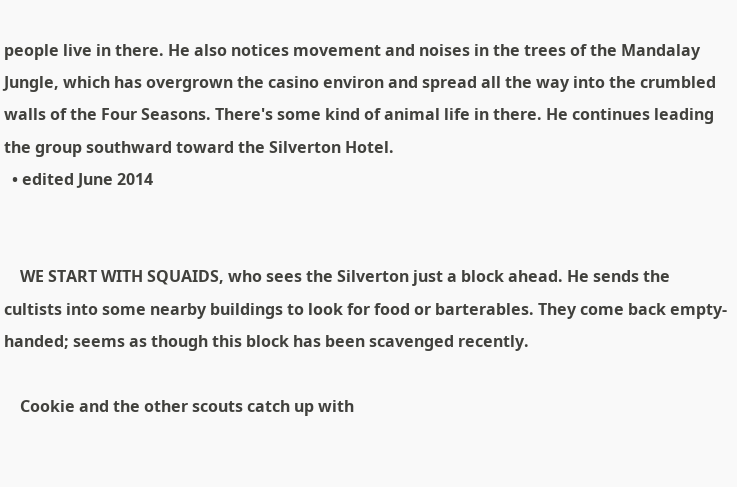people live in there. He also notices movement and noises in the trees of the Mandalay Jungle, which has overgrown the casino environ and spread all the way into the crumbled walls of the Four Seasons. There's some kind of animal life in there. He continues leading the group southward toward the Silverton Hotel.
  • edited June 2014


    WE START WITH SQUAIDS, who sees the Silverton just a block ahead. He sends the cultists into some nearby buildings to look for food or barterables. They come back empty-handed; seems as though this block has been scavenged recently.

    Cookie and the other scouts catch up with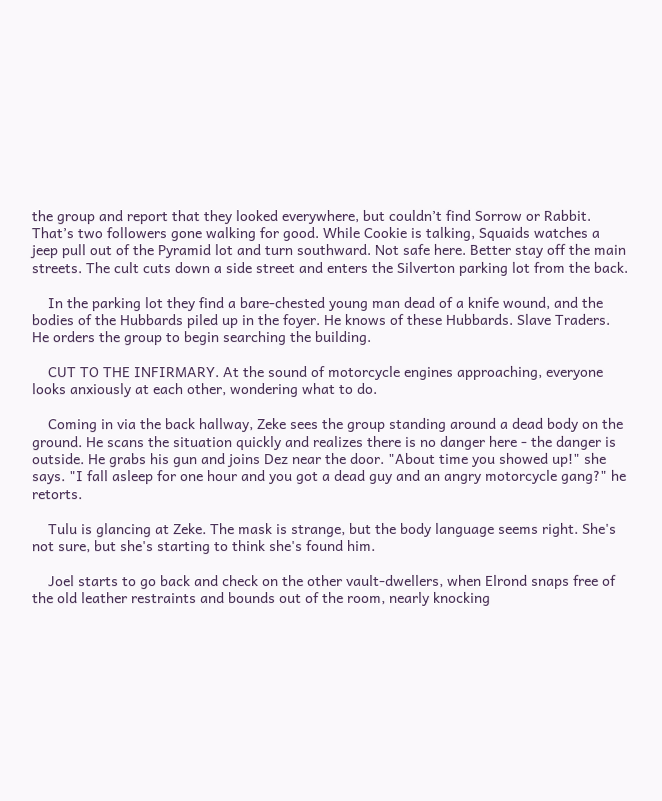the group and report that they looked everywhere, but couldn’t find Sorrow or Rabbit. That’s two followers gone walking for good. While Cookie is talking, Squaids watches a jeep pull out of the Pyramid lot and turn southward. Not safe here. Better stay off the main streets. The cult cuts down a side street and enters the Silverton parking lot from the back.

    In the parking lot they find a bare-chested young man dead of a knife wound, and the bodies of the Hubbards piled up in the foyer. He knows of these Hubbards. Slave Traders. He orders the group to begin searching the building.

    CUT TO THE INFIRMARY. At the sound of motorcycle engines approaching, everyone looks anxiously at each other, wondering what to do.

    Coming in via the back hallway, Zeke sees the group standing around a dead body on the ground. He scans the situation quickly and realizes there is no danger here - the danger is outside. He grabs his gun and joins Dez near the door. "About time you showed up!" she says. "I fall asleep for one hour and you got a dead guy and an angry motorcycle gang?" he retorts.

    Tulu is glancing at Zeke. The mask is strange, but the body language seems right. She's not sure, but she's starting to think she's found him.

    Joel starts to go back and check on the other vault-dwellers, when Elrond snaps free of the old leather restraints and bounds out of the room, nearly knocking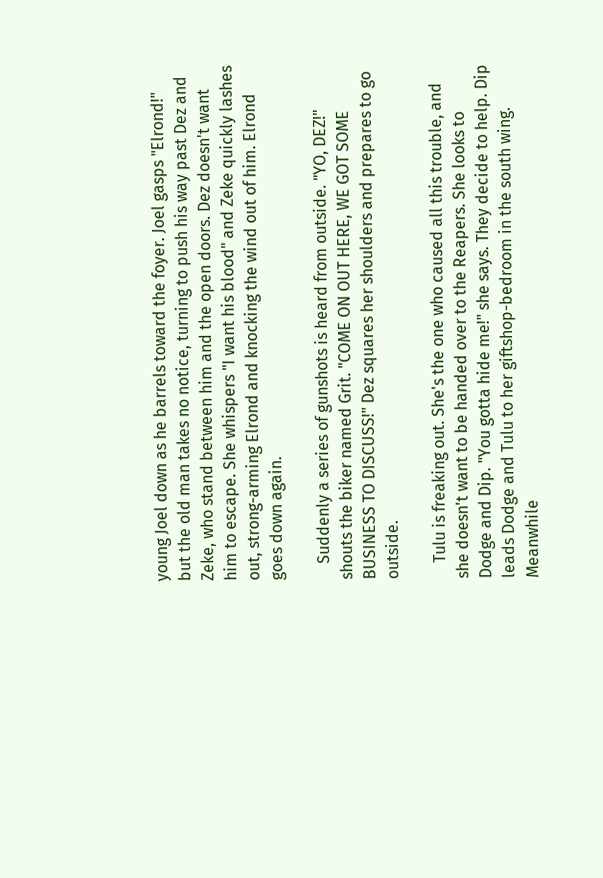young Joel down as he barrels toward the foyer. Joel gasps "Elrond!" but the old man takes no notice, turning to push his way past Dez and Zeke, who stand between him and the open doors. Dez doesn't want him to escape. She whispers "I want his blood" and Zeke quickly lashes out, strong-arming Elrond and knocking the wind out of him. Elrond goes down again.

    Suddenly a series of gunshots is heard from outside. "YO, DEZ!" shouts the biker named Grit. "COME ON OUT HERE, WE GOT SOME BUSINESS TO DISCUSS!" Dez squares her shoulders and prepares to go outside.

    Tulu is freaking out. She's the one who caused all this trouble, and she doesn't want to be handed over to the Reapers. She looks to Dodge and Dip. "You gotta hide me!" she says. They decide to help. Dip leads Dodge and Tulu to her giftshop-bedroom in the south wing. Meanwhile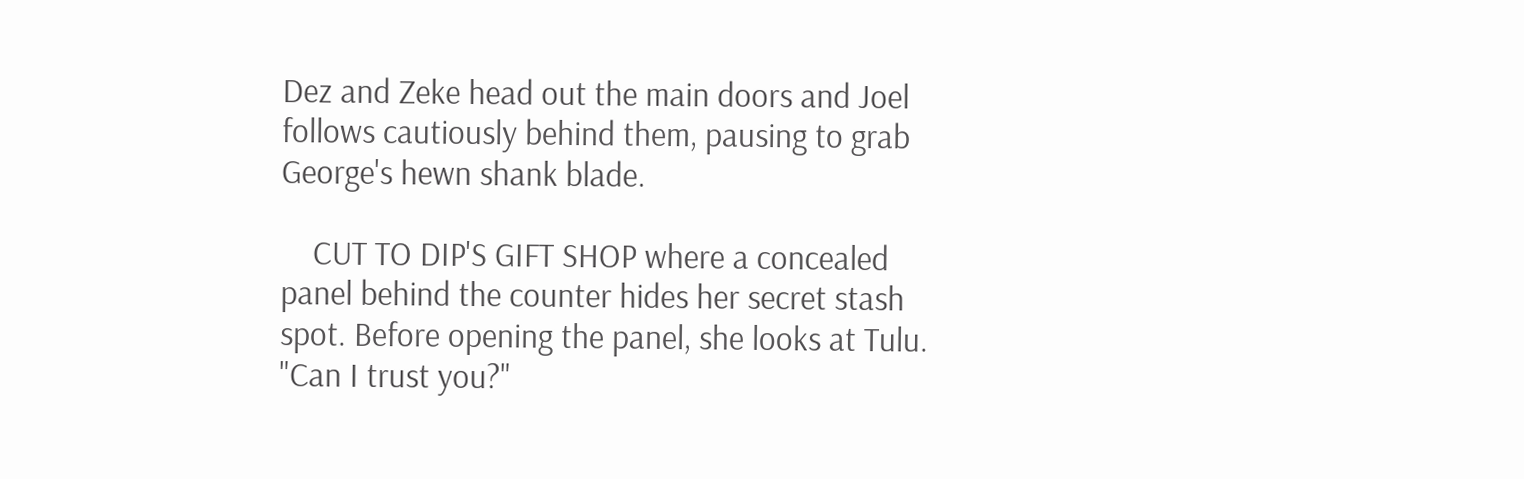Dez and Zeke head out the main doors and Joel follows cautiously behind them, pausing to grab George's hewn shank blade.

    CUT TO DIP'S GIFT SHOP where a concealed panel behind the counter hides her secret stash spot. Before opening the panel, she looks at Tulu. "Can I trust you?"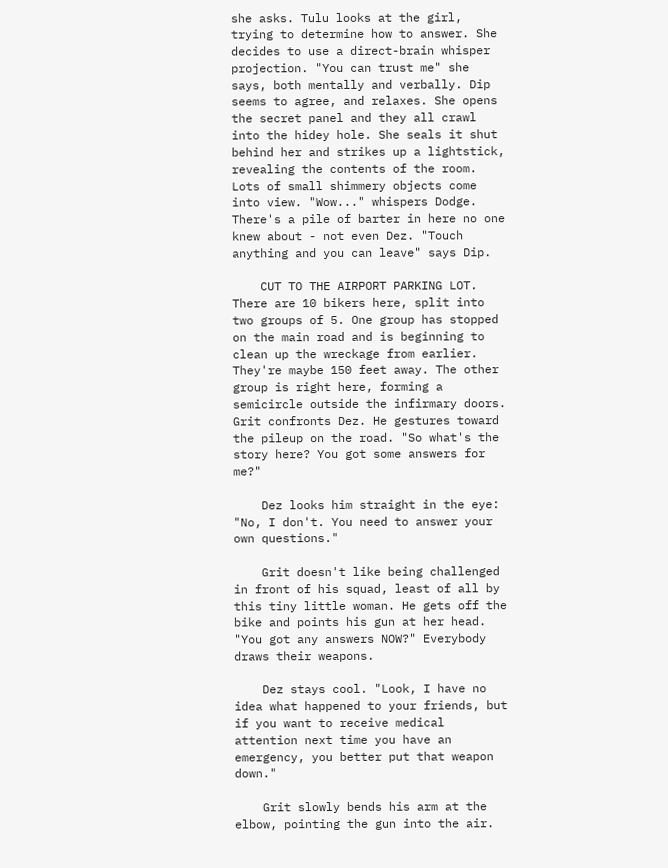she asks. Tulu looks at the girl, trying to determine how to answer. She decides to use a direct-brain whisper projection. "You can trust me" she says, both mentally and verbally. Dip seems to agree, and relaxes. She opens the secret panel and they all crawl into the hidey hole. She seals it shut behind her and strikes up a lightstick, revealing the contents of the room. Lots of small shimmery objects come into view. "Wow..." whispers Dodge. There's a pile of barter in here no one knew about - not even Dez. "Touch anything and you can leave" says Dip.

    CUT TO THE AIRPORT PARKING LOT. There are 10 bikers here, split into two groups of 5. One group has stopped on the main road and is beginning to clean up the wreckage from earlier. They're maybe 150 feet away. The other group is right here, forming a semicircle outside the infirmary doors. Grit confronts Dez. He gestures toward the pileup on the road. "So what's the story here? You got some answers for me?"

    Dez looks him straight in the eye: "No, I don't. You need to answer your own questions."

    Grit doesn't like being challenged in front of his squad, least of all by this tiny little woman. He gets off the bike and points his gun at her head. "You got any answers NOW?" Everybody draws their weapons.

    Dez stays cool. "Look, I have no idea what happened to your friends, but if you want to receive medical attention next time you have an emergency, you better put that weapon down."

    Grit slowly bends his arm at the elbow, pointing the gun into the air.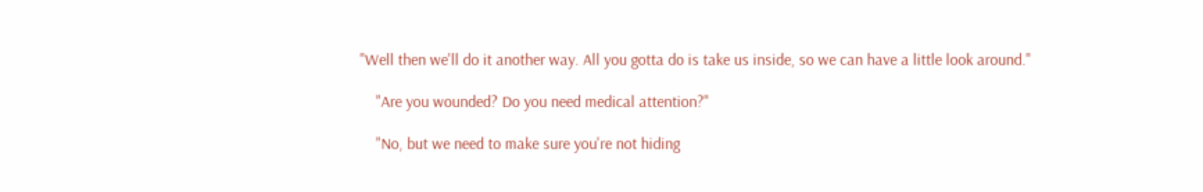"Well then we'll do it another way. All you gotta do is take us inside, so we can have a little look around."

    "Are you wounded? Do you need medical attention?"

    "No, but we need to make sure you're not hiding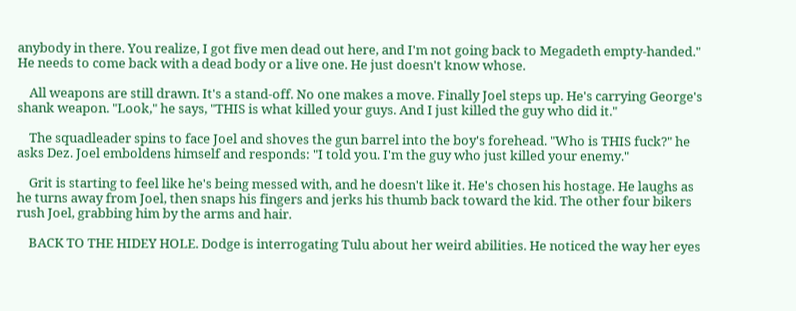anybody in there. You realize, I got five men dead out here, and I'm not going back to Megadeth empty-handed." He needs to come back with a dead body or a live one. He just doesn't know whose.

    All weapons are still drawn. It's a stand-off. No one makes a move. Finally Joel steps up. He's carrying George's shank weapon. "Look," he says, "THIS is what killed your guys. And I just killed the guy who did it."

    The squadleader spins to face Joel and shoves the gun barrel into the boy's forehead. "Who is THIS fuck?" he asks Dez. Joel emboldens himself and responds: "I told you. I'm the guy who just killed your enemy."

    Grit is starting to feel like he's being messed with, and he doesn't like it. He's chosen his hostage. He laughs as he turns away from Joel, then snaps his fingers and jerks his thumb back toward the kid. The other four bikers rush Joel, grabbing him by the arms and hair.

    BACK TO THE HIDEY HOLE. Dodge is interrogating Tulu about her weird abilities. He noticed the way her eyes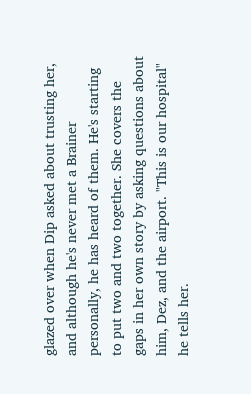glazed over when Dip asked about trusting her, and although he's never met a Brainer personally, he has heard of them. He's starting to put two and two together. She covers the gaps in her own story by asking questions about him, Dez, and the airport. "This is our hospital" he tells her.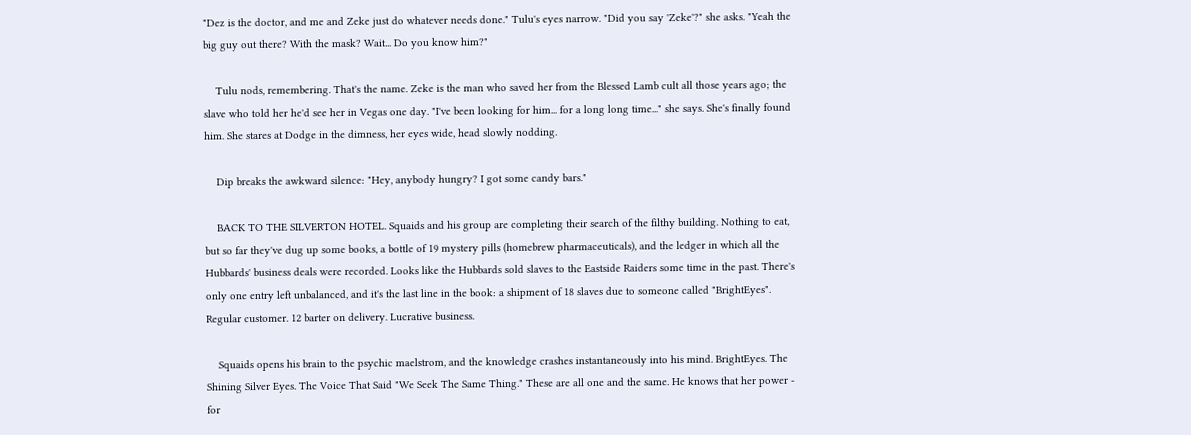"Dez is the doctor, and me and Zeke just do whatever needs done." Tulu's eyes narrow. "Did you say 'Zeke'?" she asks. "Yeah the big guy out there? With the mask? Wait... Do you know him?"

    Tulu nods, remembering. That's the name. Zeke is the man who saved her from the Blessed Lamb cult all those years ago; the slave who told her he'd see her in Vegas one day. "I've been looking for him... for a long long time..." she says. She's finally found him. She stares at Dodge in the dimness, her eyes wide, head slowly nodding.

    Dip breaks the awkward silence: "Hey, anybody hungry? I got some candy bars."

    BACK TO THE SILVERTON HOTEL. Squaids and his group are completing their search of the filthy building. Nothing to eat, but so far they've dug up some books, a bottle of 19 mystery pills (homebrew pharmaceuticals), and the ledger in which all the Hubbards' business deals were recorded. Looks like the Hubbards sold slaves to the Eastside Raiders some time in the past. There's only one entry left unbalanced, and it's the last line in the book: a shipment of 18 slaves due to someone called "BrightEyes". Regular customer. 12 barter on delivery. Lucrative business.

    Squaids opens his brain to the psychic maelstrom, and the knowledge crashes instantaneously into his mind. BrightEyes. The Shining Silver Eyes. The Voice That Said "We Seek The Same Thing." These are all one and the same. He knows that her power - for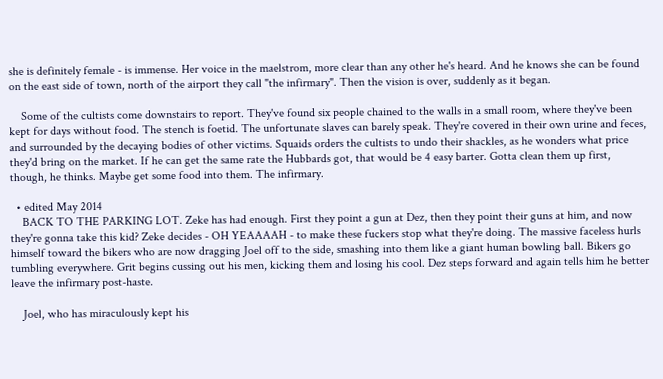she is definitely female - is immense. Her voice in the maelstrom, more clear than any other he's heard. And he knows she can be found on the east side of town, north of the airport they call "the infirmary". Then the vision is over, suddenly as it began.

    Some of the cultists come downstairs to report. They've found six people chained to the walls in a small room, where they've been kept for days without food. The stench is foetid. The unfortunate slaves can barely speak. They're covered in their own urine and feces, and surrounded by the decaying bodies of other victims. Squaids orders the cultists to undo their shackles, as he wonders what price they'd bring on the market. If he can get the same rate the Hubbards got, that would be 4 easy barter. Gotta clean them up first, though, he thinks. Maybe get some food into them. The infirmary.

  • edited May 2014
    BACK TO THE PARKING LOT. Zeke has had enough. First they point a gun at Dez, then they point their guns at him, and now they're gonna take this kid? Zeke decides - OH YEAAAAH - to make these fuckers stop what they're doing. The massive faceless hurls himself toward the bikers who are now dragging Joel off to the side, smashing into them like a giant human bowling ball. Bikers go tumbling everywhere. Grit begins cussing out his men, kicking them and losing his cool. Dez steps forward and again tells him he better leave the infirmary post-haste.

    Joel, who has miraculously kept his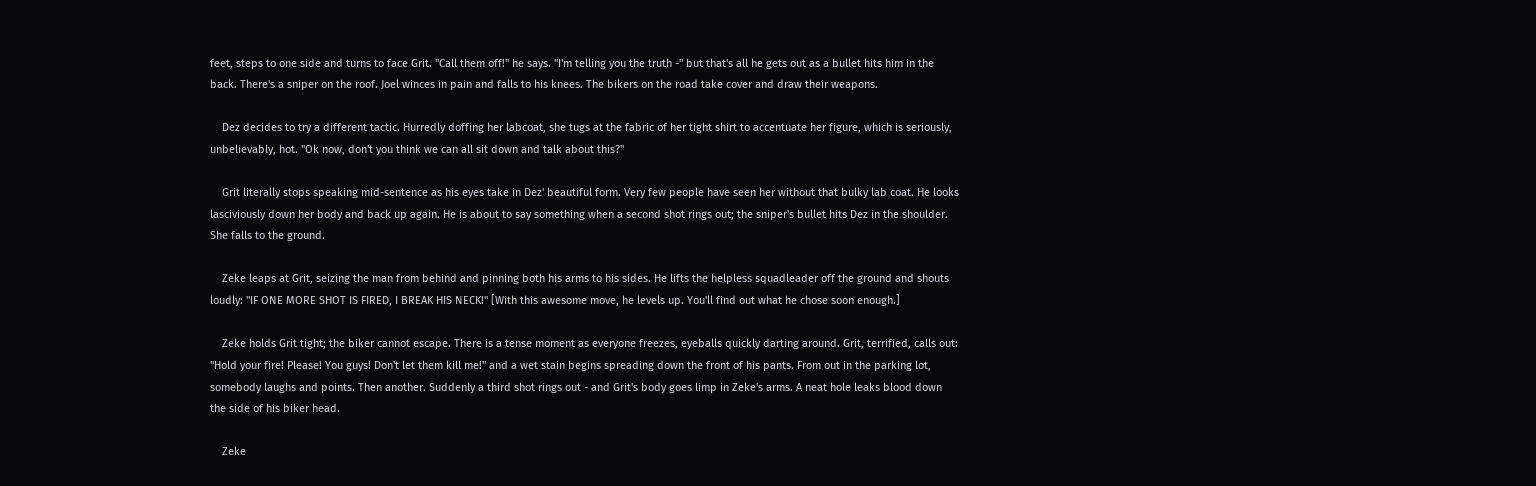feet, steps to one side and turns to face Grit. "Call them off!" he says. "I'm telling you the truth -" but that's all he gets out as a bullet hits him in the back. There's a sniper on the roof. Joel winces in pain and falls to his knees. The bikers on the road take cover and draw their weapons.

    Dez decides to try a different tactic. Hurredly doffing her labcoat, she tugs at the fabric of her tight shirt to accentuate her figure, which is seriously, unbelievably, hot. "Ok now, don't you think we can all sit down and talk about this?"

    Grit literally stops speaking mid-sentence as his eyes take in Dez' beautiful form. Very few people have seen her without that bulky lab coat. He looks lasciviously down her body and back up again. He is about to say something when a second shot rings out; the sniper's bullet hits Dez in the shoulder. She falls to the ground.

    Zeke leaps at Grit, seizing the man from behind and pinning both his arms to his sides. He lifts the helpless squadleader off the ground and shouts loudly: "IF ONE MORE SHOT IS FIRED, I BREAK HIS NECK!" [With this awesome move, he levels up. You'll find out what he chose soon enough.]

    Zeke holds Grit tight; the biker cannot escape. There is a tense moment as everyone freezes, eyeballs quickly darting around. Grit, terrified, calls out: "Hold your fire! Please! You guys! Don't let them kill me!" and a wet stain begins spreading down the front of his pants. From out in the parking lot, somebody laughs and points. Then another. Suddenly a third shot rings out - and Grit's body goes limp in Zeke's arms. A neat hole leaks blood down the side of his biker head.

    Zeke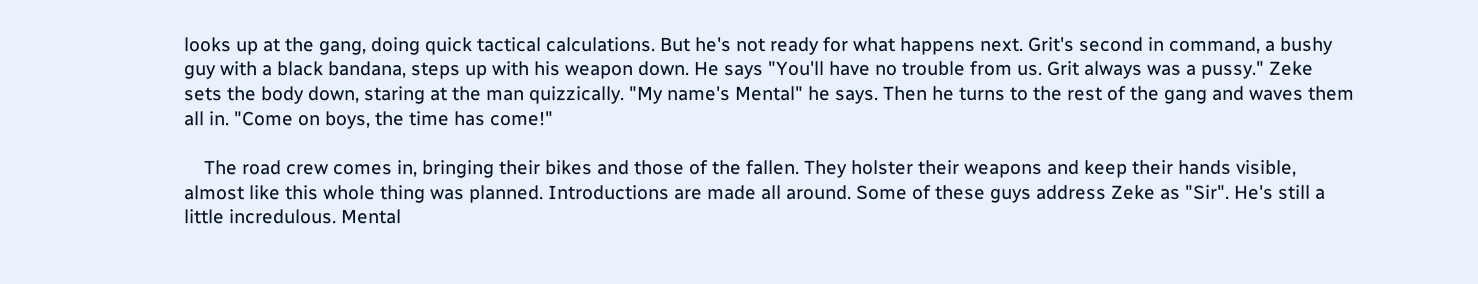looks up at the gang, doing quick tactical calculations. But he's not ready for what happens next. Grit's second in command, a bushy guy with a black bandana, steps up with his weapon down. He says "You'll have no trouble from us. Grit always was a pussy." Zeke sets the body down, staring at the man quizzically. "My name's Mental" he says. Then he turns to the rest of the gang and waves them all in. "Come on boys, the time has come!"

    The road crew comes in, bringing their bikes and those of the fallen. They holster their weapons and keep their hands visible, almost like this whole thing was planned. Introductions are made all around. Some of these guys address Zeke as "Sir". He's still a little incredulous. Mental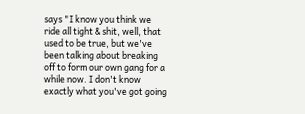says "I know you think we ride all tight & shit, well, that used to be true, but we've been talking about breaking off to form our own gang for a while now. I don't know exactly what you've got going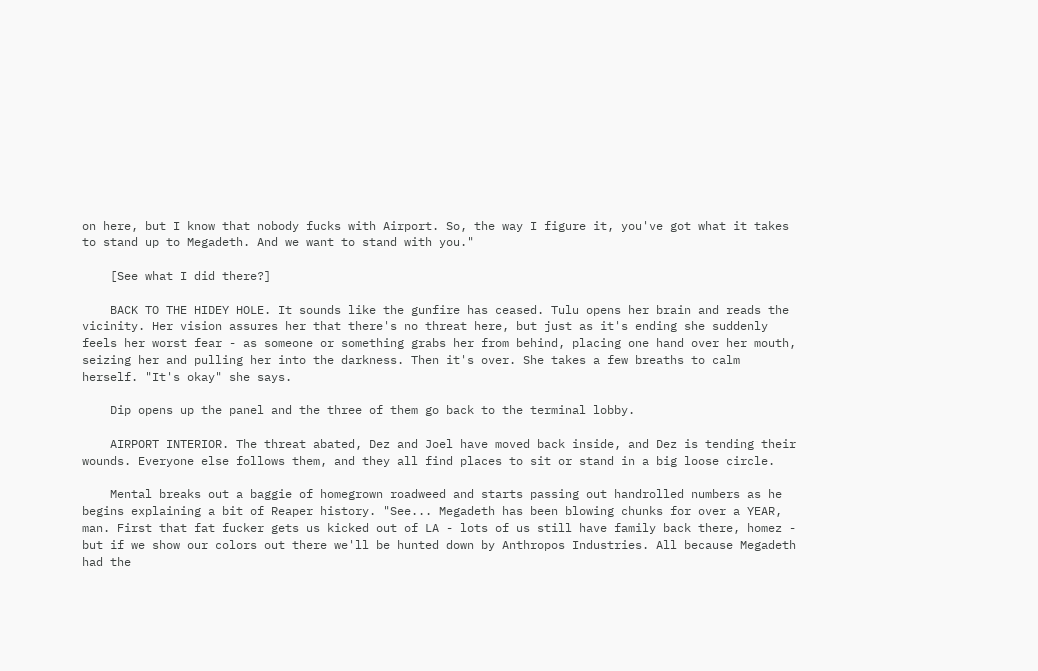on here, but I know that nobody fucks with Airport. So, the way I figure it, you've got what it takes to stand up to Megadeth. And we want to stand with you."

    [See what I did there?]

    BACK TO THE HIDEY HOLE. It sounds like the gunfire has ceased. Tulu opens her brain and reads the vicinity. Her vision assures her that there's no threat here, but just as it's ending she suddenly feels her worst fear - as someone or something grabs her from behind, placing one hand over her mouth, seizing her and pulling her into the darkness. Then it's over. She takes a few breaths to calm herself. "It's okay" she says.

    Dip opens up the panel and the three of them go back to the terminal lobby.

    AIRPORT INTERIOR. The threat abated, Dez and Joel have moved back inside, and Dez is tending their wounds. Everyone else follows them, and they all find places to sit or stand in a big loose circle.

    Mental breaks out a baggie of homegrown roadweed and starts passing out handrolled numbers as he begins explaining a bit of Reaper history. "See... Megadeth has been blowing chunks for over a YEAR, man. First that fat fucker gets us kicked out of LA - lots of us still have family back there, homez - but if we show our colors out there we'll be hunted down by Anthropos Industries. All because Megadeth had the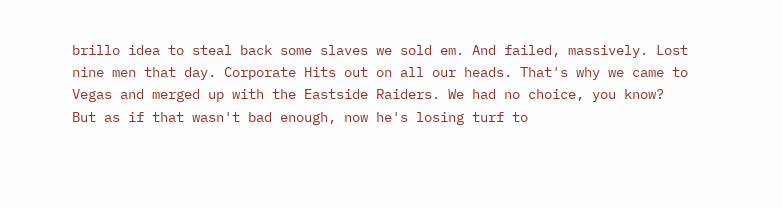brillo idea to steal back some slaves we sold em. And failed, massively. Lost nine men that day. Corporate Hits out on all our heads. That's why we came to Vegas and merged up with the Eastside Raiders. We had no choice, you know? But as if that wasn't bad enough, now he's losing turf to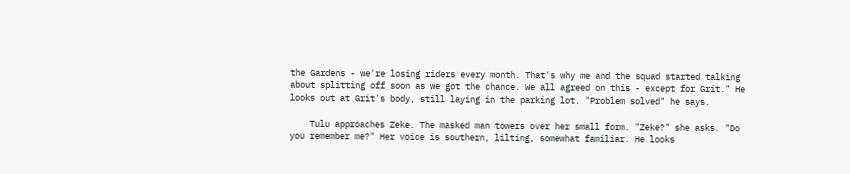the Gardens - we're losing riders every month. That's why me and the squad started talking about splitting off soon as we got the chance. We all agreed on this - except for Grit." He looks out at Grit's body, still laying in the parking lot. "Problem solved" he says.

    Tulu approaches Zeke. The masked man towers over her small form. "Zeke?" she asks. "Do you remember me?" Her voice is southern, lilting, somewhat familiar. He looks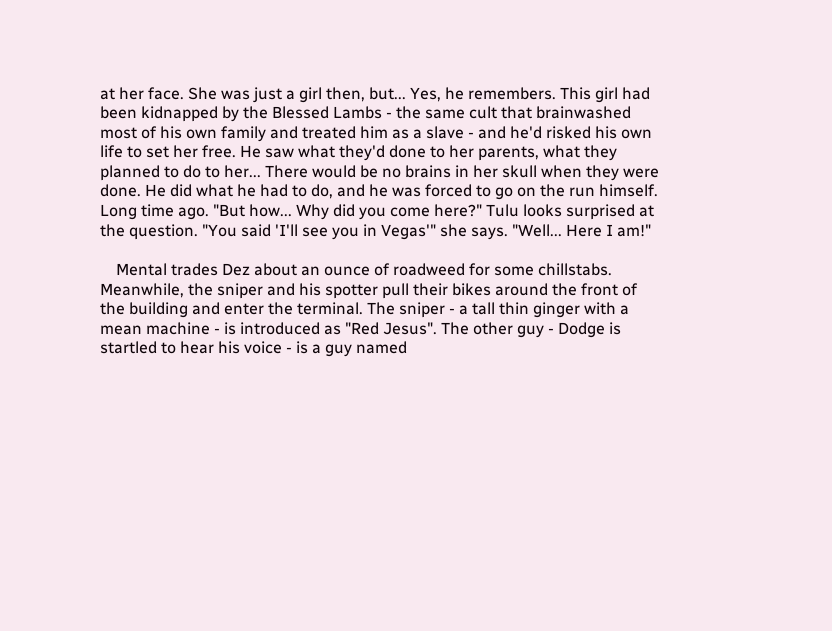at her face. She was just a girl then, but... Yes, he remembers. This girl had been kidnapped by the Blessed Lambs - the same cult that brainwashed most of his own family and treated him as a slave - and he'd risked his own life to set her free. He saw what they'd done to her parents, what they planned to do to her... There would be no brains in her skull when they were done. He did what he had to do, and he was forced to go on the run himself. Long time ago. "But how... Why did you come here?" Tulu looks surprised at the question. "You said 'I'll see you in Vegas'" she says. "Well... Here I am!"

    Mental trades Dez about an ounce of roadweed for some chillstabs. Meanwhile, the sniper and his spotter pull their bikes around the front of the building and enter the terminal. The sniper - a tall thin ginger with a mean machine - is introduced as "Red Jesus". The other guy - Dodge is startled to hear his voice - is a guy named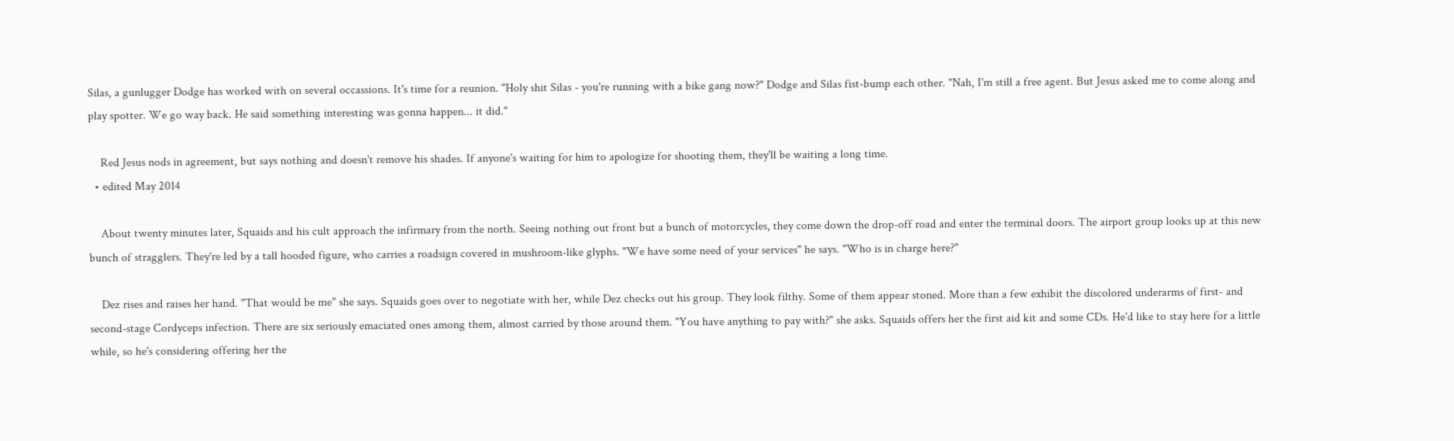Silas, a gunlugger Dodge has worked with on several occassions. It's time for a reunion. "Holy shit Silas - you're running with a bike gang now?" Dodge and Silas fist-bump each other. "Nah, I'm still a free agent. But Jesus asked me to come along and play spotter. We go way back. He said something interesting was gonna happen... it did."

    Red Jesus nods in agreement, but says nothing and doesn't remove his shades. If anyone's waiting for him to apologize for shooting them, they'll be waiting a long time.
  • edited May 2014

    About twenty minutes later, Squaids and his cult approach the infirmary from the north. Seeing nothing out front but a bunch of motorcycles, they come down the drop-off road and enter the terminal doors. The airport group looks up at this new bunch of stragglers. They're led by a tall hooded figure, who carries a roadsign covered in mushroom-like glyphs. "We have some need of your services" he says. "Who is in charge here?"

    Dez rises and raises her hand. "That would be me" she says. Squaids goes over to negotiate with her, while Dez checks out his group. They look filthy. Some of them appear stoned. More than a few exhibit the discolored underarms of first- and second-stage Cordyceps infection. There are six seriously emaciated ones among them, almost carried by those around them. "You have anything to pay with?" she asks. Squaids offers her the first aid kit and some CDs. He'd like to stay here for a little while, so he's considering offering her the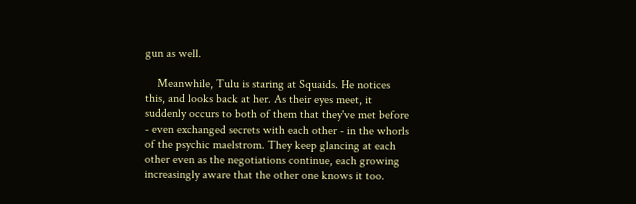gun as well.

    Meanwhile, Tulu is staring at Squaids. He notices this, and looks back at her. As their eyes meet, it suddenly occurs to both of them that they've met before - even exchanged secrets with each other - in the whorls of the psychic maelstrom. They keep glancing at each other even as the negotiations continue, each growing increasingly aware that the other one knows it too.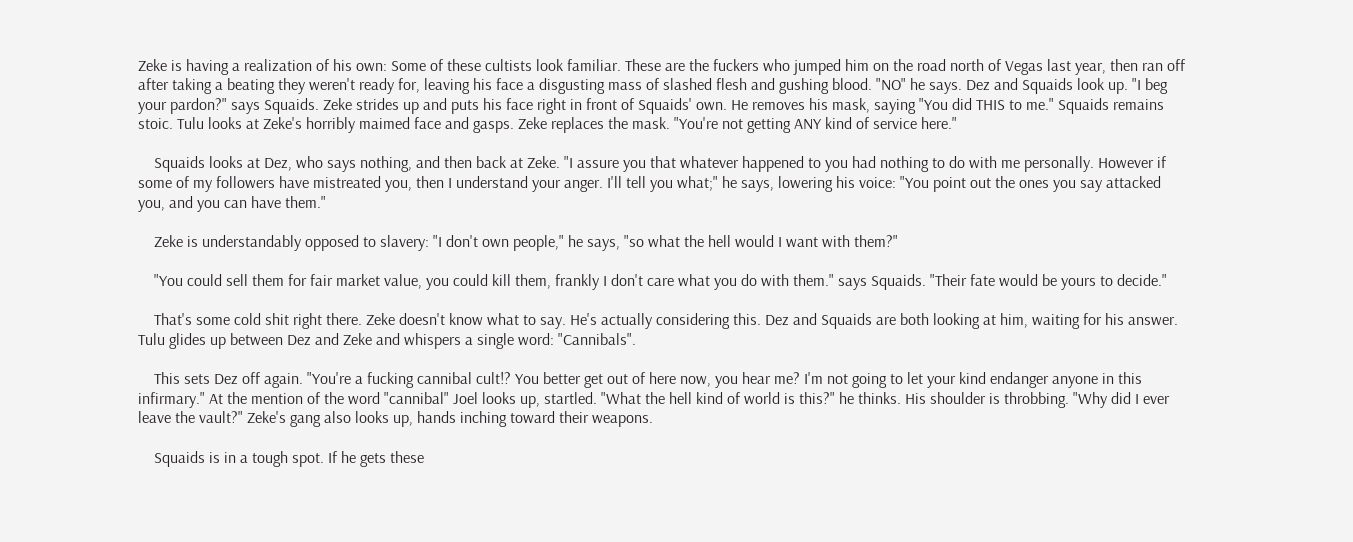Zeke is having a realization of his own: Some of these cultists look familiar. These are the fuckers who jumped him on the road north of Vegas last year, then ran off after taking a beating they weren't ready for, leaving his face a disgusting mass of slashed flesh and gushing blood. "NO" he says. Dez and Squaids look up. "I beg your pardon?" says Squaids. Zeke strides up and puts his face right in front of Squaids' own. He removes his mask, saying "You did THIS to me." Squaids remains stoic. Tulu looks at Zeke's horribly maimed face and gasps. Zeke replaces the mask. "You're not getting ANY kind of service here."

    Squaids looks at Dez, who says nothing, and then back at Zeke. "I assure you that whatever happened to you had nothing to do with me personally. However if some of my followers have mistreated you, then I understand your anger. I'll tell you what;" he says, lowering his voice: "You point out the ones you say attacked you, and you can have them."

    Zeke is understandably opposed to slavery: "I don't own people," he says, "so what the hell would I want with them?"

    "You could sell them for fair market value, you could kill them, frankly I don't care what you do with them." says Squaids. "Their fate would be yours to decide."

    That's some cold shit right there. Zeke doesn't know what to say. He's actually considering this. Dez and Squaids are both looking at him, waiting for his answer. Tulu glides up between Dez and Zeke and whispers a single word: "Cannibals".

    This sets Dez off again. "You're a fucking cannibal cult!? You better get out of here now, you hear me? I'm not going to let your kind endanger anyone in this infirmary." At the mention of the word "cannibal" Joel looks up, startled. "What the hell kind of world is this?" he thinks. His shoulder is throbbing. "Why did I ever leave the vault?" Zeke's gang also looks up, hands inching toward their weapons.

    Squaids is in a tough spot. If he gets these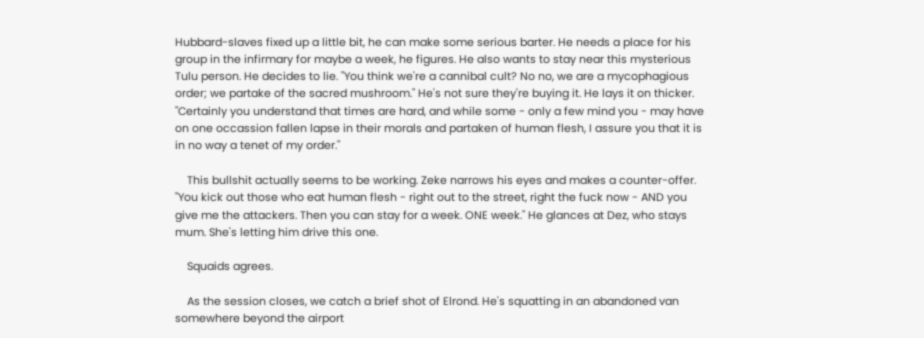Hubbard-slaves fixed up a little bit, he can make some serious barter. He needs a place for his group in the infirmary for maybe a week, he figures. He also wants to stay near this mysterious Tulu person. He decides to lie. "You think we're a cannibal cult? No no, we are a mycophagious order; we partake of the sacred mushroom." He's not sure they're buying it. He lays it on thicker. "Certainly you understand that times are hard, and while some - only a few mind you - may have on one occassion fallen lapse in their morals and partaken of human flesh, I assure you that it is in no way a tenet of my order."

    This bullshit actually seems to be working. Zeke narrows his eyes and makes a counter-offer. "You kick out those who eat human flesh - right out to the street, right the fuck now - AND you give me the attackers. Then you can stay for a week. ONE week." He glances at Dez, who stays mum. She's letting him drive this one.

    Squaids agrees.

    As the session closes, we catch a brief shot of Elrond. He's squatting in an abandoned van somewhere beyond the airport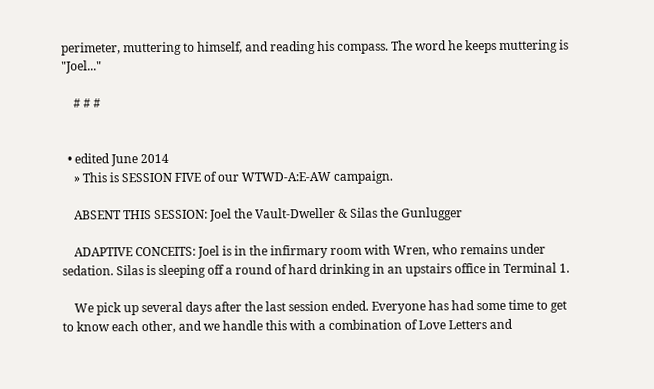perimeter, muttering to himself, and reading his compass. The word he keeps muttering is "Joel..."

    # # #


  • edited June 2014
    » This is SESSION FIVE of our WTWD-A:E-AW campaign.

    ABSENT THIS SESSION: Joel the Vault-Dweller & Silas the Gunlugger

    ADAPTIVE CONCEITS: Joel is in the infirmary room with Wren, who remains under sedation. Silas is sleeping off a round of hard drinking in an upstairs office in Terminal 1.

    We pick up several days after the last session ended. Everyone has had some time to get to know each other, and we handle this with a combination of Love Letters and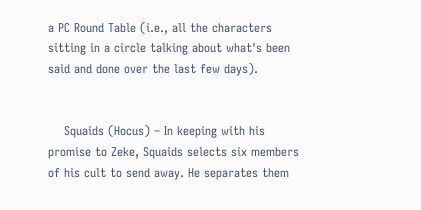a PC Round Table (i.e., all the characters sitting in a circle talking about what's been said and done over the last few days).


    Squaids (Hocus) – In keeping with his promise to Zeke, Squaids selects six members of his cult to send away. He separates them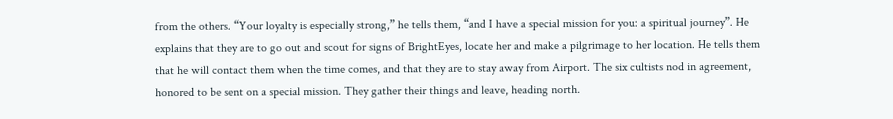from the others. “Your loyalty is especially strong,” he tells them, “and I have a special mission for you: a spiritual journey”. He explains that they are to go out and scout for signs of BrightEyes, locate her and make a pilgrimage to her location. He tells them that he will contact them when the time comes, and that they are to stay away from Airport. The six cultists nod in agreement, honored to be sent on a special mission. They gather their things and leave, heading north.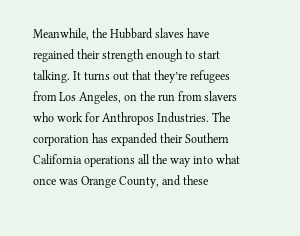Meanwhile, the Hubbard slaves have regained their strength enough to start talking. It turns out that they’re refugees from Los Angeles, on the run from slavers who work for Anthropos Industries. The corporation has expanded their Southern California operations all the way into what once was Orange County, and these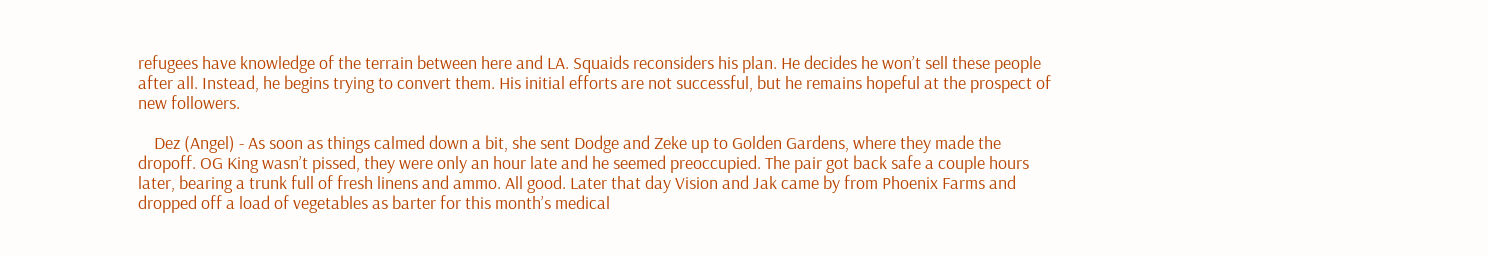refugees have knowledge of the terrain between here and LA. Squaids reconsiders his plan. He decides he won’t sell these people after all. Instead, he begins trying to convert them. His initial efforts are not successful, but he remains hopeful at the prospect of new followers.

    Dez (Angel) - As soon as things calmed down a bit, she sent Dodge and Zeke up to Golden Gardens, where they made the dropoff. OG King wasn’t pissed, they were only an hour late and he seemed preoccupied. The pair got back safe a couple hours later, bearing a trunk full of fresh linens and ammo. All good. Later that day Vision and Jak came by from Phoenix Farms and dropped off a load of vegetables as barter for this month’s medical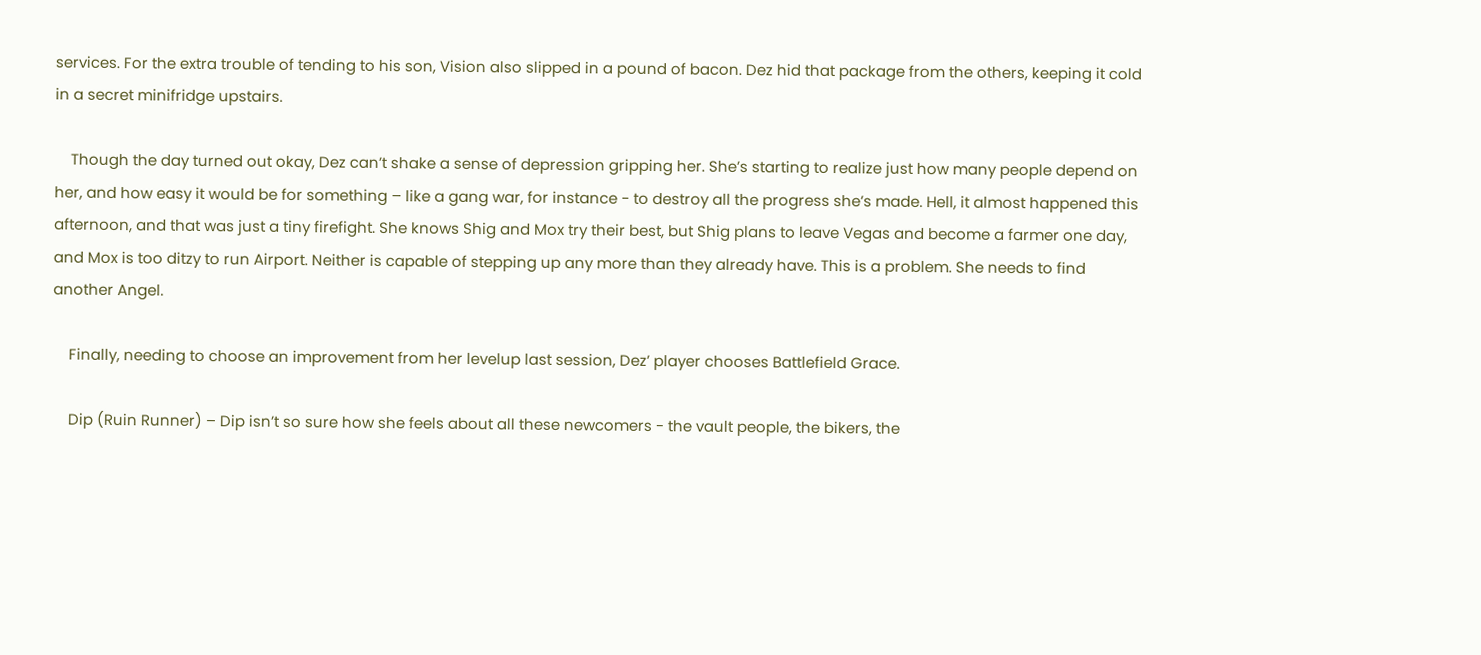services. For the extra trouble of tending to his son, Vision also slipped in a pound of bacon. Dez hid that package from the others, keeping it cold in a secret minifridge upstairs.

    Though the day turned out okay, Dez can’t shake a sense of depression gripping her. She’s starting to realize just how many people depend on her, and how easy it would be for something – like a gang war, for instance - to destroy all the progress she’s made. Hell, it almost happened this afternoon, and that was just a tiny firefight. She knows Shig and Mox try their best, but Shig plans to leave Vegas and become a farmer one day, and Mox is too ditzy to run Airport. Neither is capable of stepping up any more than they already have. This is a problem. She needs to find another Angel.

    Finally, needing to choose an improvement from her levelup last session, Dez’ player chooses Battlefield Grace.

    Dip (Ruin Runner) – Dip isn’t so sure how she feels about all these newcomers - the vault people, the bikers, the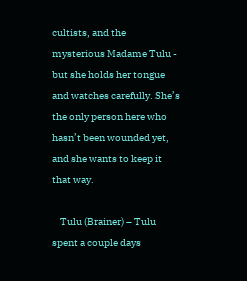cultists, and the mysterious Madame Tulu - but she holds her tongue and watches carefully. She’s the only person here who hasn’t been wounded yet, and she wants to keep it that way.

    Tulu (Brainer) – Tulu spent a couple days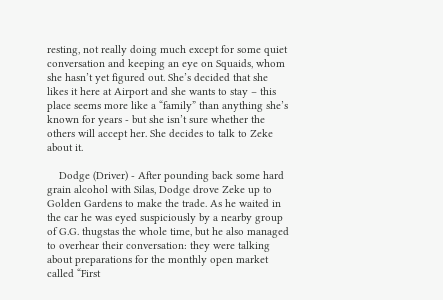resting, not really doing much except for some quiet conversation and keeping an eye on Squaids, whom she hasn’t yet figured out. She’s decided that she likes it here at Airport and she wants to stay – this place seems more like a “family” than anything she’s known for years - but she isn’t sure whether the others will accept her. She decides to talk to Zeke about it.

    Dodge (Driver) - After pounding back some hard grain alcohol with Silas, Dodge drove Zeke up to Golden Gardens to make the trade. As he waited in the car he was eyed suspiciously by a nearby group of G.G. thugstas the whole time, but he also managed to overhear their conversation: they were talking about preparations for the monthly open market called “First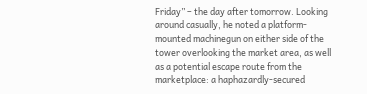Friday” – the day after tomorrow. Looking around casually, he noted a platform-mounted machinegun on either side of the tower overlooking the market area, as well as a potential escape route from the marketplace: a haphazardly-secured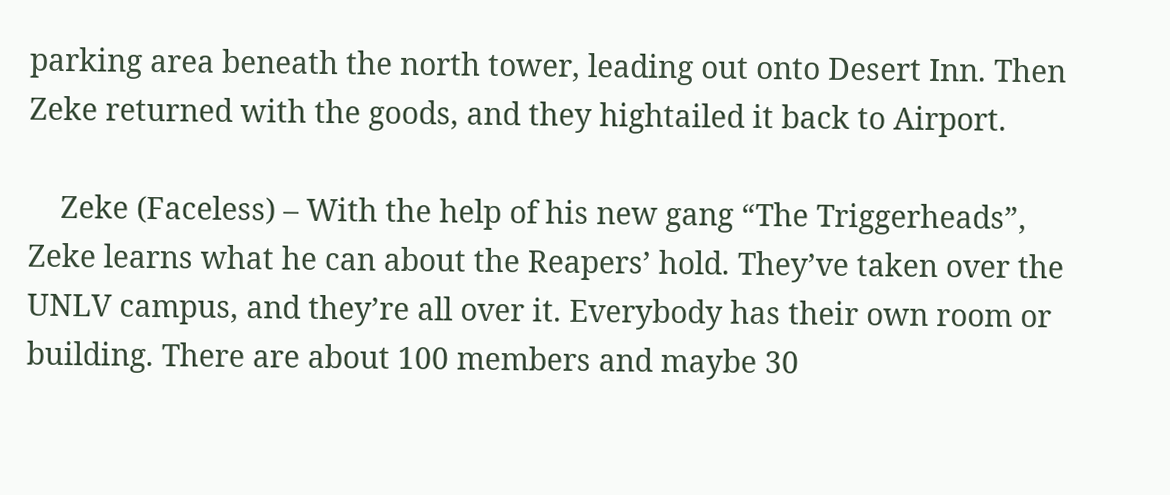parking area beneath the north tower, leading out onto Desert Inn. Then Zeke returned with the goods, and they hightailed it back to Airport.

    Zeke (Faceless) – With the help of his new gang “The Triggerheads”, Zeke learns what he can about the Reapers’ hold. They’ve taken over the UNLV campus, and they’re all over it. Everybody has their own room or building. There are about 100 members and maybe 30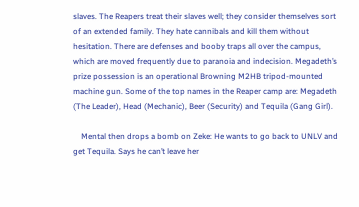slaves. The Reapers treat their slaves well; they consider themselves sort of an extended family. They hate cannibals and kill them without hesitation. There are defenses and booby traps all over the campus, which are moved frequently due to paranoia and indecision. Megadeth’s prize possession is an operational Browning M2HB tripod-mounted machine gun. Some of the top names in the Reaper camp are: Megadeth (The Leader), Head (Mechanic), Beer (Security) and Tequila (Gang Girl).

    Mental then drops a bomb on Zeke: He wants to go back to UNLV and get Tequila. Says he can’t leave her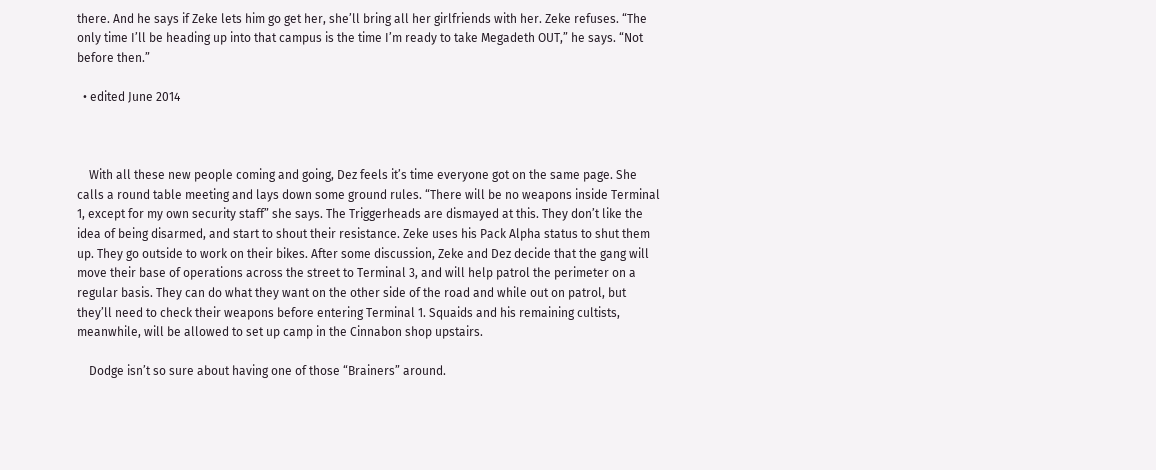there. And he says if Zeke lets him go get her, she’ll bring all her girlfriends with her. Zeke refuses. “The only time I’ll be heading up into that campus is the time I’m ready to take Megadeth OUT,” he says. “Not before then.”

  • edited June 2014



    With all these new people coming and going, Dez feels it’s time everyone got on the same page. She calls a round table meeting and lays down some ground rules. “There will be no weapons inside Terminal 1, except for my own security staff” she says. The Triggerheads are dismayed at this. They don’t like the idea of being disarmed, and start to shout their resistance. Zeke uses his Pack Alpha status to shut them up. They go outside to work on their bikes. After some discussion, Zeke and Dez decide that the gang will move their base of operations across the street to Terminal 3, and will help patrol the perimeter on a regular basis. They can do what they want on the other side of the road and while out on patrol, but they’ll need to check their weapons before entering Terminal 1. Squaids and his remaining cultists, meanwhile, will be allowed to set up camp in the Cinnabon shop upstairs.

    Dodge isn’t so sure about having one of those “Brainers” around.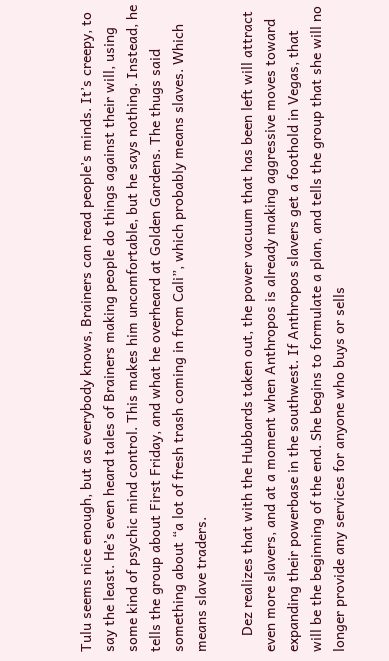Tulu seems nice enough, but as everybody knows, Brainers can read people’s minds. It’s creepy, to say the least. He’s even heard tales of Brainers making people do things against their will, using some kind of psychic mind control. This makes him uncomfortable, but he says nothing. Instead, he tells the group about First Friday, and what he overheard at Golden Gardens. The thugs said something about “a lot of fresh trash coming in from Cali”, which probably means slaves. Which means slave traders.

    Dez realizes that with the Hubbards taken out, the power vacuum that has been left will attract even more slavers, and at a moment when Anthropos is already making aggressive moves toward expanding their powerbase in the southwest. If Anthropos slavers get a foothold in Vegas, that will be the beginning of the end. She begins to formulate a plan, and tells the group that she will no longer provide any services for anyone who buys or sells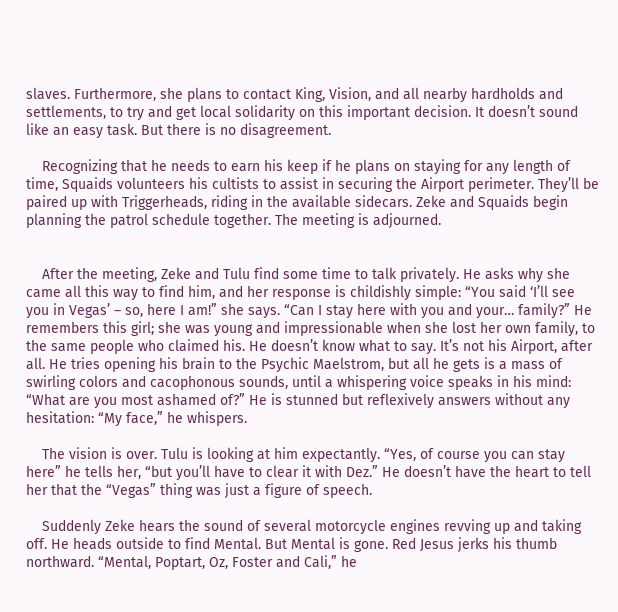slaves. Furthermore, she plans to contact King, Vision, and all nearby hardholds and settlements, to try and get local solidarity on this important decision. It doesn’t sound like an easy task. But there is no disagreement.

    Recognizing that he needs to earn his keep if he plans on staying for any length of time, Squaids volunteers his cultists to assist in securing the Airport perimeter. They’ll be paired up with Triggerheads, riding in the available sidecars. Zeke and Squaids begin planning the patrol schedule together. The meeting is adjourned.


    After the meeting, Zeke and Tulu find some time to talk privately. He asks why she came all this way to find him, and her response is childishly simple: “You said ‘I’ll see you in Vegas’ – so, here I am!” she says. “Can I stay here with you and your… family?” He remembers this girl; she was young and impressionable when she lost her own family, to the same people who claimed his. He doesn’t know what to say. It’s not his Airport, after all. He tries opening his brain to the Psychic Maelstrom, but all he gets is a mass of swirling colors and cacophonous sounds, until a whispering voice speaks in his mind: “What are you most ashamed of?” He is stunned but reflexively answers without any hesitation: “My face,” he whispers.

    The vision is over. Tulu is looking at him expectantly. “Yes, of course you can stay here” he tells her, “but you’ll have to clear it with Dez.” He doesn’t have the heart to tell her that the “Vegas” thing was just a figure of speech.

    Suddenly Zeke hears the sound of several motorcycle engines revving up and taking off. He heads outside to find Mental. But Mental is gone. Red Jesus jerks his thumb northward. “Mental, Poptart, Oz, Foster and Cali,” he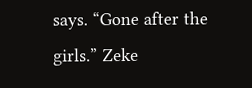says. “Gone after the girls.” Zeke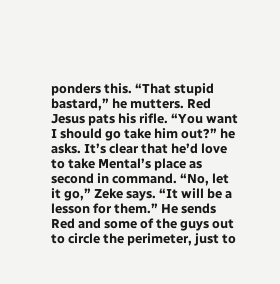ponders this. “That stupid bastard,” he mutters. Red Jesus pats his rifle. “You want I should go take him out?” he asks. It’s clear that he’d love to take Mental’s place as second in command. “No, let it go,” Zeke says. “It will be a lesson for them.” He sends Red and some of the guys out to circle the perimeter, just to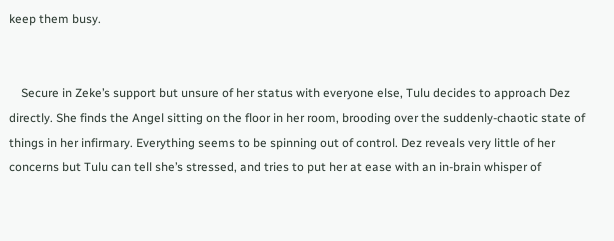keep them busy.


    Secure in Zeke’s support but unsure of her status with everyone else, Tulu decides to approach Dez directly. She finds the Angel sitting on the floor in her room, brooding over the suddenly-chaotic state of things in her infirmary. Everything seems to be spinning out of control. Dez reveals very little of her concerns but Tulu can tell she’s stressed, and tries to put her at ease with an in-brain whisper of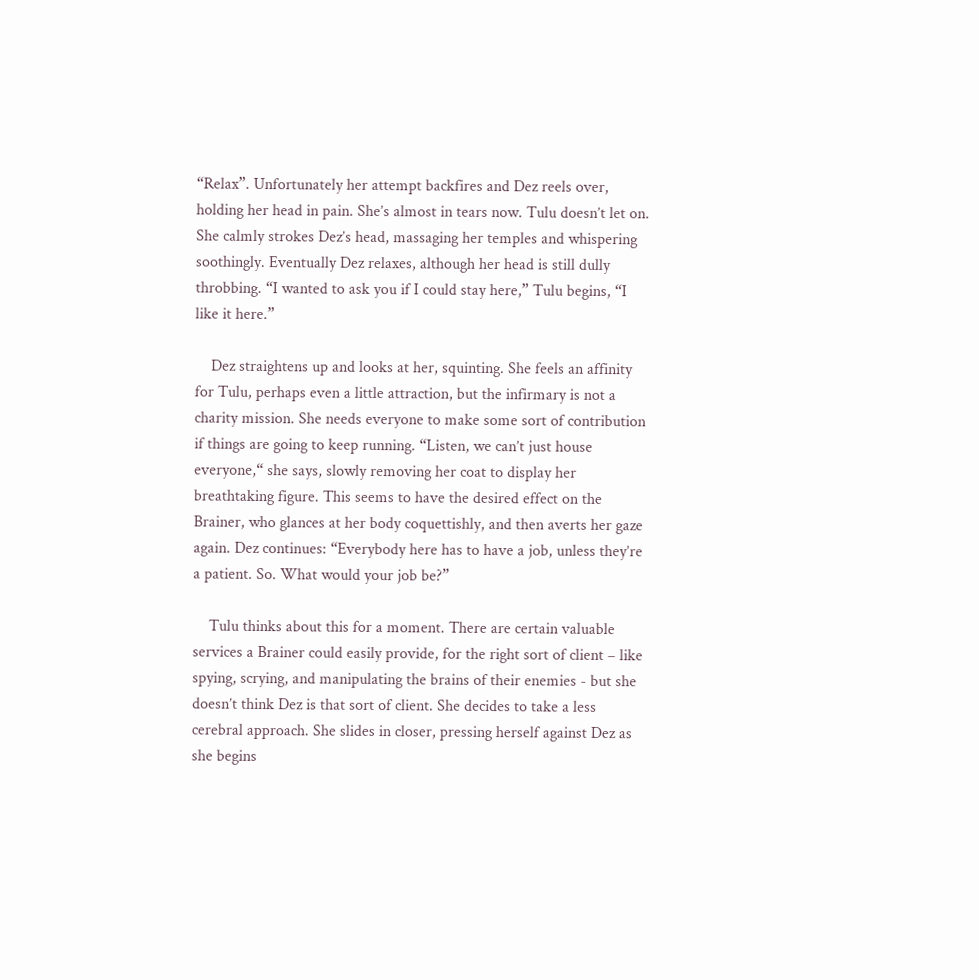“Relax”. Unfortunately her attempt backfires and Dez reels over, holding her head in pain. She’s almost in tears now. Tulu doesn’t let on. She calmly strokes Dez’s head, massaging her temples and whispering soothingly. Eventually Dez relaxes, although her head is still dully throbbing. “I wanted to ask you if I could stay here,” Tulu begins, “I like it here.”

    Dez straightens up and looks at her, squinting. She feels an affinity for Tulu, perhaps even a little attraction, but the infirmary is not a charity mission. She needs everyone to make some sort of contribution if things are going to keep running. “Listen, we can’t just house everyone,“ she says, slowly removing her coat to display her breathtaking figure. This seems to have the desired effect on the Brainer, who glances at her body coquettishly, and then averts her gaze again. Dez continues: “Everybody here has to have a job, unless they’re a patient. So. What would your job be?”

    Tulu thinks about this for a moment. There are certain valuable services a Brainer could easily provide, for the right sort of client – like spying, scrying, and manipulating the brains of their enemies - but she doesn’t think Dez is that sort of client. She decides to take a less cerebral approach. She slides in closer, pressing herself against Dez as she begins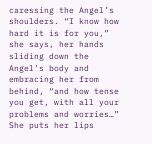caressing the Angel’s shoulders. “I know how hard it is for you,” she says, her hands sliding down the Angel’s body and embracing her from behind, “and how tense you get, with all your problems and worries…” She puts her lips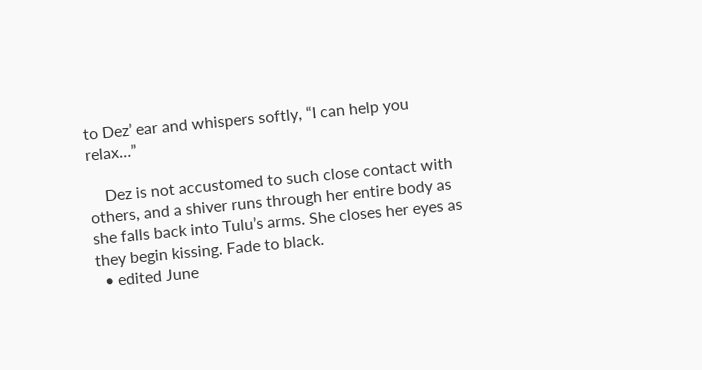to Dez’ ear and whispers softly, “I can help you relax…”

    Dez is not accustomed to such close contact with others, and a shiver runs through her entire body as she falls back into Tulu’s arms. She closes her eyes as they begin kissing. Fade to black.
  • edited June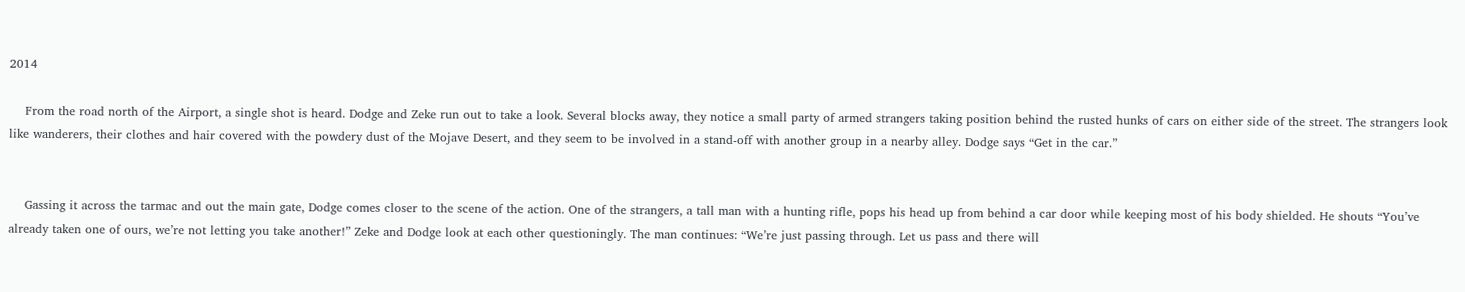2014

    From the road north of the Airport, a single shot is heard. Dodge and Zeke run out to take a look. Several blocks away, they notice a small party of armed strangers taking position behind the rusted hunks of cars on either side of the street. The strangers look like wanderers, their clothes and hair covered with the powdery dust of the Mojave Desert, and they seem to be involved in a stand-off with another group in a nearby alley. Dodge says “Get in the car.”


    Gassing it across the tarmac and out the main gate, Dodge comes closer to the scene of the action. One of the strangers, a tall man with a hunting rifle, pops his head up from behind a car door while keeping most of his body shielded. He shouts “You’ve already taken one of ours, we’re not letting you take another!” Zeke and Dodge look at each other questioningly. The man continues: “We’re just passing through. Let us pass and there will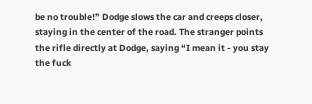be no trouble!” Dodge slows the car and creeps closer, staying in the center of the road. The stranger points the rifle directly at Dodge, saying “I mean it - you stay the fuck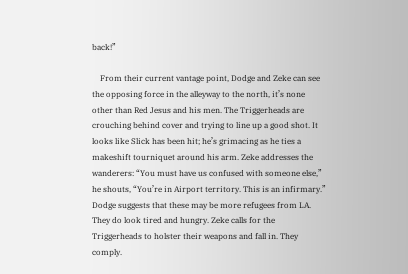back!”

    From their current vantage point, Dodge and Zeke can see the opposing force in the alleyway to the north, it’s none other than Red Jesus and his men. The Triggerheads are crouching behind cover and trying to line up a good shot. It looks like Slick has been hit; he’s grimacing as he ties a makeshift tourniquet around his arm. Zeke addresses the wanderers: “You must have us confused with someone else,” he shouts, “You’re in Airport territory. This is an infirmary.” Dodge suggests that these may be more refugees from LA. They do look tired and hungry. Zeke calls for the Triggerheads to holster their weapons and fall in. They comply.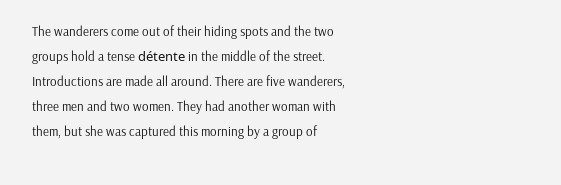The wanderers come out of their hiding spots and the two groups hold a tense détente in the middle of the street. Introductions are made all around. There are five wanderers, three men and two women. They had another woman with them, but she was captured this morning by a group of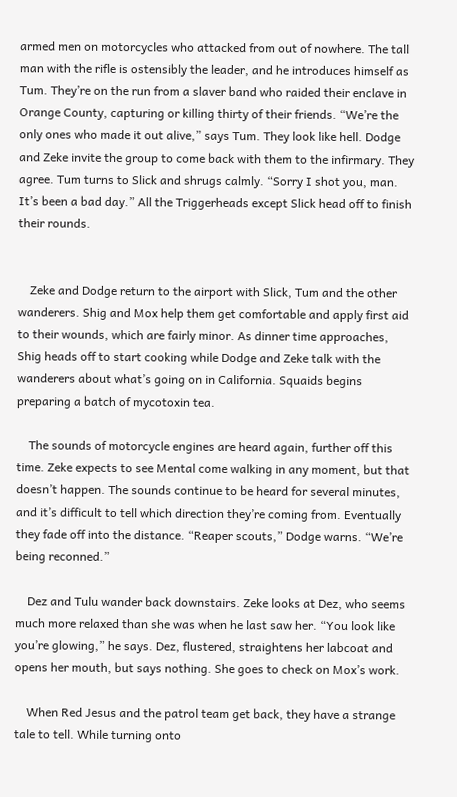armed men on motorcycles who attacked from out of nowhere. The tall man with the rifle is ostensibly the leader, and he introduces himself as Tum. They’re on the run from a slaver band who raided their enclave in Orange County, capturing or killing thirty of their friends. “We’re the only ones who made it out alive,” says Tum. They look like hell. Dodge and Zeke invite the group to come back with them to the infirmary. They agree. Tum turns to Slick and shrugs calmly. “Sorry I shot you, man. It’s been a bad day.” All the Triggerheads except Slick head off to finish their rounds.


    Zeke and Dodge return to the airport with Slick, Tum and the other wanderers. Shig and Mox help them get comfortable and apply first aid to their wounds, which are fairly minor. As dinner time approaches, Shig heads off to start cooking while Dodge and Zeke talk with the wanderers about what’s going on in California. Squaids begins preparing a batch of mycotoxin tea.

    The sounds of motorcycle engines are heard again, further off this time. Zeke expects to see Mental come walking in any moment, but that doesn’t happen. The sounds continue to be heard for several minutes, and it’s difficult to tell which direction they’re coming from. Eventually they fade off into the distance. “Reaper scouts,” Dodge warns. “We’re being reconned.”

    Dez and Tulu wander back downstairs. Zeke looks at Dez, who seems much more relaxed than she was when he last saw her. “You look like you’re glowing,” he says. Dez, flustered, straightens her labcoat and opens her mouth, but says nothing. She goes to check on Mox’s work.

    When Red Jesus and the patrol team get back, they have a strange tale to tell. While turning onto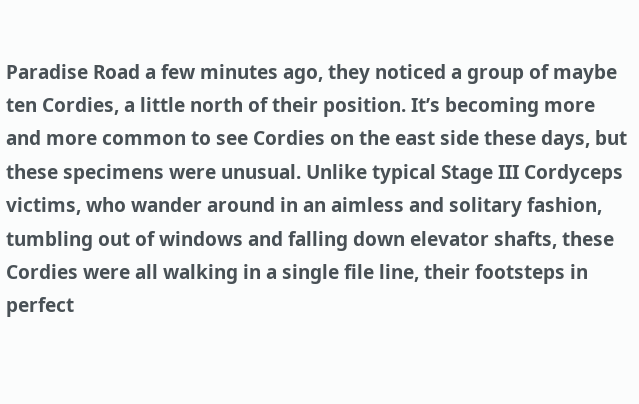Paradise Road a few minutes ago, they noticed a group of maybe ten Cordies, a little north of their position. It’s becoming more and more common to see Cordies on the east side these days, but these specimens were unusual. Unlike typical Stage III Cordyceps victims, who wander around in an aimless and solitary fashion, tumbling out of windows and falling down elevator shafts, these Cordies were all walking in a single file line, their footsteps in perfect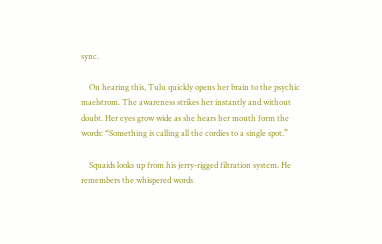sync.

    On hearing this, Tulu quickly opens her brain to the psychic maelstrom. The awareness strikes her instantly and without doubt. Her eyes grow wide as she hears her mouth form the words: “Something is calling all the cordies to a single spot.”

    Squaids looks up from his jerry-rigged filtration system. He remembers the whispered words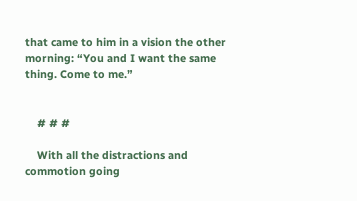that came to him in a vision the other morning: “You and I want the same thing. Come to me.”


    # # #

    With all the distractions and commotion going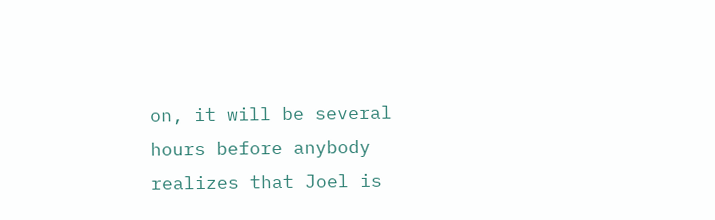on, it will be several hours before anybody realizes that Joel is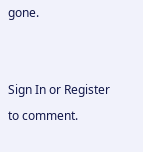gone.


Sign In or Register to comment.